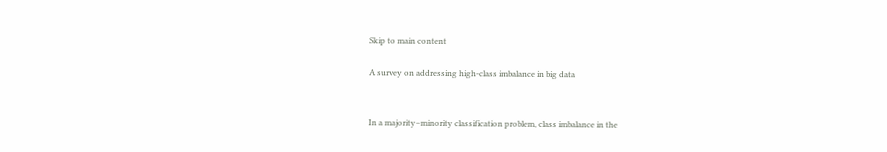Skip to main content

A survey on addressing high-class imbalance in big data


In a majority–minority classification problem, class imbalance in the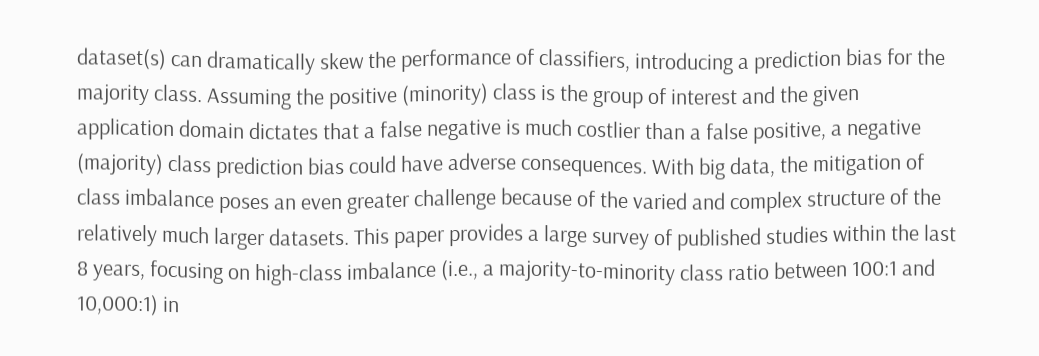dataset(s) can dramatically skew the performance of classifiers, introducing a prediction bias for the majority class. Assuming the positive (minority) class is the group of interest and the given application domain dictates that a false negative is much costlier than a false positive, a negative (majority) class prediction bias could have adverse consequences. With big data, the mitigation of class imbalance poses an even greater challenge because of the varied and complex structure of the relatively much larger datasets. This paper provides a large survey of published studies within the last 8 years, focusing on high-class imbalance (i.e., a majority-to-minority class ratio between 100:1 and 10,000:1) in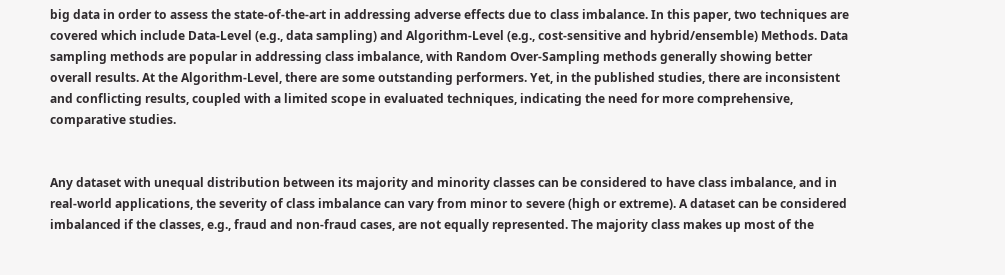big data in order to assess the state-of-the-art in addressing adverse effects due to class imbalance. In this paper, two techniques are covered which include Data-Level (e.g., data sampling) and Algorithm-Level (e.g., cost-sensitive and hybrid/ensemble) Methods. Data sampling methods are popular in addressing class imbalance, with Random Over-Sampling methods generally showing better overall results. At the Algorithm-Level, there are some outstanding performers. Yet, in the published studies, there are inconsistent and conflicting results, coupled with a limited scope in evaluated techniques, indicating the need for more comprehensive, comparative studies.


Any dataset with unequal distribution between its majority and minority classes can be considered to have class imbalance, and in real-world applications, the severity of class imbalance can vary from minor to severe (high or extreme). A dataset can be considered imbalanced if the classes, e.g., fraud and non-fraud cases, are not equally represented. The majority class makes up most of the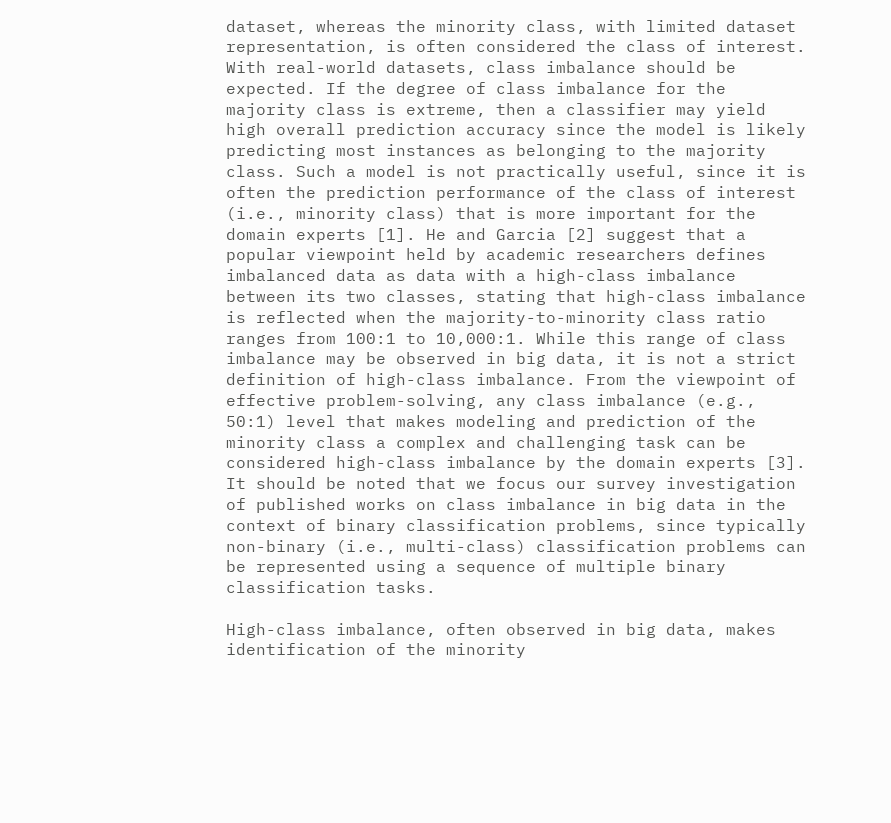dataset, whereas the minority class, with limited dataset representation, is often considered the class of interest. With real-world datasets, class imbalance should be expected. If the degree of class imbalance for the majority class is extreme, then a classifier may yield high overall prediction accuracy since the model is likely predicting most instances as belonging to the majority class. Such a model is not practically useful, since it is often the prediction performance of the class of interest (i.e., minority class) that is more important for the domain experts [1]. He and Garcia [2] suggest that a popular viewpoint held by academic researchers defines imbalanced data as data with a high-class imbalance between its two classes, stating that high-class imbalance is reflected when the majority-to-minority class ratio ranges from 100:1 to 10,000:1. While this range of class imbalance may be observed in big data, it is not a strict definition of high-class imbalance. From the viewpoint of effective problem-solving, any class imbalance (e.g., 50:1) level that makes modeling and prediction of the minority class a complex and challenging task can be considered high-class imbalance by the domain experts [3]. It should be noted that we focus our survey investigation of published works on class imbalance in big data in the context of binary classification problems, since typically non-binary (i.e., multi-class) classification problems can be represented using a sequence of multiple binary classification tasks.

High-class imbalance, often observed in big data, makes identification of the minority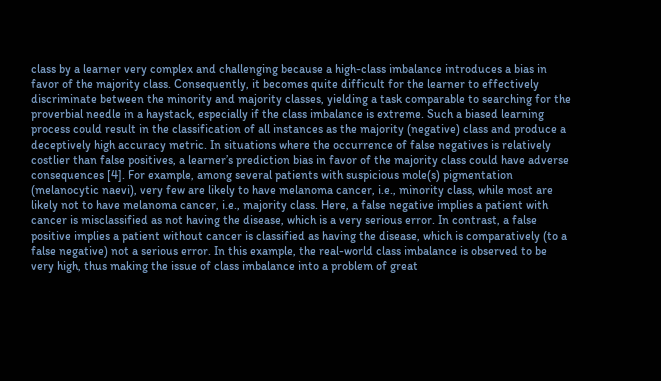class by a learner very complex and challenging because a high-class imbalance introduces a bias in favor of the majority class. Consequently, it becomes quite difficult for the learner to effectively discriminate between the minority and majority classes, yielding a task comparable to searching for the proverbial needle in a haystack, especially if the class imbalance is extreme. Such a biased learning process could result in the classification of all instances as the majority (negative) class and produce a deceptively high accuracy metric. In situations where the occurrence of false negatives is relatively costlier than false positives, a learner’s prediction bias in favor of the majority class could have adverse consequences [4]. For example, among several patients with suspicious mole(s) pigmentation (melanocytic naevi), very few are likely to have melanoma cancer, i.e., minority class, while most are likely not to have melanoma cancer, i.e., majority class. Here, a false negative implies a patient with cancer is misclassified as not having the disease, which is a very serious error. In contrast, a false positive implies a patient without cancer is classified as having the disease, which is comparatively (to a false negative) not a serious error. In this example, the real-world class imbalance is observed to be very high, thus making the issue of class imbalance into a problem of great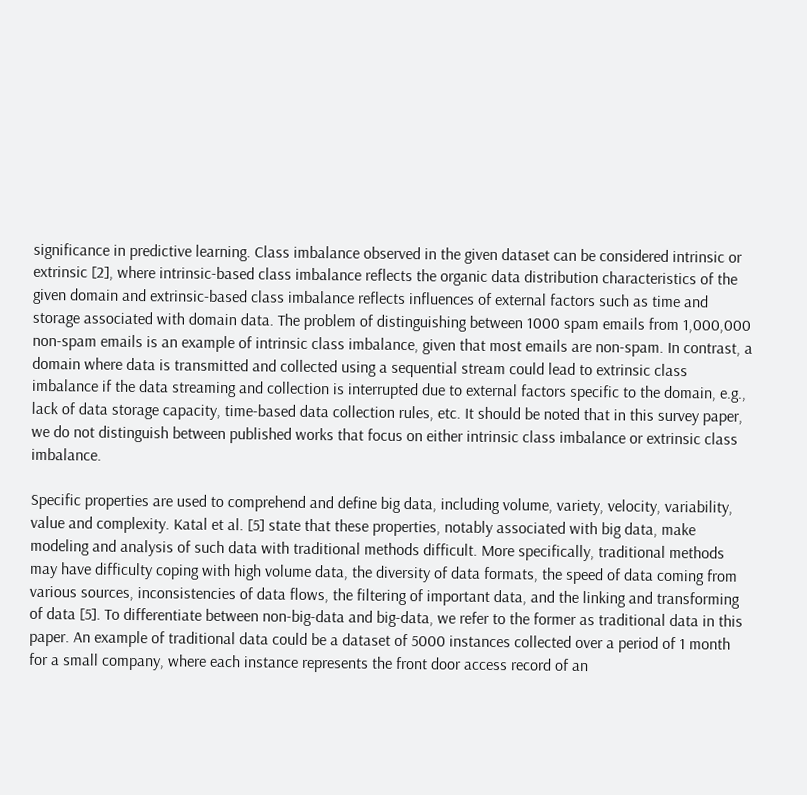significance in predictive learning. Class imbalance observed in the given dataset can be considered intrinsic or extrinsic [2], where intrinsic-based class imbalance reflects the organic data distribution characteristics of the given domain and extrinsic-based class imbalance reflects influences of external factors such as time and storage associated with domain data. The problem of distinguishing between 1000 spam emails from 1,000,000 non-spam emails is an example of intrinsic class imbalance, given that most emails are non-spam. In contrast, a domain where data is transmitted and collected using a sequential stream could lead to extrinsic class imbalance if the data streaming and collection is interrupted due to external factors specific to the domain, e.g., lack of data storage capacity, time-based data collection rules, etc. It should be noted that in this survey paper, we do not distinguish between published works that focus on either intrinsic class imbalance or extrinsic class imbalance.

Specific properties are used to comprehend and define big data, including volume, variety, velocity, variability, value and complexity. Katal et al. [5] state that these properties, notably associated with big data, make modeling and analysis of such data with traditional methods difficult. More specifically, traditional methods may have difficulty coping with high volume data, the diversity of data formats, the speed of data coming from various sources, inconsistencies of data flows, the filtering of important data, and the linking and transforming of data [5]. To differentiate between non-big-data and big-data, we refer to the former as traditional data in this paper. An example of traditional data could be a dataset of 5000 instances collected over a period of 1 month for a small company, where each instance represents the front door access record of an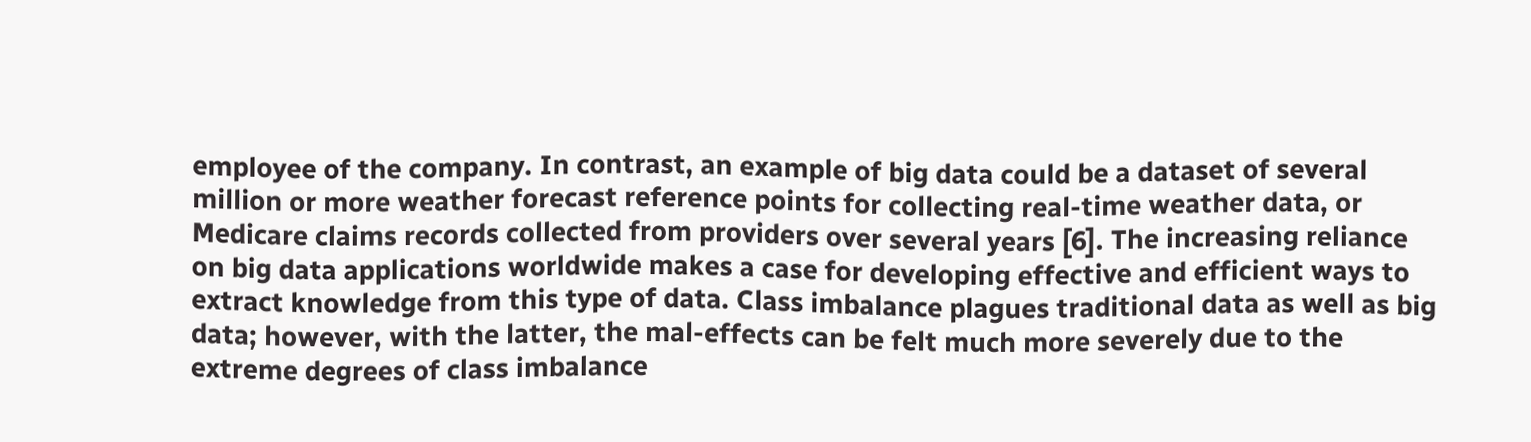employee of the company. In contrast, an example of big data could be a dataset of several million or more weather forecast reference points for collecting real-time weather data, or Medicare claims records collected from providers over several years [6]. The increasing reliance on big data applications worldwide makes a case for developing effective and efficient ways to extract knowledge from this type of data. Class imbalance plagues traditional data as well as big data; however, with the latter, the mal-effects can be felt much more severely due to the extreme degrees of class imbalance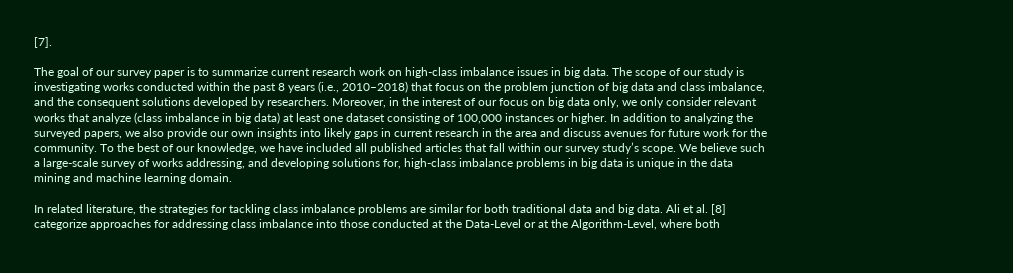[7].

The goal of our survey paper is to summarize current research work on high-class imbalance issues in big data. The scope of our study is investigating works conducted within the past 8 years (i.e., 2010–2018) that focus on the problem junction of big data and class imbalance, and the consequent solutions developed by researchers. Moreover, in the interest of our focus on big data only, we only consider relevant works that analyze (class imbalance in big data) at least one dataset consisting of 100,000 instances or higher. In addition to analyzing the surveyed papers, we also provide our own insights into likely gaps in current research in the area and discuss avenues for future work for the community. To the best of our knowledge, we have included all published articles that fall within our survey study’s scope. We believe such a large-scale survey of works addressing, and developing solutions for, high-class imbalance problems in big data is unique in the data mining and machine learning domain.

In related literature, the strategies for tackling class imbalance problems are similar for both traditional data and big data. Ali et al. [8] categorize approaches for addressing class imbalance into those conducted at the Data-Level or at the Algorithm-Level, where both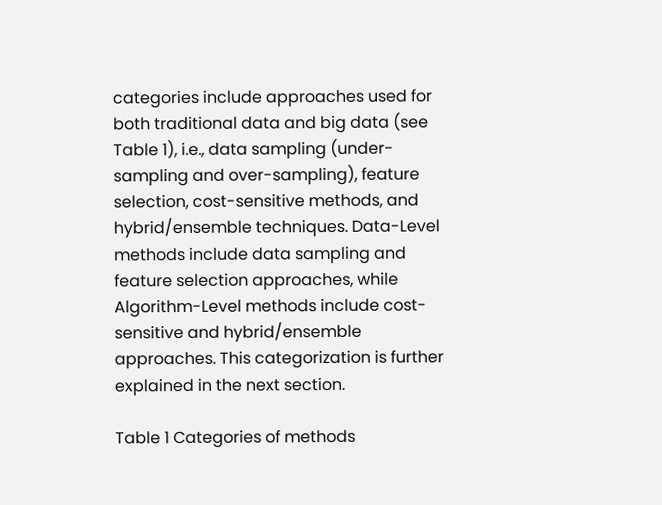categories include approaches used for both traditional data and big data (see Table 1), i.e., data sampling (under-sampling and over-sampling), feature selection, cost-sensitive methods, and hybrid/ensemble techniques. Data-Level methods include data sampling and feature selection approaches, while Algorithm-Level methods include cost-sensitive and hybrid/ensemble approaches. This categorization is further explained in the next section.

Table 1 Categories of methods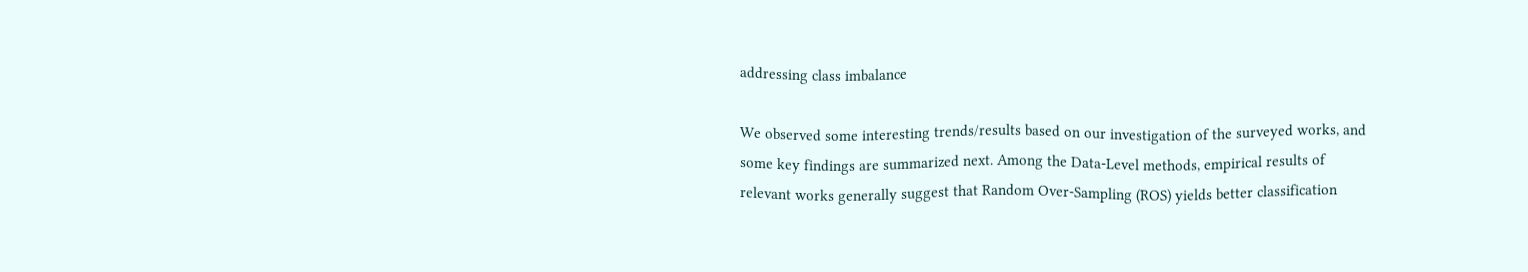addressing class imbalance

We observed some interesting trends/results based on our investigation of the surveyed works, and some key findings are summarized next. Among the Data-Level methods, empirical results of relevant works generally suggest that Random Over-Sampling (ROS) yields better classification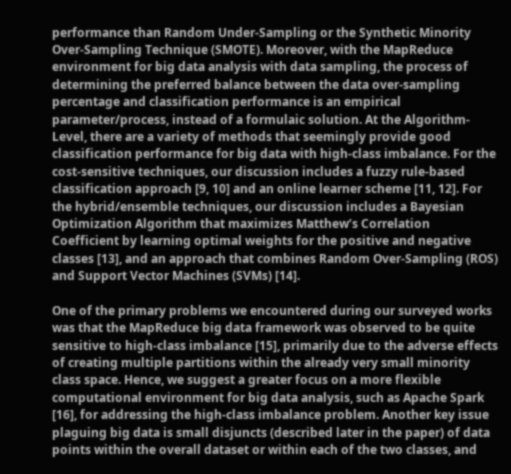performance than Random Under-Sampling or the Synthetic Minority Over-Sampling Technique (SMOTE). Moreover, with the MapReduce environment for big data analysis with data sampling, the process of determining the preferred balance between the data over-sampling percentage and classification performance is an empirical parameter/process, instead of a formulaic solution. At the Algorithm-Level, there are a variety of methods that seemingly provide good classification performance for big data with high-class imbalance. For the cost-sensitive techniques, our discussion includes a fuzzy rule-based classification approach [9, 10] and an online learner scheme [11, 12]. For the hybrid/ensemble techniques, our discussion includes a Bayesian Optimization Algorithm that maximizes Matthew’s Correlation Coefficient by learning optimal weights for the positive and negative classes [13], and an approach that combines Random Over-Sampling (ROS) and Support Vector Machines (SVMs) [14].

One of the primary problems we encountered during our surveyed works was that the MapReduce big data framework was observed to be quite sensitive to high-class imbalance [15], primarily due to the adverse effects of creating multiple partitions within the already very small minority class space. Hence, we suggest a greater focus on a more flexible computational environment for big data analysis, such as Apache Spark [16], for addressing the high-class imbalance problem. Another key issue plaguing big data is small disjuncts (described later in the paper) of data points within the overall dataset or within each of the two classes, and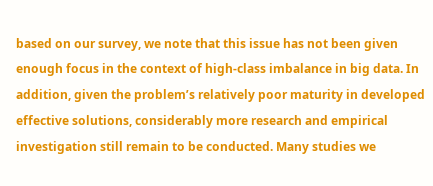based on our survey, we note that this issue has not been given enough focus in the context of high-class imbalance in big data. In addition, given the problem’s relatively poor maturity in developed effective solutions, considerably more research and empirical investigation still remain to be conducted. Many studies we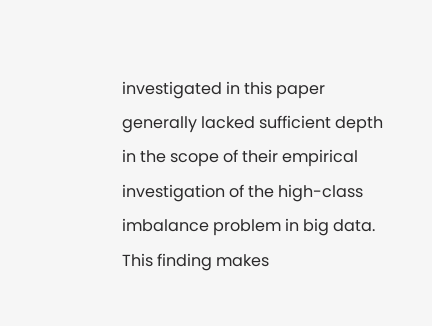investigated in this paper generally lacked sufficient depth in the scope of their empirical investigation of the high-class imbalance problem in big data. This finding makes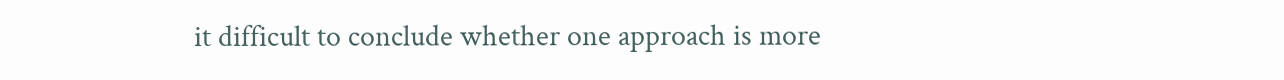it difficult to conclude whether one approach is more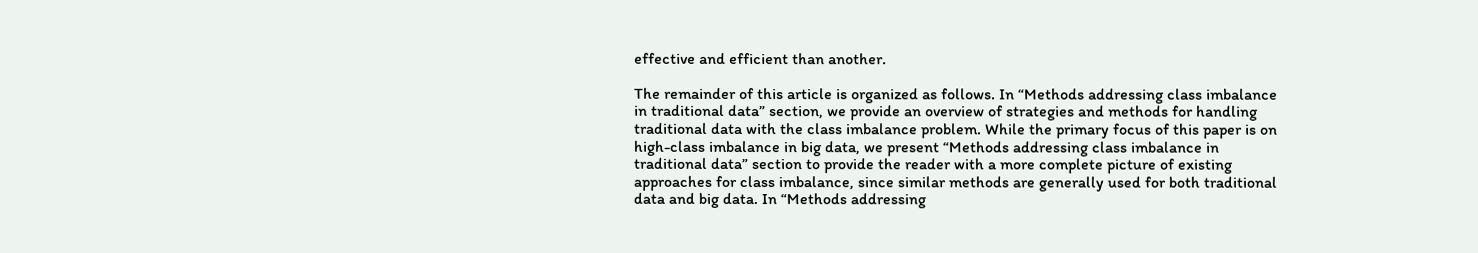effective and efficient than another.

The remainder of this article is organized as follows. In “Methods addressing class imbalance in traditional data” section, we provide an overview of strategies and methods for handling traditional data with the class imbalance problem. While the primary focus of this paper is on high-class imbalance in big data, we present “Methods addressing class imbalance in traditional data” section to provide the reader with a more complete picture of existing approaches for class imbalance, since similar methods are generally used for both traditional data and big data. In “Methods addressing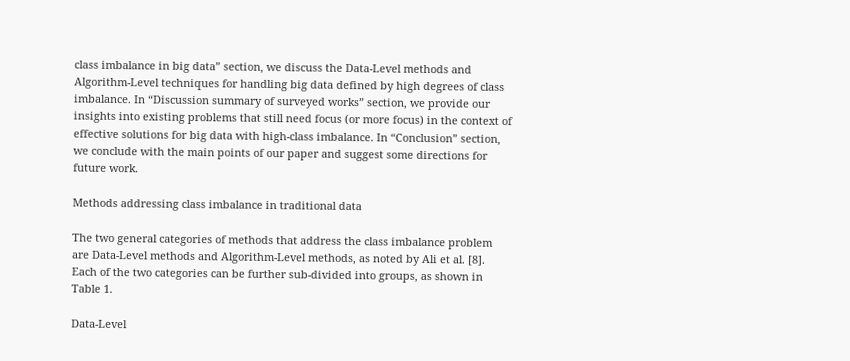class imbalance in big data” section, we discuss the Data-Level methods and Algorithm-Level techniques for handling big data defined by high degrees of class imbalance. In “Discussion summary of surveyed works” section, we provide our insights into existing problems that still need focus (or more focus) in the context of effective solutions for big data with high-class imbalance. In “Conclusion” section, we conclude with the main points of our paper and suggest some directions for future work.

Methods addressing class imbalance in traditional data

The two general categories of methods that address the class imbalance problem are Data-Level methods and Algorithm-Level methods, as noted by Ali et al. [8]. Each of the two categories can be further sub-divided into groups, as shown in Table 1.

Data-Level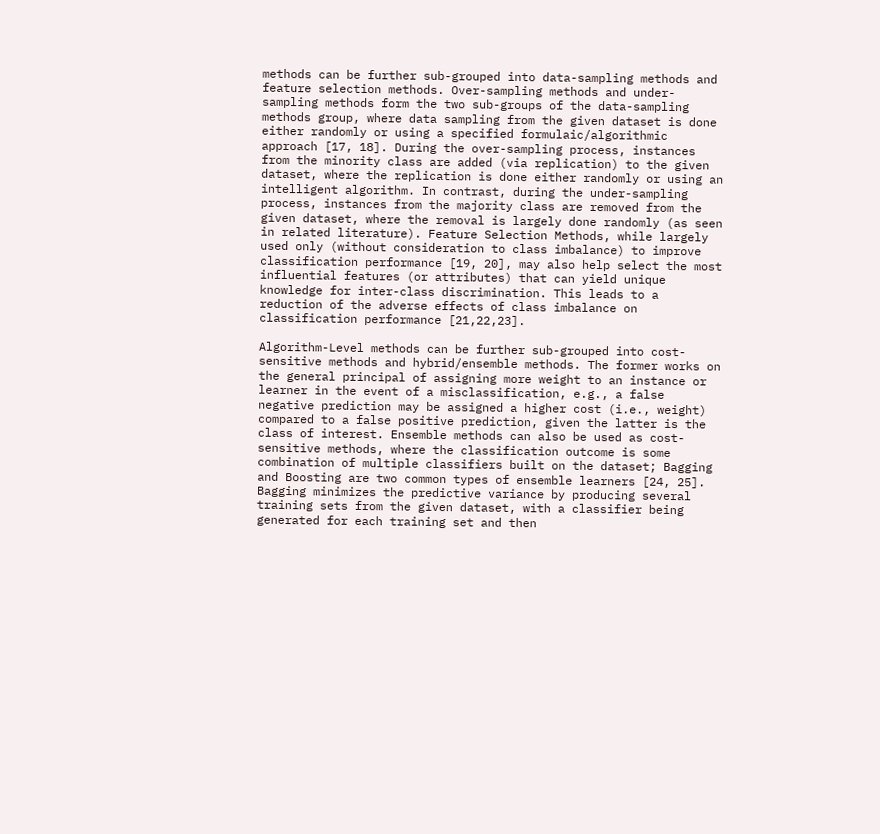methods can be further sub-grouped into data-sampling methods and feature selection methods. Over-sampling methods and under-sampling methods form the two sub-groups of the data-sampling methods group, where data sampling from the given dataset is done either randomly or using a specified formulaic/algorithmic approach [17, 18]. During the over-sampling process, instances from the minority class are added (via replication) to the given dataset, where the replication is done either randomly or using an intelligent algorithm. In contrast, during the under-sampling process, instances from the majority class are removed from the given dataset, where the removal is largely done randomly (as seen in related literature). Feature Selection Methods, while largely used only (without consideration to class imbalance) to improve classification performance [19, 20], may also help select the most influential features (or attributes) that can yield unique knowledge for inter-class discrimination. This leads to a reduction of the adverse effects of class imbalance on classification performance [21,22,23].

Algorithm-Level methods can be further sub-grouped into cost-sensitive methods and hybrid/ensemble methods. The former works on the general principal of assigning more weight to an instance or learner in the event of a misclassification, e.g., a false negative prediction may be assigned a higher cost (i.e., weight) compared to a false positive prediction, given the latter is the class of interest. Ensemble methods can also be used as cost-sensitive methods, where the classification outcome is some combination of multiple classifiers built on the dataset; Bagging and Boosting are two common types of ensemble learners [24, 25]. Bagging minimizes the predictive variance by producing several training sets from the given dataset, with a classifier being generated for each training set and then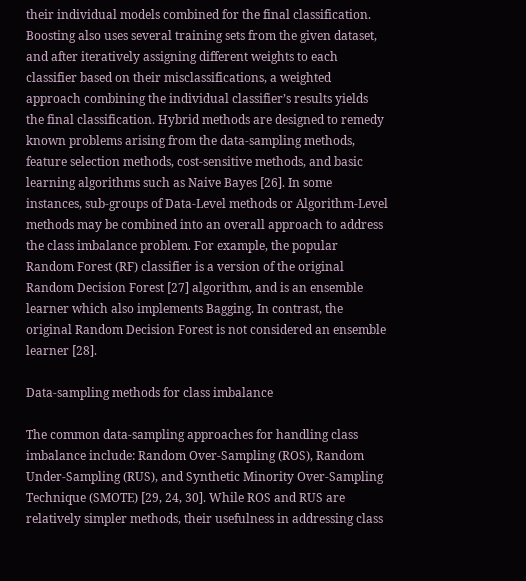their individual models combined for the final classification. Boosting also uses several training sets from the given dataset, and after iteratively assigning different weights to each classifier based on their misclassifications, a weighted approach combining the individual classifier’s results yields the final classification. Hybrid methods are designed to remedy known problems arising from the data-sampling methods, feature selection methods, cost-sensitive methods, and basic learning algorithms such as Naive Bayes [26]. In some instances, sub-groups of Data-Level methods or Algorithm-Level methods may be combined into an overall approach to address the class imbalance problem. For example, the popular Random Forest (RF) classifier is a version of the original Random Decision Forest [27] algorithm, and is an ensemble learner which also implements Bagging. In contrast, the original Random Decision Forest is not considered an ensemble learner [28].

Data-sampling methods for class imbalance

The common data-sampling approaches for handling class imbalance include: Random Over-Sampling (ROS), Random Under-Sampling (RUS), and Synthetic Minority Over-Sampling Technique (SMOTE) [29, 24, 30]. While ROS and RUS are relatively simpler methods, their usefulness in addressing class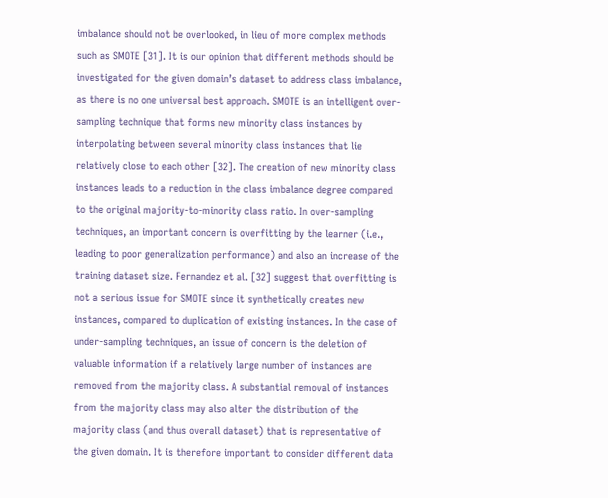imbalance should not be overlooked, in lieu of more complex methods such as SMOTE [31]. It is our opinion that different methods should be investigated for the given domain’s dataset to address class imbalance, as there is no one universal best approach. SMOTE is an intelligent over-sampling technique that forms new minority class instances by interpolating between several minority class instances that lie relatively close to each other [32]. The creation of new minority class instances leads to a reduction in the class imbalance degree compared to the original majority-to-minority class ratio. In over-sampling techniques, an important concern is overfitting by the learner (i.e., leading to poor generalization performance) and also an increase of the training dataset size. Fernandez et al. [32] suggest that overfitting is not a serious issue for SMOTE since it synthetically creates new instances, compared to duplication of existing instances. In the case of under-sampling techniques, an issue of concern is the deletion of valuable information if a relatively large number of instances are removed from the majority class. A substantial removal of instances from the majority class may also alter the distribution of the majority class (and thus overall dataset) that is representative of the given domain. It is therefore important to consider different data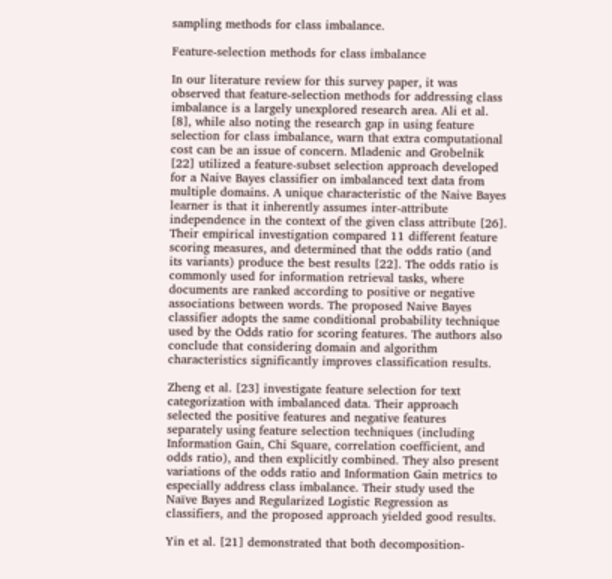sampling methods for class imbalance.

Feature-selection methods for class imbalance

In our literature review for this survey paper, it was observed that feature-selection methods for addressing class imbalance is a largely unexplored research area. Ali et al. [8], while also noting the research gap in using feature selection for class imbalance, warn that extra computational cost can be an issue of concern. Mladenic and Grobelnik [22] utilized a feature-subset selection approach developed for a Naive Bayes classifier on imbalanced text data from multiple domains. A unique characteristic of the Naive Bayes learner is that it inherently assumes inter-attribute independence in the context of the given class attribute [26]. Their empirical investigation compared 11 different feature scoring measures, and determined that the odds ratio (and its variants) produce the best results [22]. The odds ratio is commonly used for information retrieval tasks, where documents are ranked according to positive or negative associations between words. The proposed Naive Bayes classifier adopts the same conditional probability technique used by the Odds ratio for scoring features. The authors also conclude that considering domain and algorithm characteristics significantly improves classification results.

Zheng et al. [23] investigate feature selection for text categorization with imbalanced data. Their approach selected the positive features and negative features separately using feature selection techniques (including Information Gain, Chi Square, correlation coefficient, and odds ratio), and then explicitly combined. They also present variations of the odds ratio and Information Gain metrics to especially address class imbalance. Their study used the Naïve Bayes and Regularized Logistic Regression as classifiers, and the proposed approach yielded good results.

Yin et al. [21] demonstrated that both decomposition-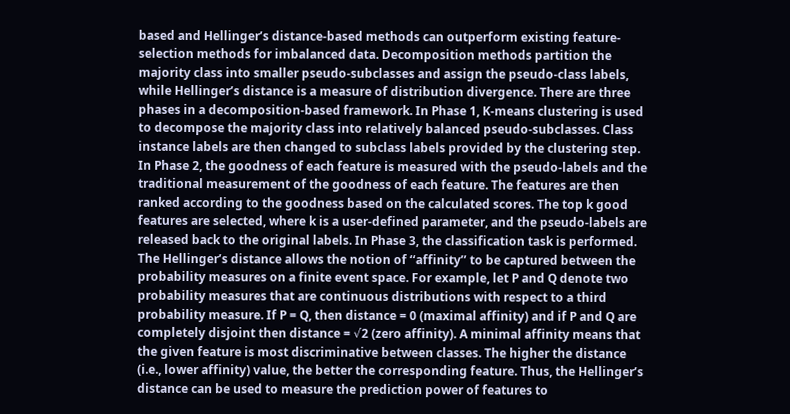based and Hellinger’s distance-based methods can outperform existing feature-selection methods for imbalanced data. Decomposition methods partition the majority class into smaller pseudo-subclasses and assign the pseudo-class labels, while Hellinger’s distance is a measure of distribution divergence. There are three phases in a decomposition-based framework. In Phase 1, K-means clustering is used to decompose the majority class into relatively balanced pseudo-subclasses. Class instance labels are then changed to subclass labels provided by the clustering step. In Phase 2, the goodness of each feature is measured with the pseudo-labels and the traditional measurement of the goodness of each feature. The features are then ranked according to the goodness based on the calculated scores. The top k good features are selected, where k is a user-defined parameter, and the pseudo-labels are released back to the original labels. In Phase 3, the classification task is performed. The Hellinger’s distance allows the notion of ‘‘affinity’’ to be captured between the probability measures on a finite event space. For example, let P and Q denote two probability measures that are continuous distributions with respect to a third probability measure. If P = Q, then distance = 0 (maximal affinity) and if P and Q are completely disjoint then distance = √2 (zero affinity). A minimal affinity means that the given feature is most discriminative between classes. The higher the distance (i.e., lower affinity) value, the better the corresponding feature. Thus, the Hellinger’s distance can be used to measure the prediction power of features to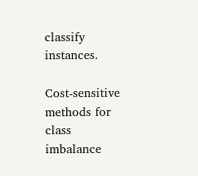classify instances.

Cost-sensitive methods for class imbalance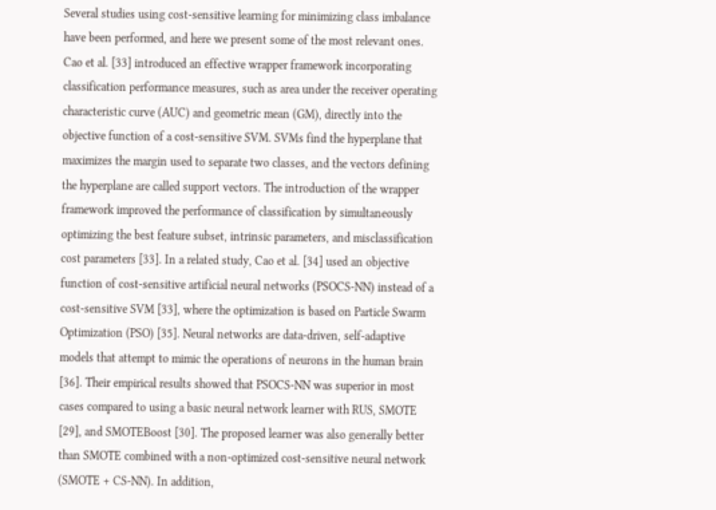Several studies using cost-sensitive learning for minimizing class imbalance have been performed, and here we present some of the most relevant ones. Cao et al. [33] introduced an effective wrapper framework incorporating classification performance measures, such as area under the receiver operating characteristic curve (AUC) and geometric mean (GM), directly into the objective function of a cost-sensitive SVM. SVMs find the hyperplane that maximizes the margin used to separate two classes, and the vectors defining the hyperplane are called support vectors. The introduction of the wrapper framework improved the performance of classification by simultaneously optimizing the best feature subset, intrinsic parameters, and misclassification cost parameters [33]. In a related study, Cao et al. [34] used an objective function of cost-sensitive artificial neural networks (PSOCS-NN) instead of a cost-sensitive SVM [33], where the optimization is based on Particle Swarm Optimization (PSO) [35]. Neural networks are data-driven, self-adaptive models that attempt to mimic the operations of neurons in the human brain [36]. Their empirical results showed that PSOCS-NN was superior in most cases compared to using a basic neural network learner with RUS, SMOTE [29], and SMOTEBoost [30]. The proposed learner was also generally better than SMOTE combined with a non-optimized cost-sensitive neural network (SMOTE + CS-NN). In addition,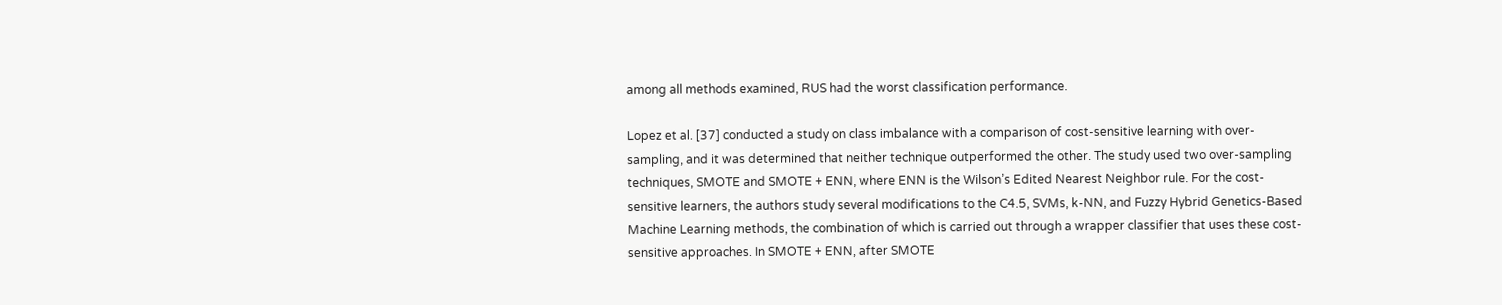among all methods examined, RUS had the worst classification performance.

Lopez et al. [37] conducted a study on class imbalance with a comparison of cost-sensitive learning with over-sampling, and it was determined that neither technique outperformed the other. The study used two over-sampling techniques, SMOTE and SMOTE + ENN, where ENN is the Wilson’s Edited Nearest Neighbor rule. For the cost-sensitive learners, the authors study several modifications to the C4.5, SVMs, k-NN, and Fuzzy Hybrid Genetics-Based Machine Learning methods, the combination of which is carried out through a wrapper classifier that uses these cost-sensitive approaches. In SMOTE + ENN, after SMOTE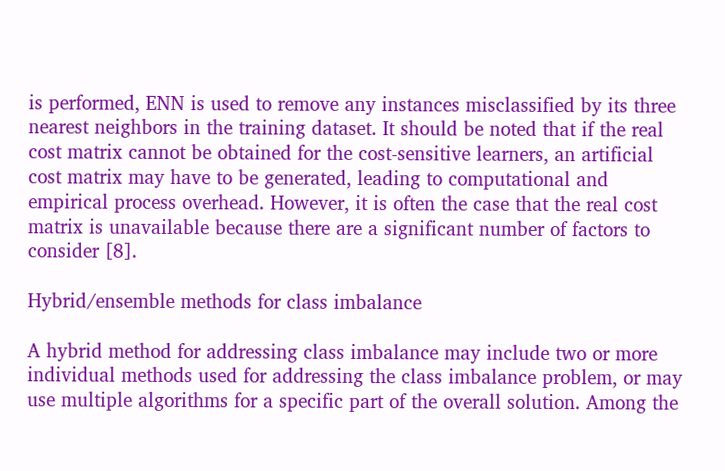is performed, ENN is used to remove any instances misclassified by its three nearest neighbors in the training dataset. It should be noted that if the real cost matrix cannot be obtained for the cost-sensitive learners, an artificial cost matrix may have to be generated, leading to computational and empirical process overhead. However, it is often the case that the real cost matrix is unavailable because there are a significant number of factors to consider [8].

Hybrid/ensemble methods for class imbalance

A hybrid method for addressing class imbalance may include two or more individual methods used for addressing the class imbalance problem, or may use multiple algorithms for a specific part of the overall solution. Among the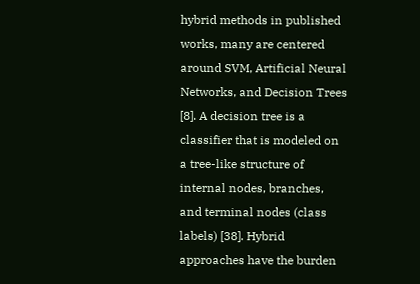hybrid methods in published works, many are centered around SVM, Artificial Neural Networks, and Decision Trees [8]. A decision tree is a classifier that is modeled on a tree-like structure of internal nodes, branches, and terminal nodes (class labels) [38]. Hybrid approaches have the burden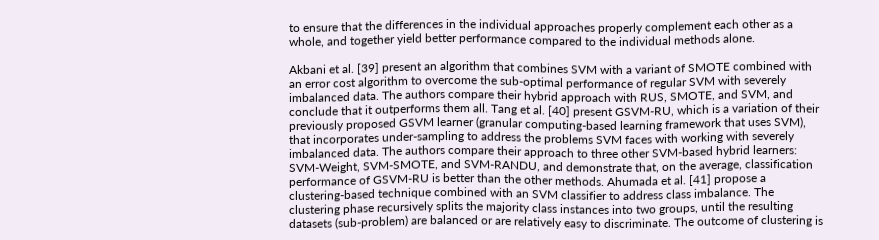to ensure that the differences in the individual approaches properly complement each other as a whole, and together yield better performance compared to the individual methods alone.

Akbani et al. [39] present an algorithm that combines SVM with a variant of SMOTE combined with an error cost algorithm to overcome the sub-optimal performance of regular SVM with severely imbalanced data. The authors compare their hybrid approach with RUS, SMOTE, and SVM, and conclude that it outperforms them all. Tang et al. [40] present GSVM-RU, which is a variation of their previously proposed GSVM learner (granular computing-based learning framework that uses SVM), that incorporates under-sampling to address the problems SVM faces with working with severely imbalanced data. The authors compare their approach to three other SVM-based hybrid learners: SVM-Weight, SVM-SMOTE, and SVM-RANDU, and demonstrate that, on the average, classification performance of GSVM-RU is better than the other methods. Ahumada et al. [41] propose a clustering-based technique combined with an SVM classifier to address class imbalance. The clustering phase recursively splits the majority class instances into two groups, until the resulting datasets (sub-problem) are balanced or are relatively easy to discriminate. The outcome of clustering is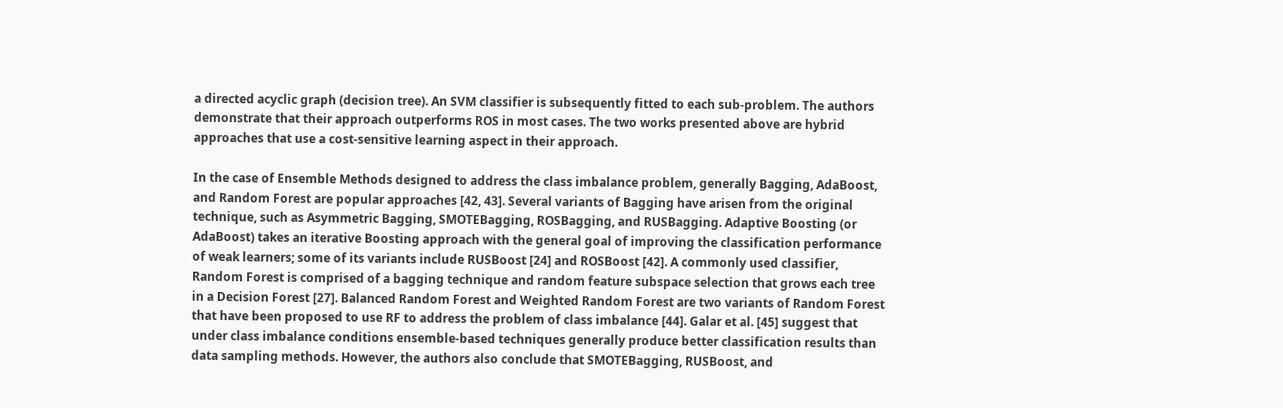a directed acyclic graph (decision tree). An SVM classifier is subsequently fitted to each sub-problem. The authors demonstrate that their approach outperforms ROS in most cases. The two works presented above are hybrid approaches that use a cost-sensitive learning aspect in their approach.

In the case of Ensemble Methods designed to address the class imbalance problem, generally Bagging, AdaBoost, and Random Forest are popular approaches [42, 43]. Several variants of Bagging have arisen from the original technique, such as Asymmetric Bagging, SMOTEBagging, ROSBagging, and RUSBagging. Adaptive Boosting (or AdaBoost) takes an iterative Boosting approach with the general goal of improving the classification performance of weak learners; some of its variants include RUSBoost [24] and ROSBoost [42]. A commonly used classifier, Random Forest is comprised of a bagging technique and random feature subspace selection that grows each tree in a Decision Forest [27]. Balanced Random Forest and Weighted Random Forest are two variants of Random Forest that have been proposed to use RF to address the problem of class imbalance [44]. Galar et al. [45] suggest that under class imbalance conditions ensemble-based techniques generally produce better classification results than data sampling methods. However, the authors also conclude that SMOTEBagging, RUSBoost, and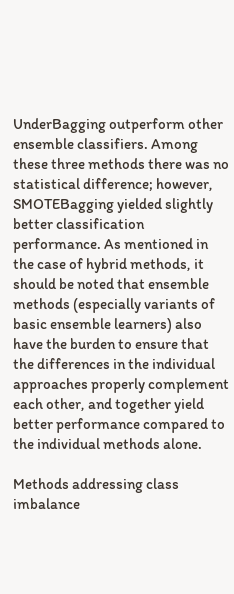UnderBagging outperform other ensemble classifiers. Among these three methods there was no statistical difference; however, SMOTEBagging yielded slightly better classification performance. As mentioned in the case of hybrid methods, it should be noted that ensemble methods (especially variants of basic ensemble learners) also have the burden to ensure that the differences in the individual approaches properly complement each other, and together yield better performance compared to the individual methods alone.

Methods addressing class imbalance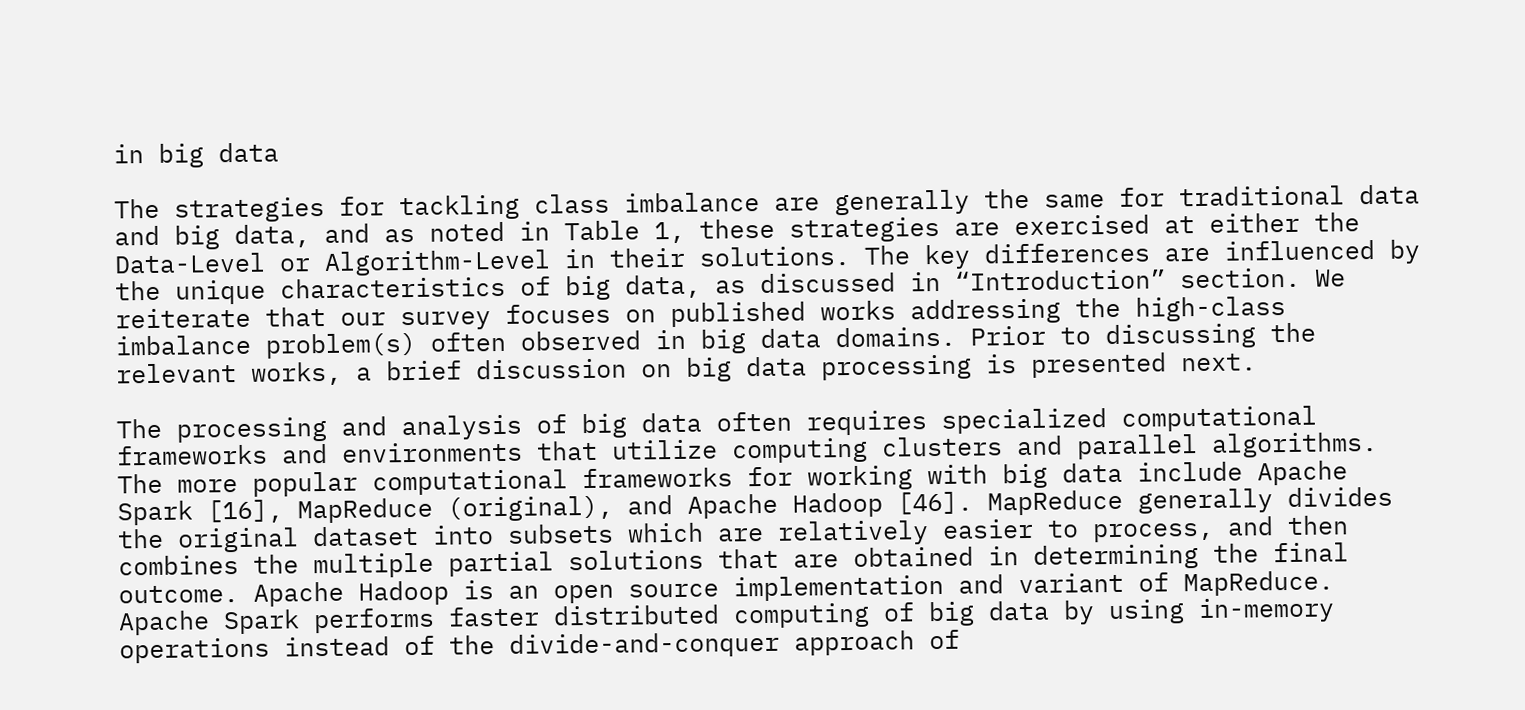in big data

The strategies for tackling class imbalance are generally the same for traditional data and big data, and as noted in Table 1, these strategies are exercised at either the Data-Level or Algorithm-Level in their solutions. The key differences are influenced by the unique characteristics of big data, as discussed in “Introduction” section. We reiterate that our survey focuses on published works addressing the high-class imbalance problem(s) often observed in big data domains. Prior to discussing the relevant works, a brief discussion on big data processing is presented next.

The processing and analysis of big data often requires specialized computational frameworks and environments that utilize computing clusters and parallel algorithms. The more popular computational frameworks for working with big data include Apache Spark [16], MapReduce (original), and Apache Hadoop [46]. MapReduce generally divides the original dataset into subsets which are relatively easier to process, and then combines the multiple partial solutions that are obtained in determining the final outcome. Apache Hadoop is an open source implementation and variant of MapReduce. Apache Spark performs faster distributed computing of big data by using in-memory operations instead of the divide-and-conquer approach of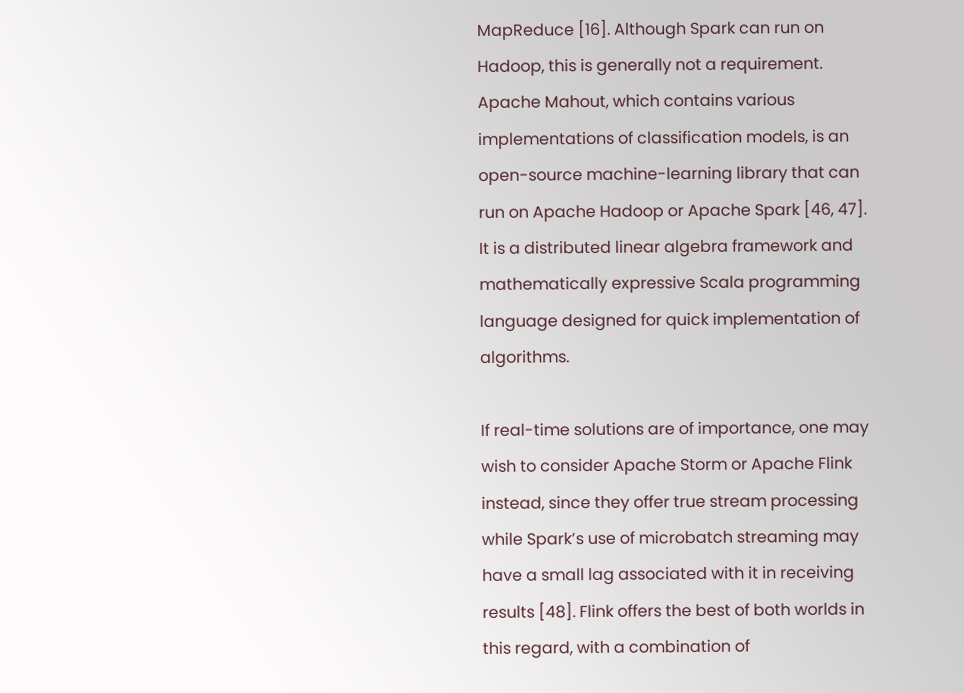MapReduce [16]. Although Spark can run on Hadoop, this is generally not a requirement. Apache Mahout, which contains various implementations of classification models, is an open-source machine-learning library that can run on Apache Hadoop or Apache Spark [46, 47]. It is a distributed linear algebra framework and mathematically expressive Scala programming language designed for quick implementation of algorithms.

If real-time solutions are of importance, one may wish to consider Apache Storm or Apache Flink instead, since they offer true stream processing while Spark’s use of microbatch streaming may have a small lag associated with it in receiving results [48]. Flink offers the best of both worlds in this regard, with a combination of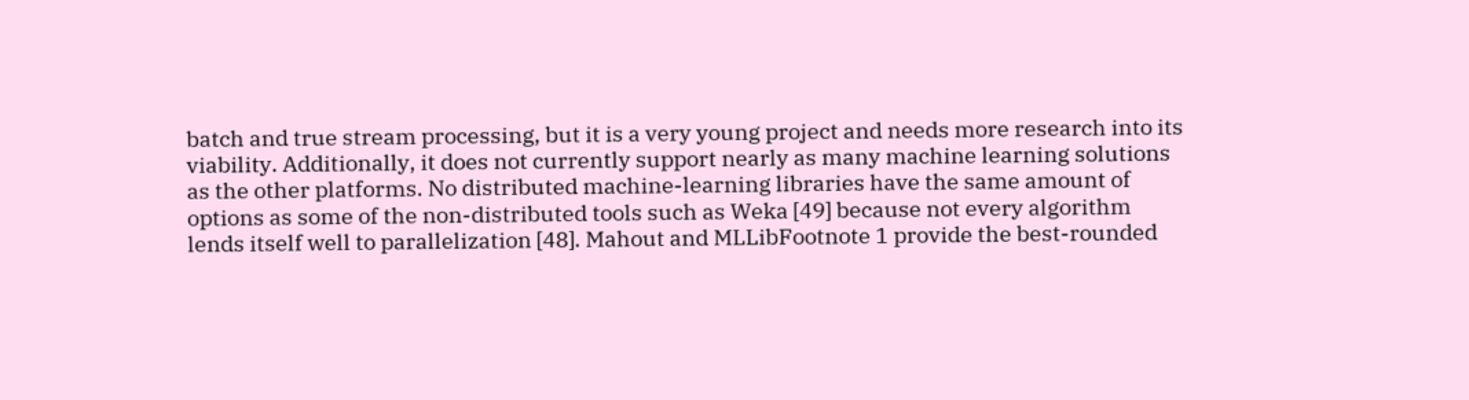batch and true stream processing, but it is a very young project and needs more research into its viability. Additionally, it does not currently support nearly as many machine learning solutions as the other platforms. No distributed machine-learning libraries have the same amount of options as some of the non-distributed tools such as Weka [49] because not every algorithm lends itself well to parallelization [48]. Mahout and MLLibFootnote 1 provide the best-rounded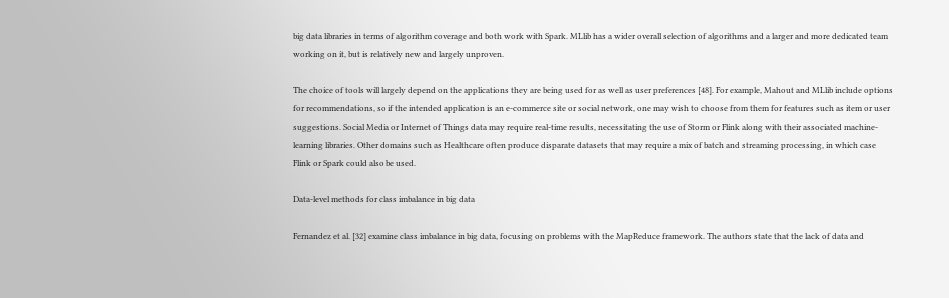big data libraries in terms of algorithm coverage and both work with Spark. MLlib has a wider overall selection of algorithms and a larger and more dedicated team working on it, but is relatively new and largely unproven.

The choice of tools will largely depend on the applications they are being used for as well as user preferences [48]. For example, Mahout and MLlib include options for recommendations, so if the intended application is an e-commerce site or social network, one may wish to choose from them for features such as item or user suggestions. Social Media or Internet of Things data may require real-time results, necessitating the use of Storm or Flink along with their associated machine-learning libraries. Other domains such as Healthcare often produce disparate datasets that may require a mix of batch and streaming processing, in which case Flink or Spark could also be used.

Data-level methods for class imbalance in big data

Fernandez et al. [32] examine class imbalance in big data, focusing on problems with the MapReduce framework. The authors state that the lack of data and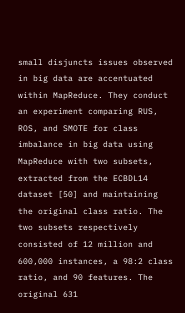small disjuncts issues observed in big data are accentuated within MapReduce. They conduct an experiment comparing RUS, ROS, and SMOTE for class imbalance in big data using MapReduce with two subsets, extracted from the ECBDL14 dataset [50] and maintaining the original class ratio. The two subsets respectively consisted of 12 million and 600,000 instances, a 98:2 class ratio, and 90 features. The original 631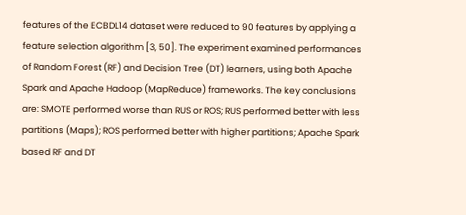features of the ECBDL14 dataset were reduced to 90 features by applying a feature selection algorithm [3, 50]. The experiment examined performances of Random Forest (RF) and Decision Tree (DT) learners, using both Apache Spark and Apache Hadoop (MapReduce) frameworks. The key conclusions are: SMOTE performed worse than RUS or ROS; RUS performed better with less partitions (Maps); ROS performed better with higher partitions; Apache Spark based RF and DT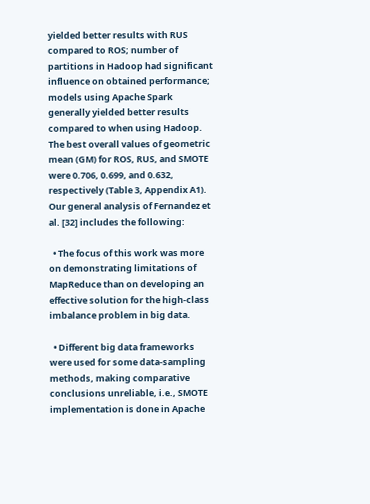yielded better results with RUS compared to ROS; number of partitions in Hadoop had significant influence on obtained performance; models using Apache Spark generally yielded better results compared to when using Hadoop. The best overall values of geometric mean (GM) for ROS, RUS, and SMOTE were 0.706, 0.699, and 0.632, respectively (Table 3, Appendix A1). Our general analysis of Fernandez et al. [32] includes the following:

  • The focus of this work was more on demonstrating limitations of MapReduce than on developing an effective solution for the high-class imbalance problem in big data.

  • Different big data frameworks were used for some data-sampling methods, making comparative conclusions unreliable, i.e., SMOTE implementation is done in Apache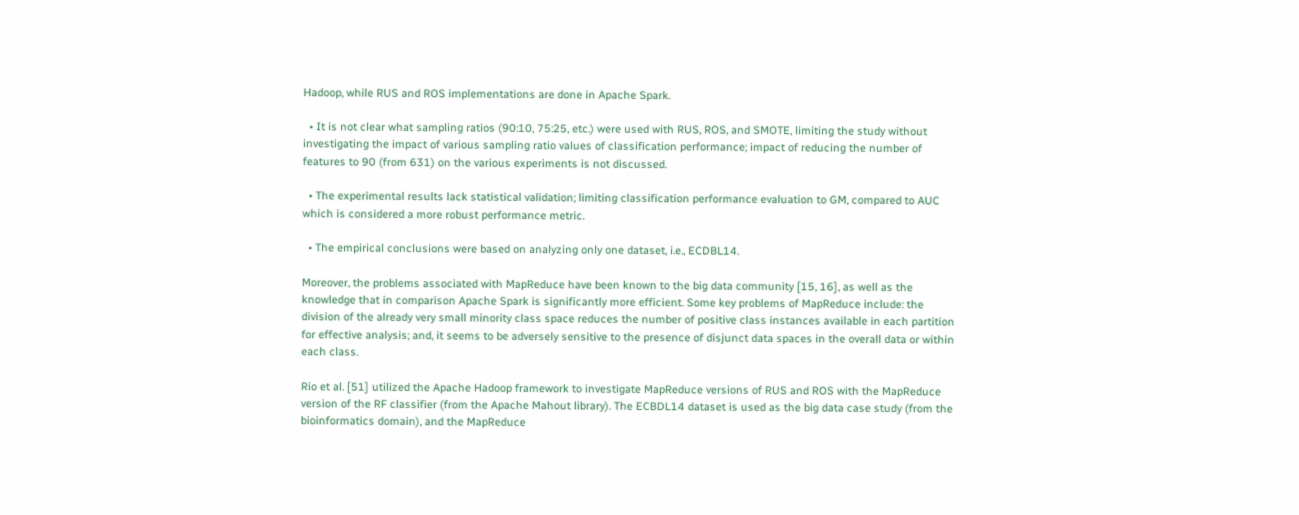Hadoop, while RUS and ROS implementations are done in Apache Spark.

  • It is not clear what sampling ratios (90:10, 75:25, etc.) were used with RUS, ROS, and SMOTE, limiting the study without investigating the impact of various sampling ratio values of classification performance; impact of reducing the number of features to 90 (from 631) on the various experiments is not discussed.

  • The experimental results lack statistical validation; limiting classification performance evaluation to GM, compared to AUC which is considered a more robust performance metric.

  • The empirical conclusions were based on analyzing only one dataset, i.e., ECDBL14.

Moreover, the problems associated with MapReduce have been known to the big data community [15, 16], as well as the knowledge that in comparison Apache Spark is significantly more efficient. Some key problems of MapReduce include: the division of the already very small minority class space reduces the number of positive class instances available in each partition for effective analysis; and, it seems to be adversely sensitive to the presence of disjunct data spaces in the overall data or within each class.

Rio et al. [51] utilized the Apache Hadoop framework to investigate MapReduce versions of RUS and ROS with the MapReduce version of the RF classifier (from the Apache Mahout library). The ECBDL14 dataset is used as the big data case study (from the bioinformatics domain), and the MapReduce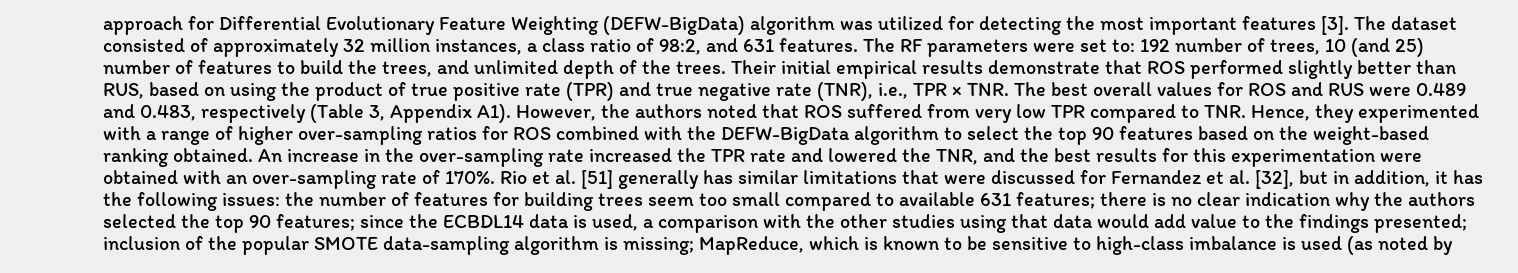approach for Differential Evolutionary Feature Weighting (DEFW-BigData) algorithm was utilized for detecting the most important features [3]. The dataset consisted of approximately 32 million instances, a class ratio of 98:2, and 631 features. The RF parameters were set to: 192 number of trees, 10 (and 25) number of features to build the trees, and unlimited depth of the trees. Their initial empirical results demonstrate that ROS performed slightly better than RUS, based on using the product of true positive rate (TPR) and true negative rate (TNR), i.e., TPR × TNR. The best overall values for ROS and RUS were 0.489 and 0.483, respectively (Table 3, Appendix A1). However, the authors noted that ROS suffered from very low TPR compared to TNR. Hence, they experimented with a range of higher over-sampling ratios for ROS combined with the DEFW-BigData algorithm to select the top 90 features based on the weight-based ranking obtained. An increase in the over-sampling rate increased the TPR rate and lowered the TNR, and the best results for this experimentation were obtained with an over-sampling rate of 170%. Rio et al. [51] generally has similar limitations that were discussed for Fernandez et al. [32], but in addition, it has the following issues: the number of features for building trees seem too small compared to available 631 features; there is no clear indication why the authors selected the top 90 features; since the ECBDL14 data is used, a comparison with the other studies using that data would add value to the findings presented; inclusion of the popular SMOTE data-sampling algorithm is missing; MapReduce, which is known to be sensitive to high-class imbalance is used (as noted by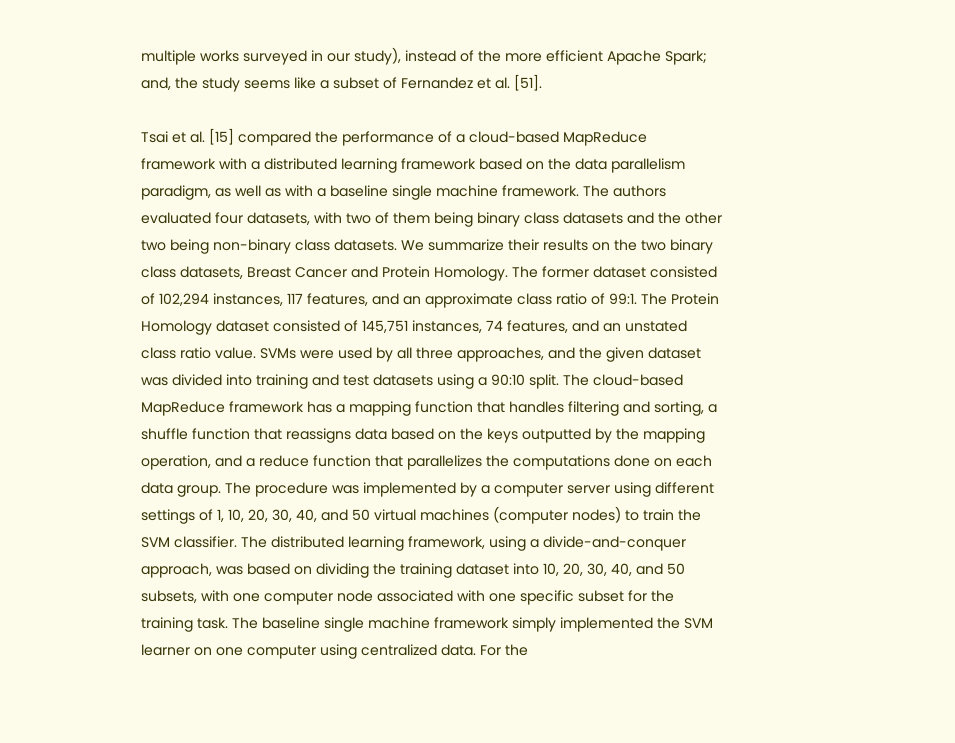multiple works surveyed in our study), instead of the more efficient Apache Spark; and, the study seems like a subset of Fernandez et al. [51].

Tsai et al. [15] compared the performance of a cloud-based MapReduce framework with a distributed learning framework based on the data parallelism paradigm, as well as with a baseline single machine framework. The authors evaluated four datasets, with two of them being binary class datasets and the other two being non-binary class datasets. We summarize their results on the two binary class datasets, Breast Cancer and Protein Homology. The former dataset consisted of 102,294 instances, 117 features, and an approximate class ratio of 99:1. The Protein Homology dataset consisted of 145,751 instances, 74 features, and an unstated class ratio value. SVMs were used by all three approaches, and the given dataset was divided into training and test datasets using a 90:10 split. The cloud-based MapReduce framework has a mapping function that handles filtering and sorting, a shuffle function that reassigns data based on the keys outputted by the mapping operation, and a reduce function that parallelizes the computations done on each data group. The procedure was implemented by a computer server using different settings of 1, 10, 20, 30, 40, and 50 virtual machines (computer nodes) to train the SVM classifier. The distributed learning framework, using a divide-and-conquer approach, was based on dividing the training dataset into 10, 20, 30, 40, and 50 subsets, with one computer node associated with one specific subset for the training task. The baseline single machine framework simply implemented the SVM learner on one computer using centralized data. For the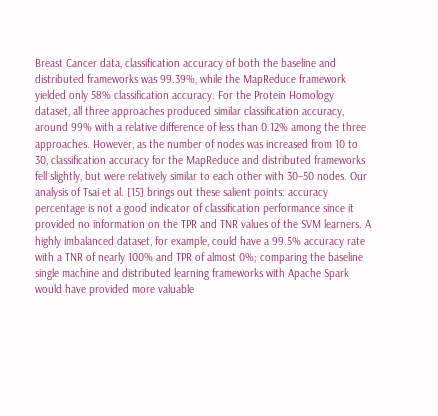Breast Cancer data, classification accuracy of both the baseline and distributed frameworks was 99.39%, while the MapReduce framework yielded only 58% classification accuracy. For the Protein Homology dataset, all three approaches produced similar classification accuracy, around 99% with a relative difference of less than 0.12% among the three approaches. However, as the number of nodes was increased from 10 to 30, classification accuracy for the MapReduce and distributed frameworks fell slightly, but were relatively similar to each other with 30–50 nodes. Our analysis of Tsai et al. [15] brings out these salient points: accuracy percentage is not a good indicator of classification performance since it provided no information on the TPR and TNR values of the SVM learners. A highly imbalanced dataset, for example, could have a 99.5% accuracy rate with a TNR of nearly 100% and TPR of almost 0%; comparing the baseline single machine and distributed learning frameworks with Apache Spark would have provided more valuable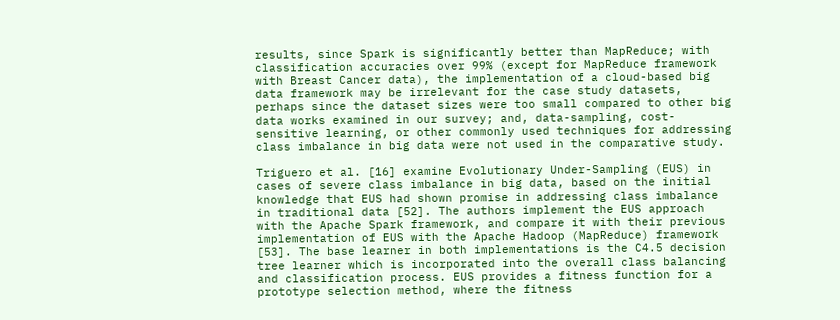results, since Spark is significantly better than MapReduce; with classification accuracies over 99% (except for MapReduce framework with Breast Cancer data), the implementation of a cloud-based big data framework may be irrelevant for the case study datasets, perhaps since the dataset sizes were too small compared to other big data works examined in our survey; and, data-sampling, cost-sensitive learning, or other commonly used techniques for addressing class imbalance in big data were not used in the comparative study.

Triguero et al. [16] examine Evolutionary Under-Sampling (EUS) in cases of severe class imbalance in big data, based on the initial knowledge that EUS had shown promise in addressing class imbalance in traditional data [52]. The authors implement the EUS approach with the Apache Spark framework, and compare it with their previous implementation of EUS with the Apache Hadoop (MapReduce) framework [53]. The base learner in both implementations is the C4.5 decision tree learner which is incorporated into the overall class balancing and classification process. EUS provides a fitness function for a prototype selection method, where the fitness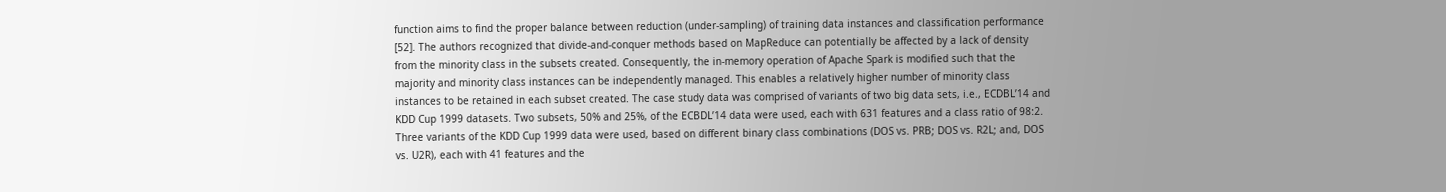function aims to find the proper balance between reduction (under-sampling) of training data instances and classification performance [52]. The authors recognized that divide-and-conquer methods based on MapReduce can potentially be affected by a lack of density from the minority class in the subsets created. Consequently, the in-memory operation of Apache Spark is modified such that the majority and minority class instances can be independently managed. This enables a relatively higher number of minority class instances to be retained in each subset created. The case study data was comprised of variants of two big data sets, i.e., ECDBL’14 and KDD Cup 1999 datasets. Two subsets, 50% and 25%, of the ECBDL’14 data were used, each with 631 features and a class ratio of 98:2. Three variants of the KDD Cup 1999 data were used, based on different binary class combinations (DOS vs. PRB; DOS vs. R2L; and, DOS vs. U2R), each with 41 features and the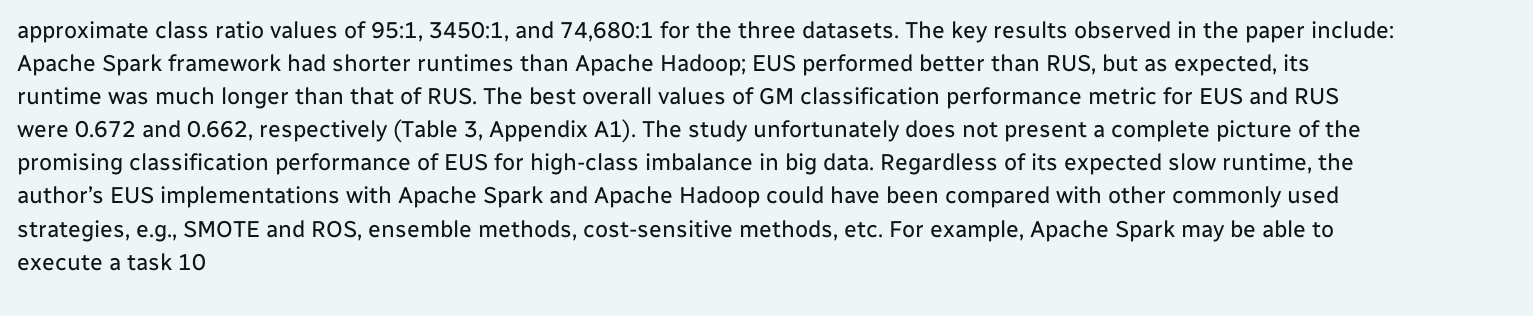approximate class ratio values of 95:1, 3450:1, and 74,680:1 for the three datasets. The key results observed in the paper include: Apache Spark framework had shorter runtimes than Apache Hadoop; EUS performed better than RUS, but as expected, its runtime was much longer than that of RUS. The best overall values of GM classification performance metric for EUS and RUS were 0.672 and 0.662, respectively (Table 3, Appendix A1). The study unfortunately does not present a complete picture of the promising classification performance of EUS for high-class imbalance in big data. Regardless of its expected slow runtime, the author’s EUS implementations with Apache Spark and Apache Hadoop could have been compared with other commonly used strategies, e.g., SMOTE and ROS, ensemble methods, cost-sensitive methods, etc. For example, Apache Spark may be able to execute a task 10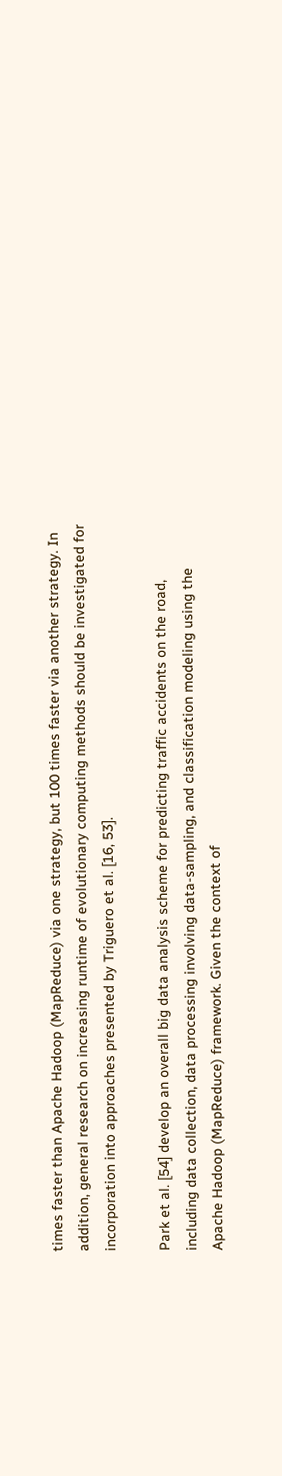times faster than Apache Hadoop (MapReduce) via one strategy, but 100 times faster via another strategy. In addition, general research on increasing runtime of evolutionary computing methods should be investigated for incorporation into approaches presented by Triguero et al. [16, 53].

Park et al. [54] develop an overall big data analysis scheme for predicting traffic accidents on the road, including data collection, data processing involving data-sampling, and classification modeling using the Apache Hadoop (MapReduce) framework. Given the context of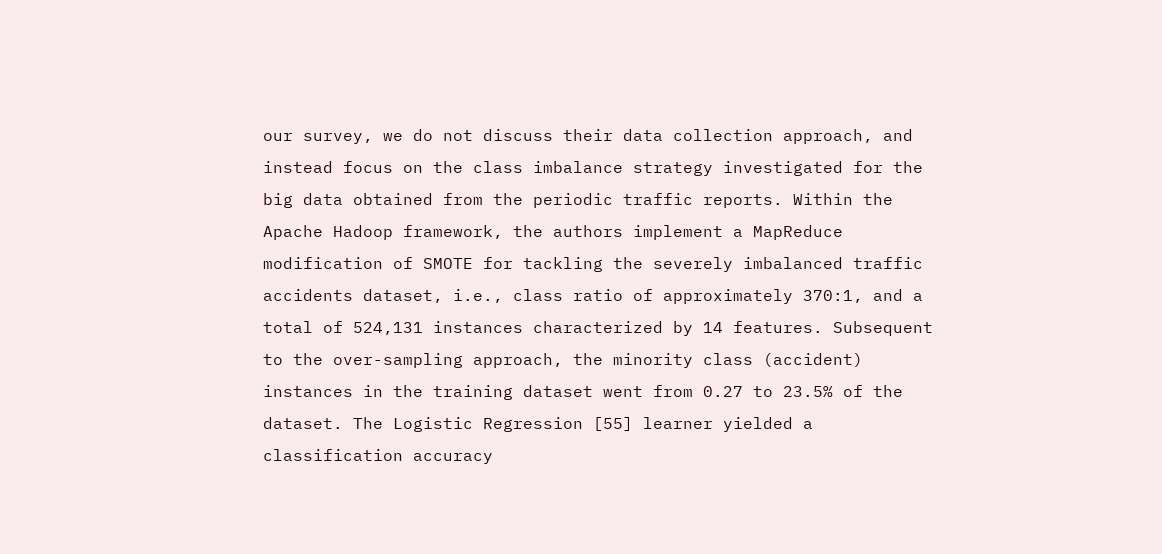our survey, we do not discuss their data collection approach, and instead focus on the class imbalance strategy investigated for the big data obtained from the periodic traffic reports. Within the Apache Hadoop framework, the authors implement a MapReduce modification of SMOTE for tackling the severely imbalanced traffic accidents dataset, i.e., class ratio of approximately 370:1, and a total of 524,131 instances characterized by 14 features. Subsequent to the over-sampling approach, the minority class (accident) instances in the training dataset went from 0.27 to 23.5% of the dataset. The Logistic Regression [55] learner yielded a classification accuracy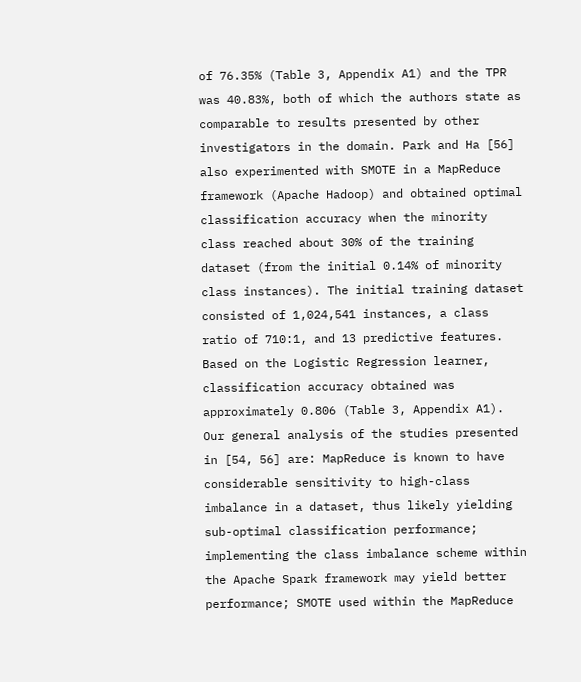of 76.35% (Table 3, Appendix A1) and the TPR was 40.83%, both of which the authors state as comparable to results presented by other investigators in the domain. Park and Ha [56] also experimented with SMOTE in a MapReduce framework (Apache Hadoop) and obtained optimal classification accuracy when the minority class reached about 30% of the training dataset (from the initial 0.14% of minority class instances). The initial training dataset consisted of 1,024,541 instances, a class ratio of 710:1, and 13 predictive features. Based on the Logistic Regression learner, classification accuracy obtained was approximately 0.806 (Table 3, Appendix A1). Our general analysis of the studies presented in [54, 56] are: MapReduce is known to have considerable sensitivity to high-class imbalance in a dataset, thus likely yielding sub-optimal classification performance; implementing the class imbalance scheme within the Apache Spark framework may yield better performance; SMOTE used within the MapReduce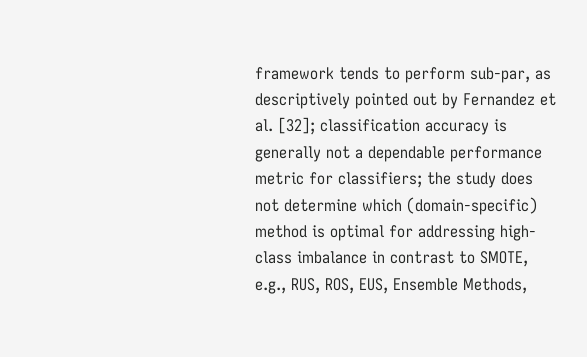framework tends to perform sub-par, as descriptively pointed out by Fernandez et al. [32]; classification accuracy is generally not a dependable performance metric for classifiers; the study does not determine which (domain-specific) method is optimal for addressing high-class imbalance in contrast to SMOTE, e.g., RUS, ROS, EUS, Ensemble Methods,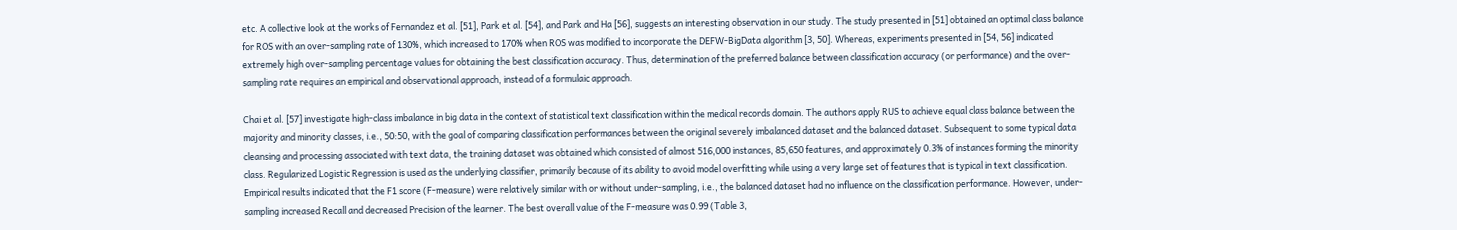etc. A collective look at the works of Fernandez et al. [51], Park et al. [54], and Park and Ha [56], suggests an interesting observation in our study. The study presented in [51] obtained an optimal class balance for ROS with an over-sampling rate of 130%, which increased to 170% when ROS was modified to incorporate the DEFW-BigData algorithm [3, 50]. Whereas, experiments presented in [54, 56] indicated extremely high over-sampling percentage values for obtaining the best classification accuracy. Thus, determination of the preferred balance between classification accuracy (or performance) and the over-sampling rate requires an empirical and observational approach, instead of a formulaic approach.

Chai et al. [57] investigate high-class imbalance in big data in the context of statistical text classification within the medical records domain. The authors apply RUS to achieve equal class balance between the majority and minority classes, i.e., 50:50, with the goal of comparing classification performances between the original severely imbalanced dataset and the balanced dataset. Subsequent to some typical data cleansing and processing associated with text data, the training dataset was obtained which consisted of almost 516,000 instances, 85,650 features, and approximately 0.3% of instances forming the minority class. Regularized Logistic Regression is used as the underlying classifier, primarily because of its ability to avoid model overfitting while using a very large set of features that is typical in text classification. Empirical results indicated that the F1 score (F-measure) were relatively similar with or without under-sampling, i.e., the balanced dataset had no influence on the classification performance. However, under-sampling increased Recall and decreased Precision of the learner. The best overall value of the F-measure was 0.99 (Table 3,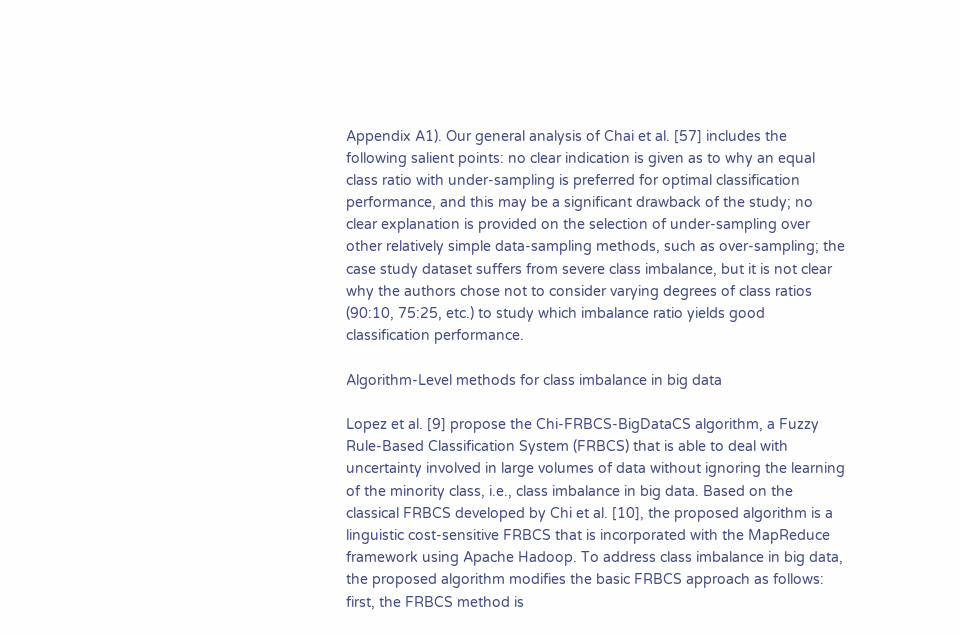Appendix A1). Our general analysis of Chai et al. [57] includes the following salient points: no clear indication is given as to why an equal class ratio with under-sampling is preferred for optimal classification performance, and this may be a significant drawback of the study; no clear explanation is provided on the selection of under-sampling over other relatively simple data-sampling methods, such as over-sampling; the case study dataset suffers from severe class imbalance, but it is not clear why the authors chose not to consider varying degrees of class ratios (90:10, 75:25, etc.) to study which imbalance ratio yields good classification performance.

Algorithm-Level methods for class imbalance in big data

Lopez et al. [9] propose the Chi-FRBCS-BigDataCS algorithm, a Fuzzy Rule-Based Classification System (FRBCS) that is able to deal with uncertainty involved in large volumes of data without ignoring the learning of the minority class, i.e., class imbalance in big data. Based on the classical FRBCS developed by Chi et al. [10], the proposed algorithm is a linguistic cost-sensitive FRBCS that is incorporated with the MapReduce framework using Apache Hadoop. To address class imbalance in big data, the proposed algorithm modifies the basic FRBCS approach as follows: first, the FRBCS method is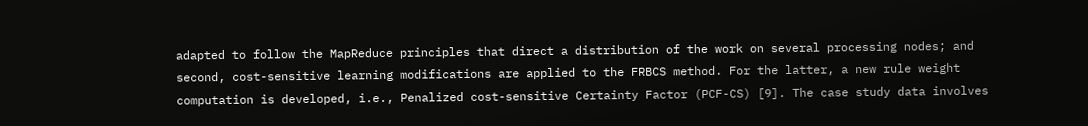adapted to follow the MapReduce principles that direct a distribution of the work on several processing nodes; and second, cost-sensitive learning modifications are applied to the FRBCS method. For the latter, a new rule weight computation is developed, i.e., Penalized cost-sensitive Certainty Factor (PCF-CS) [9]. The case study data involves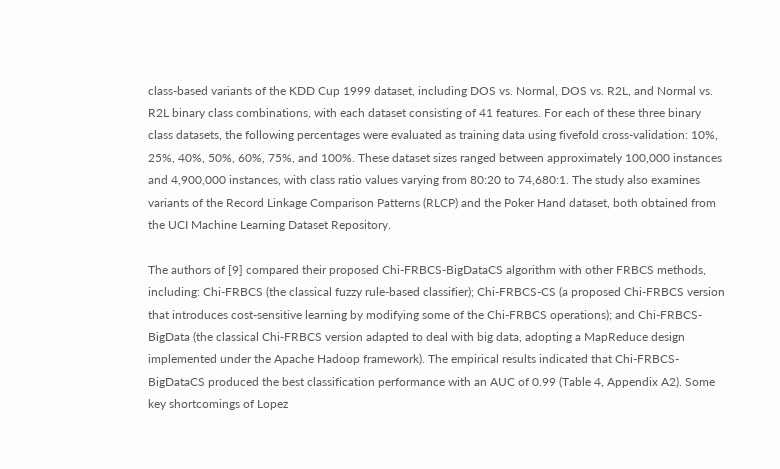class-based variants of the KDD Cup 1999 dataset, including DOS vs. Normal, DOS vs. R2L, and Normal vs. R2L binary class combinations, with each dataset consisting of 41 features. For each of these three binary class datasets, the following percentages were evaluated as training data using fivefold cross-validation: 10%, 25%, 40%, 50%, 60%, 75%, and 100%. These dataset sizes ranged between approximately 100,000 instances and 4,900,000 instances, with class ratio values varying from 80:20 to 74,680:1. The study also examines variants of the Record Linkage Comparison Patterns (RLCP) and the Poker Hand dataset, both obtained from the UCI Machine Learning Dataset Repository.

The authors of [9] compared their proposed Chi-FRBCS-BigDataCS algorithm with other FRBCS methods, including: Chi-FRBCS (the classical fuzzy rule-based classifier); Chi-FRBCS-CS (a proposed Chi-FRBCS version that introduces cost-sensitive learning by modifying some of the Chi-FRBCS operations); and Chi-FRBCS-BigData (the classical Chi-FRBCS version adapted to deal with big data, adopting a MapReduce design implemented under the Apache Hadoop framework). The empirical results indicated that Chi-FRBCS-BigDataCS produced the best classification performance with an AUC of 0.99 (Table 4, Appendix A2). Some key shortcomings of Lopez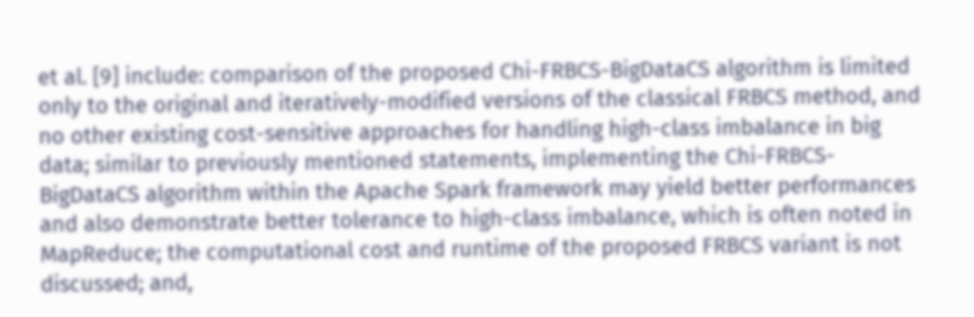et al. [9] include: comparison of the proposed Chi-FRBCS-BigDataCS algorithm is limited only to the original and iteratively-modified versions of the classical FRBCS method, and no other existing cost-sensitive approaches for handling high-class imbalance in big data; similar to previously mentioned statements, implementing the Chi-FRBCS-BigDataCS algorithm within the Apache Spark framework may yield better performances and also demonstrate better tolerance to high-class imbalance, which is often noted in MapReduce; the computational cost and runtime of the proposed FRBCS variant is not discussed; and,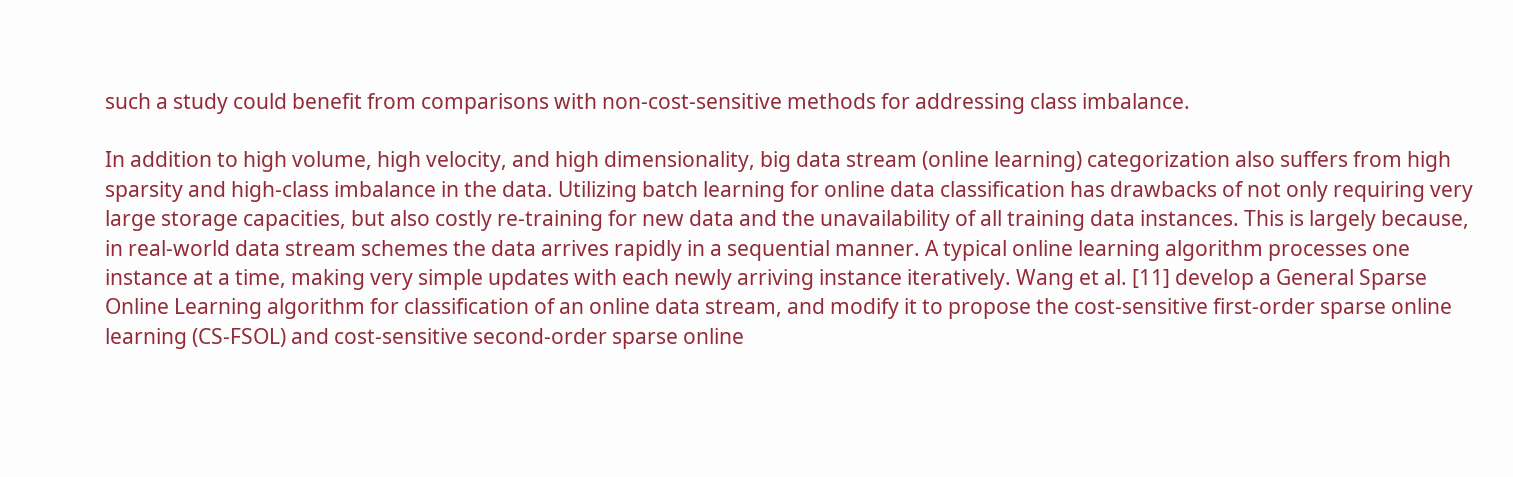such a study could benefit from comparisons with non-cost-sensitive methods for addressing class imbalance.

In addition to high volume, high velocity, and high dimensionality, big data stream (online learning) categorization also suffers from high sparsity and high-class imbalance in the data. Utilizing batch learning for online data classification has drawbacks of not only requiring very large storage capacities, but also costly re-training for new data and the unavailability of all training data instances. This is largely because, in real-world data stream schemes the data arrives rapidly in a sequential manner. A typical online learning algorithm processes one instance at a time, making very simple updates with each newly arriving instance iteratively. Wang et al. [11] develop a General Sparse Online Learning algorithm for classification of an online data stream, and modify it to propose the cost-sensitive first-order sparse online learning (CS-FSOL) and cost-sensitive second-order sparse online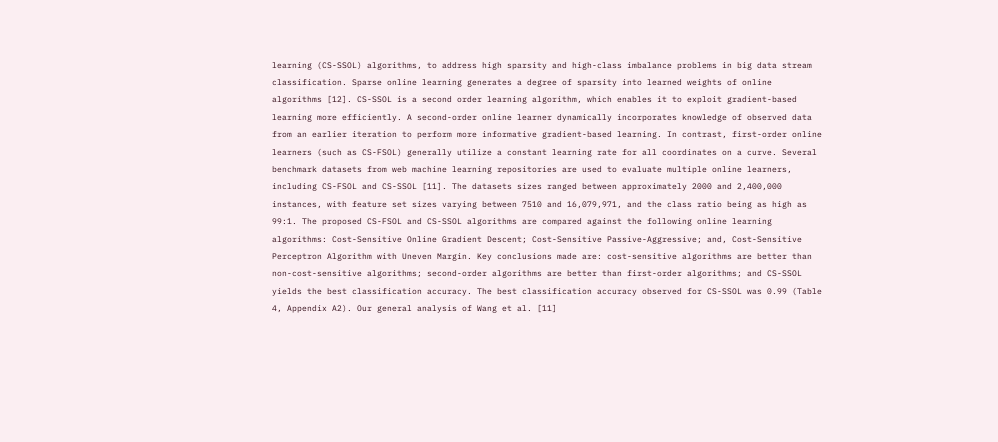learning (CS-SSOL) algorithms, to address high sparsity and high-class imbalance problems in big data stream classification. Sparse online learning generates a degree of sparsity into learned weights of online algorithms [12]. CS-SSOL is a second order learning algorithm, which enables it to exploit gradient-based learning more efficiently. A second-order online learner dynamically incorporates knowledge of observed data from an earlier iteration to perform more informative gradient-based learning. In contrast, first-order online learners (such as CS-FSOL) generally utilize a constant learning rate for all coordinates on a curve. Several benchmark datasets from web machine learning repositories are used to evaluate multiple online learners, including CS-FSOL and CS-SSOL [11]. The datasets sizes ranged between approximately 2000 and 2,400,000 instances, with feature set sizes varying between 7510 and 16,079,971, and the class ratio being as high as 99:1. The proposed CS-FSOL and CS-SSOL algorithms are compared against the following online learning algorithms: Cost-Sensitive Online Gradient Descent; Cost-Sensitive Passive-Aggressive; and, Cost-Sensitive Perceptron Algorithm with Uneven Margin. Key conclusions made are: cost-sensitive algorithms are better than non-cost-sensitive algorithms; second-order algorithms are better than first-order algorithms; and CS-SSOL yields the best classification accuracy. The best classification accuracy observed for CS-SSOL was 0.99 (Table 4, Appendix A2). Our general analysis of Wang et al. [11]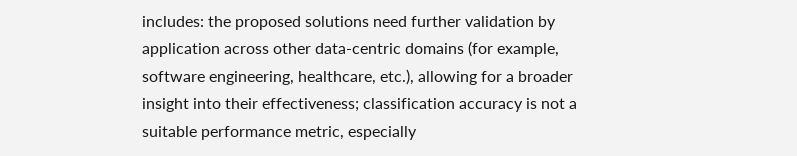includes: the proposed solutions need further validation by application across other data-centric domains (for example, software engineering, healthcare, etc.), allowing for a broader insight into their effectiveness; classification accuracy is not a suitable performance metric, especially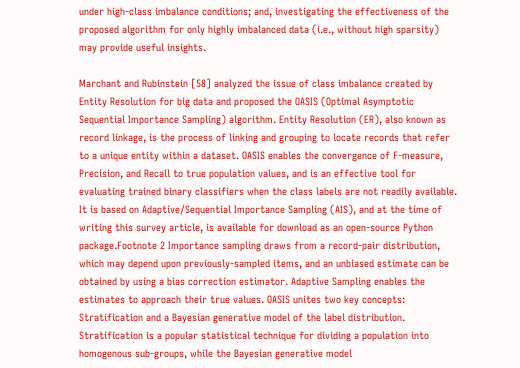under high-class imbalance conditions; and, investigating the effectiveness of the proposed algorithm for only highly imbalanced data (i.e., without high sparsity) may provide useful insights.

Marchant and Rubinstein [58] analyzed the issue of class imbalance created by Entity Resolution for big data and proposed the OASIS (Optimal Asymptotic Sequential Importance Sampling) algorithm. Entity Resolution (ER), also known as record linkage, is the process of linking and grouping to locate records that refer to a unique entity within a dataset. OASIS enables the convergence of F-measure, Precision, and Recall to true population values, and is an effective tool for evaluating trained binary classifiers when the class labels are not readily available. It is based on Adaptive/Sequential Importance Sampling (AIS), and at the time of writing this survey article, is available for download as an open-source Python package.Footnote 2 Importance sampling draws from a record-pair distribution, which may depend upon previously-sampled items, and an unbiased estimate can be obtained by using a bias correction estimator. Adaptive Sampling enables the estimates to approach their true values. OASIS unites two key concepts: Stratification and a Bayesian generative model of the label distribution. Stratification is a popular statistical technique for dividing a population into homogenous sub-groups, while the Bayesian generative model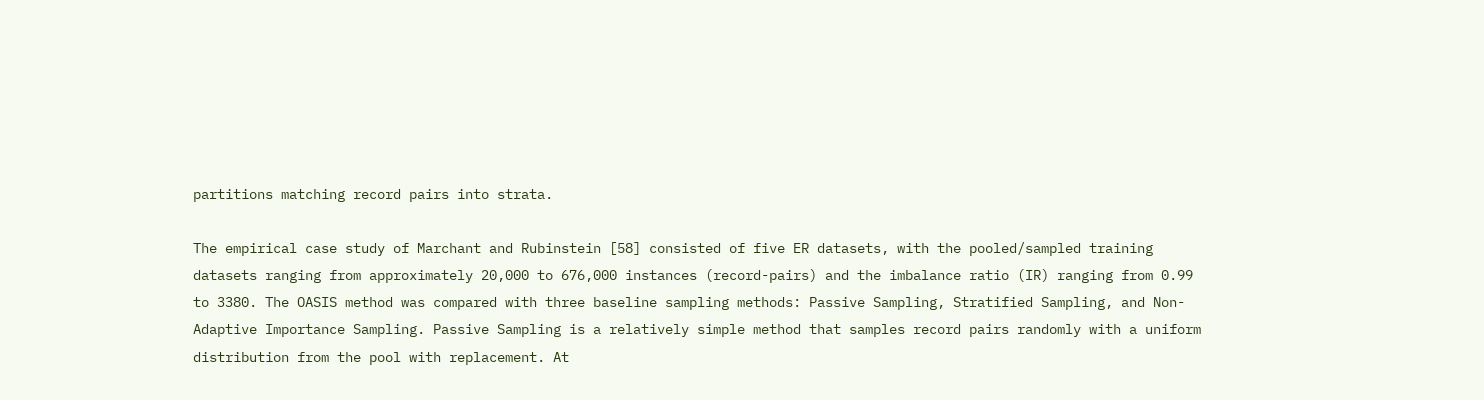partitions matching record pairs into strata.

The empirical case study of Marchant and Rubinstein [58] consisted of five ER datasets, with the pooled/sampled training datasets ranging from approximately 20,000 to 676,000 instances (record-pairs) and the imbalance ratio (IR) ranging from 0.99 to 3380. The OASIS method was compared with three baseline sampling methods: Passive Sampling, Stratified Sampling, and Non-Adaptive Importance Sampling. Passive Sampling is a relatively simple method that samples record pairs randomly with a uniform distribution from the pool with replacement. At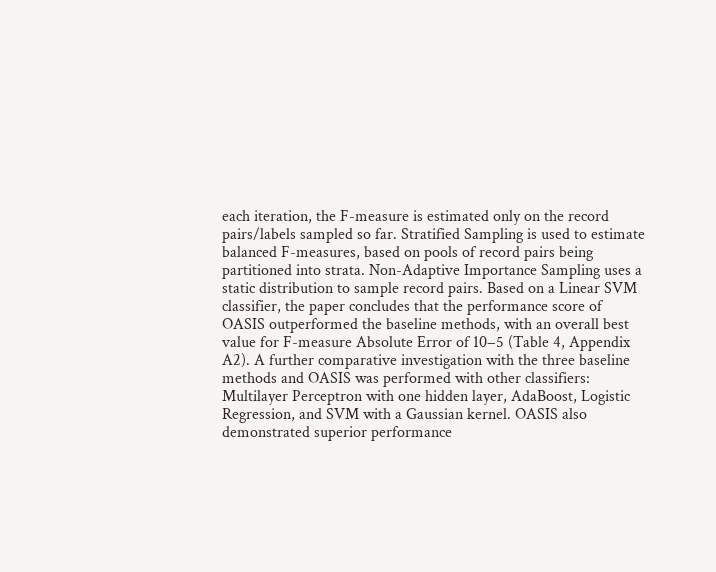each iteration, the F-measure is estimated only on the record pairs/labels sampled so far. Stratified Sampling is used to estimate balanced F-measures, based on pools of record pairs being partitioned into strata. Non-Adaptive Importance Sampling uses a static distribution to sample record pairs. Based on a Linear SVM classifier, the paper concludes that the performance score of OASIS outperformed the baseline methods, with an overall best value for F-measure Absolute Error of 10−5 (Table 4, Appendix A2). A further comparative investigation with the three baseline methods and OASIS was performed with other classifiers: Multilayer Perceptron with one hidden layer, AdaBoost, Logistic Regression, and SVM with a Gaussian kernel. OASIS also demonstrated superior performance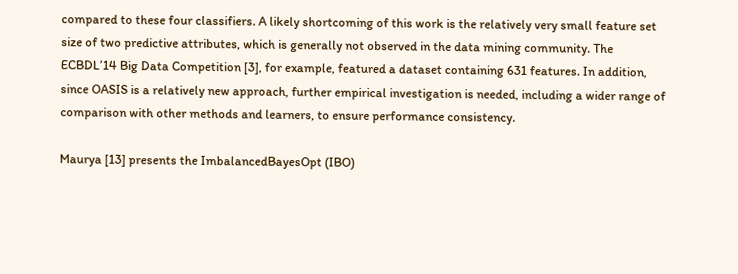compared to these four classifiers. A likely shortcoming of this work is the relatively very small feature set size of two predictive attributes, which is generally not observed in the data mining community. The ECBDL’14 Big Data Competition [3], for example, featured a dataset containing 631 features. In addition, since OASIS is a relatively new approach, further empirical investigation is needed, including a wider range of comparison with other methods and learners, to ensure performance consistency.

Maurya [13] presents the ImbalancedBayesOpt (IBO)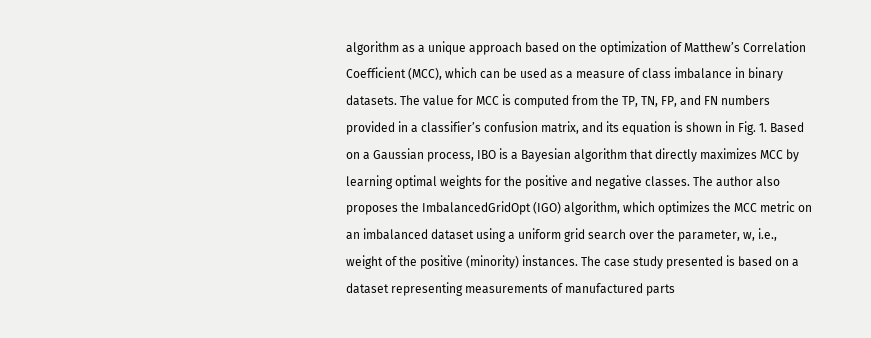algorithm as a unique approach based on the optimization of Matthew’s Correlation Coefficient (MCC), which can be used as a measure of class imbalance in binary datasets. The value for MCC is computed from the TP, TN, FP, and FN numbers provided in a classifier’s confusion matrix, and its equation is shown in Fig. 1. Based on a Gaussian process, IBO is a Bayesian algorithm that directly maximizes MCC by learning optimal weights for the positive and negative classes. The author also proposes the ImbalancedGridOpt (IGO) algorithm, which optimizes the MCC metric on an imbalanced dataset using a uniform grid search over the parameter, w, i.e., weight of the positive (minority) instances. The case study presented is based on a dataset representing measurements of manufactured parts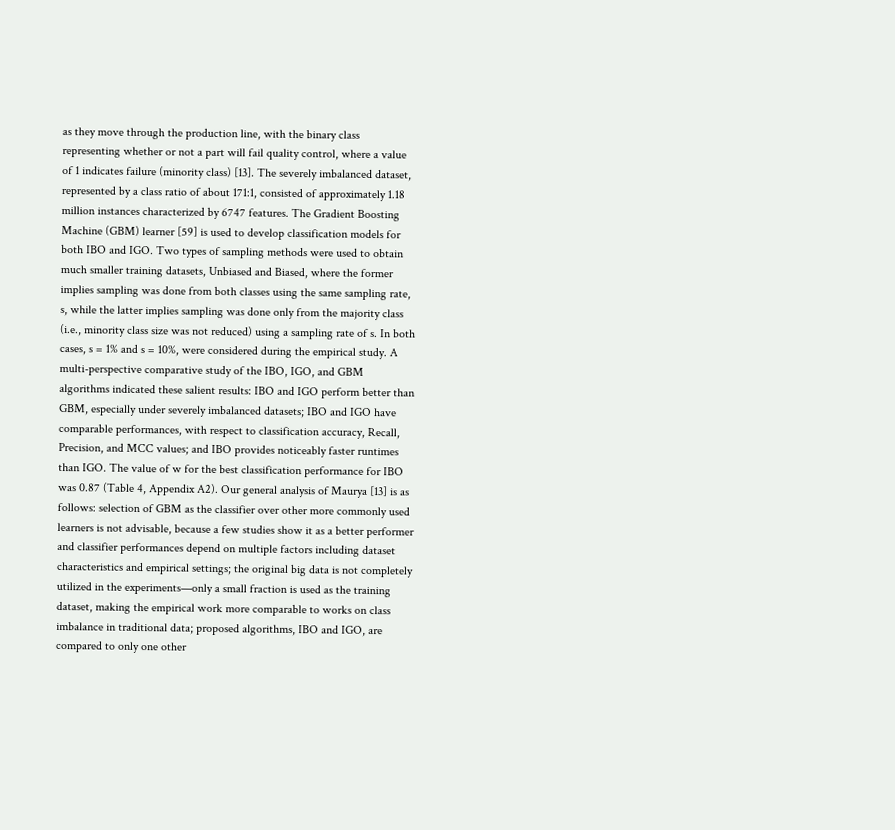as they move through the production line, with the binary class representing whether or not a part will fail quality control, where a value of 1 indicates failure (minority class) [13]. The severely imbalanced dataset, represented by a class ratio of about 171:1, consisted of approximately 1.18 million instances characterized by 6747 features. The Gradient Boosting Machine (GBM) learner [59] is used to develop classification models for both IBO and IGO. Two types of sampling methods were used to obtain much smaller training datasets, Unbiased and Biased, where the former implies sampling was done from both classes using the same sampling rate, s, while the latter implies sampling was done only from the majority class (i.e., minority class size was not reduced) using a sampling rate of s. In both cases, s = 1% and s = 10%, were considered during the empirical study. A multi-perspective comparative study of the IBO, IGO, and GBM algorithms indicated these salient results: IBO and IGO perform better than GBM, especially under severely imbalanced datasets; IBO and IGO have comparable performances, with respect to classification accuracy, Recall, Precision, and MCC values; and IBO provides noticeably faster runtimes than IGO. The value of w for the best classification performance for IBO was 0.87 (Table 4, Appendix A2). Our general analysis of Maurya [13] is as follows: selection of GBM as the classifier over other more commonly used learners is not advisable, because a few studies show it as a better performer and classifier performances depend on multiple factors including dataset characteristics and empirical settings; the original big data is not completely utilized in the experiments—only a small fraction is used as the training dataset, making the empirical work more comparable to works on class imbalance in traditional data; proposed algorithms, IBO and IGO, are compared to only one other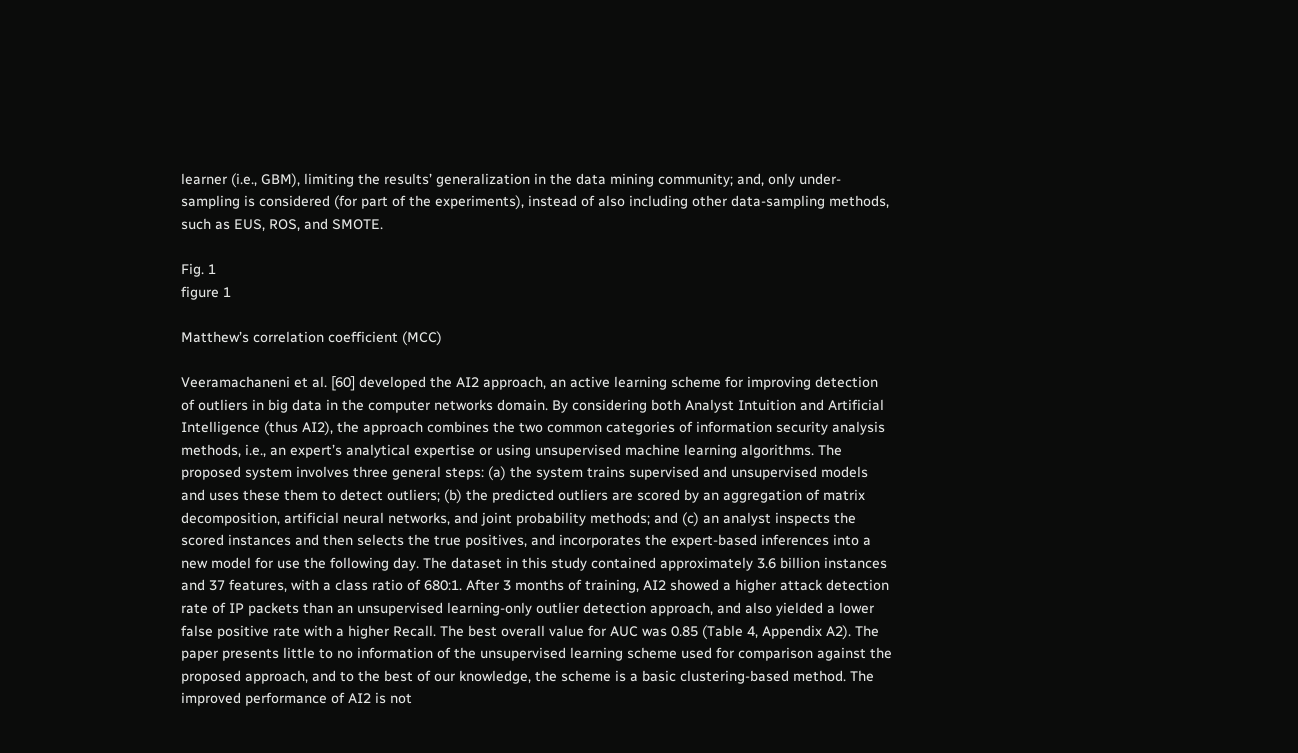learner (i.e., GBM), limiting the results’ generalization in the data mining community; and, only under-sampling is considered (for part of the experiments), instead of also including other data-sampling methods, such as EUS, ROS, and SMOTE.

Fig. 1
figure 1

Matthew’s correlation coefficient (MCC)

Veeramachaneni et al. [60] developed the AI2 approach, an active learning scheme for improving detection of outliers in big data in the computer networks domain. By considering both Analyst Intuition and Artificial Intelligence (thus AI2), the approach combines the two common categories of information security analysis methods, i.e., an expert’s analytical expertise or using unsupervised machine learning algorithms. The proposed system involves three general steps: (a) the system trains supervised and unsupervised models and uses these them to detect outliers; (b) the predicted outliers are scored by an aggregation of matrix decomposition, artificial neural networks, and joint probability methods; and (c) an analyst inspects the scored instances and then selects the true positives, and incorporates the expert-based inferences into a new model for use the following day. The dataset in this study contained approximately 3.6 billion instances and 37 features, with a class ratio of 680:1. After 3 months of training, AI2 showed a higher attack detection rate of IP packets than an unsupervised learning-only outlier detection approach, and also yielded a lower false positive rate with a higher Recall. The best overall value for AUC was 0.85 (Table 4, Appendix A2). The paper presents little to no information of the unsupervised learning scheme used for comparison against the proposed approach, and to the best of our knowledge, the scheme is a basic clustering-based method. The improved performance of AI2 is not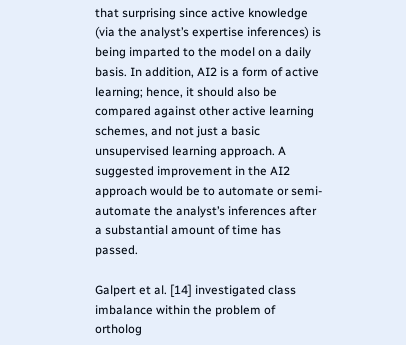that surprising since active knowledge (via the analyst’s expertise inferences) is being imparted to the model on a daily basis. In addition, AI2 is a form of active learning; hence, it should also be compared against other active learning schemes, and not just a basic unsupervised learning approach. A suggested improvement in the AI2 approach would be to automate or semi-automate the analyst’s inferences after a substantial amount of time has passed.

Galpert et al. [14] investigated class imbalance within the problem of ortholog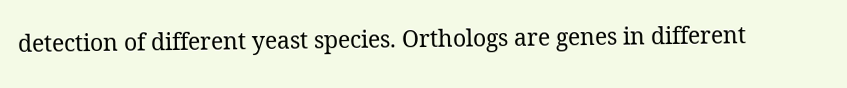detection of different yeast species. Orthologs are genes in different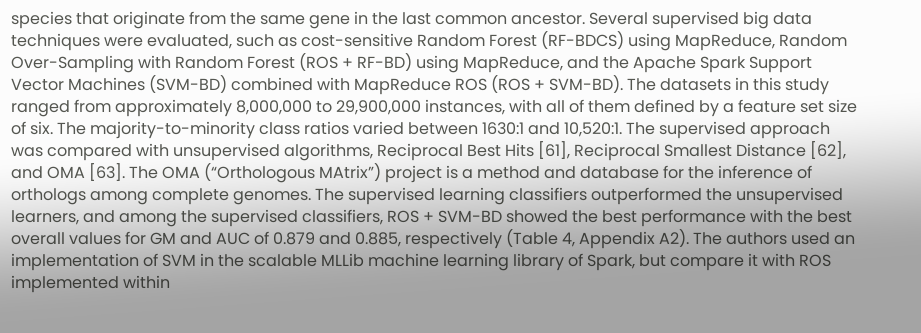species that originate from the same gene in the last common ancestor. Several supervised big data techniques were evaluated, such as cost-sensitive Random Forest (RF-BDCS) using MapReduce, Random Over-Sampling with Random Forest (ROS + RF-BD) using MapReduce, and the Apache Spark Support Vector Machines (SVM-BD) combined with MapReduce ROS (ROS + SVM-BD). The datasets in this study ranged from approximately 8,000,000 to 29,900,000 instances, with all of them defined by a feature set size of six. The majority-to-minority class ratios varied between 1630:1 and 10,520:1. The supervised approach was compared with unsupervised algorithms, Reciprocal Best Hits [61], Reciprocal Smallest Distance [62], and OMA [63]. The OMA (“Orthologous MAtrix”) project is a method and database for the inference of orthologs among complete genomes. The supervised learning classifiers outperformed the unsupervised learners, and among the supervised classifiers, ROS + SVM-BD showed the best performance with the best overall values for GM and AUC of 0.879 and 0.885, respectively (Table 4, Appendix A2). The authors used an implementation of SVM in the scalable MLLib machine learning library of Spark, but compare it with ROS implemented within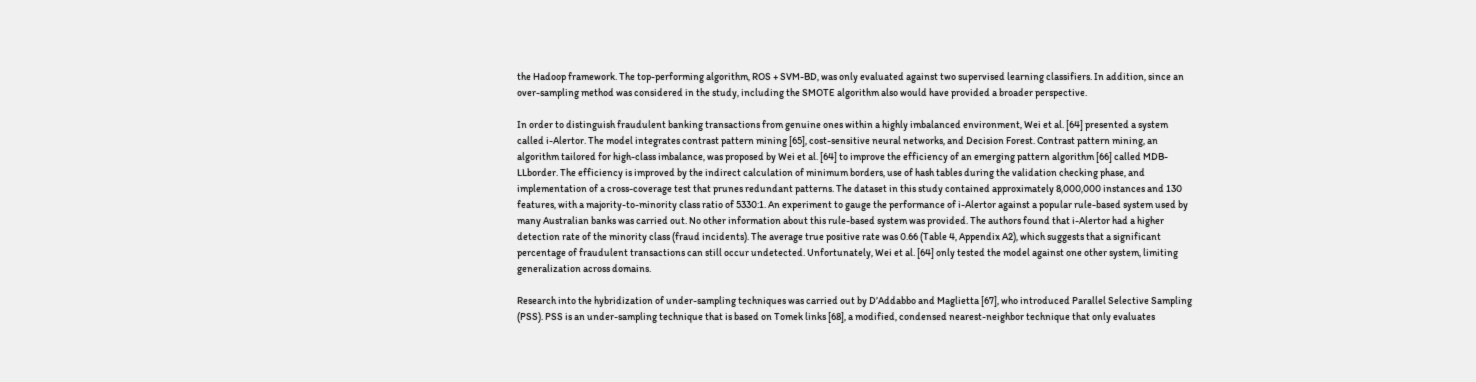the Hadoop framework. The top-performing algorithm, ROS + SVM-BD, was only evaluated against two supervised learning classifiers. In addition, since an over-sampling method was considered in the study, including the SMOTE algorithm also would have provided a broader perspective.

In order to distinguish fraudulent banking transactions from genuine ones within a highly imbalanced environment, Wei et al. [64] presented a system called i-Alertor. The model integrates contrast pattern mining [65], cost-sensitive neural networks, and Decision Forest. Contrast pattern mining, an algorithm tailored for high-class imbalance, was proposed by Wei et al. [64] to improve the efficiency of an emerging pattern algorithm [66] called MDB-LLborder. The efficiency is improved by the indirect calculation of minimum borders, use of hash tables during the validation checking phase, and implementation of a cross-coverage test that prunes redundant patterns. The dataset in this study contained approximately 8,000,000 instances and 130 features, with a majority-to-minority class ratio of 5330:1. An experiment to gauge the performance of i-Alertor against a popular rule-based system used by many Australian banks was carried out. No other information about this rule-based system was provided. The authors found that i-Alertor had a higher detection rate of the minority class (fraud incidents). The average true positive rate was 0.66 (Table 4, Appendix A2), which suggests that a significant percentage of fraudulent transactions can still occur undetected. Unfortunately, Wei et al. [64] only tested the model against one other system, limiting generalization across domains.

Research into the hybridization of under-sampling techniques was carried out by D’Addabbo and Maglietta [67], who introduced Parallel Selective Sampling (PSS). PSS is an under-sampling technique that is based on Tomek links [68], a modified, condensed nearest-neighbor technique that only evaluates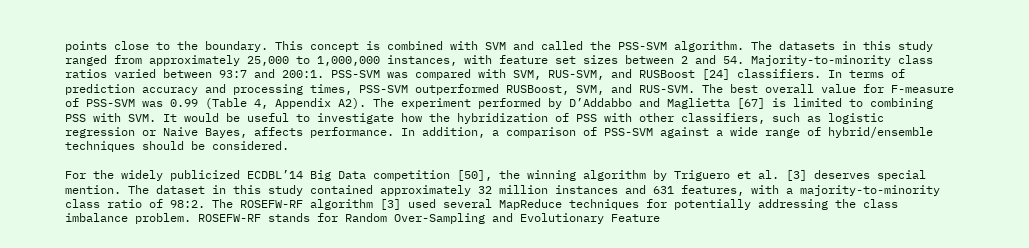points close to the boundary. This concept is combined with SVM and called the PSS-SVM algorithm. The datasets in this study ranged from approximately 25,000 to 1,000,000 instances, with feature set sizes between 2 and 54. Majority-to-minority class ratios varied between 93:7 and 200:1. PSS-SVM was compared with SVM, RUS-SVM, and RUSBoost [24] classifiers. In terms of prediction accuracy and processing times, PSS-SVM outperformed RUSBoost, SVM, and RUS-SVM. The best overall value for F-measure of PSS-SVM was 0.99 (Table 4, Appendix A2). The experiment performed by D’Addabbo and Maglietta [67] is limited to combining PSS with SVM. It would be useful to investigate how the hybridization of PSS with other classifiers, such as logistic regression or Naive Bayes, affects performance. In addition, a comparison of PSS-SVM against a wide range of hybrid/ensemble techniques should be considered.

For the widely publicized ECDBL’14 Big Data competition [50], the winning algorithm by Triguero et al. [3] deserves special mention. The dataset in this study contained approximately 32 million instances and 631 features, with a majority-to-minority class ratio of 98:2. The ROSEFW-RF algorithm [3] used several MapReduce techniques for potentially addressing the class imbalance problem. ROSEFW-RF stands for Random Over-Sampling and Evolutionary Feature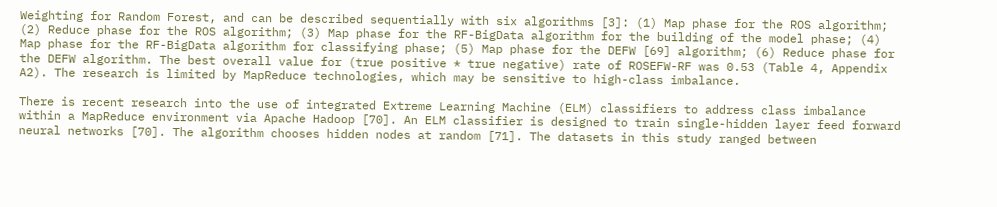Weighting for Random Forest, and can be described sequentially with six algorithms [3]: (1) Map phase for the ROS algorithm; (2) Reduce phase for the ROS algorithm; (3) Map phase for the RF-BigData algorithm for the building of the model phase; (4) Map phase for the RF-BigData algorithm for classifying phase; (5) Map phase for the DEFW [69] algorithm; (6) Reduce phase for the DEFW algorithm. The best overall value for (true positive * true negative) rate of ROSEFW-RF was 0.53 (Table 4, Appendix A2). The research is limited by MapReduce technologies, which may be sensitive to high-class imbalance.

There is recent research into the use of integrated Extreme Learning Machine (ELM) classifiers to address class imbalance within a MapReduce environment via Apache Hadoop [70]. An ELM classifier is designed to train single-hidden layer feed forward neural networks [70]. The algorithm chooses hidden nodes at random [71]. The datasets in this study ranged between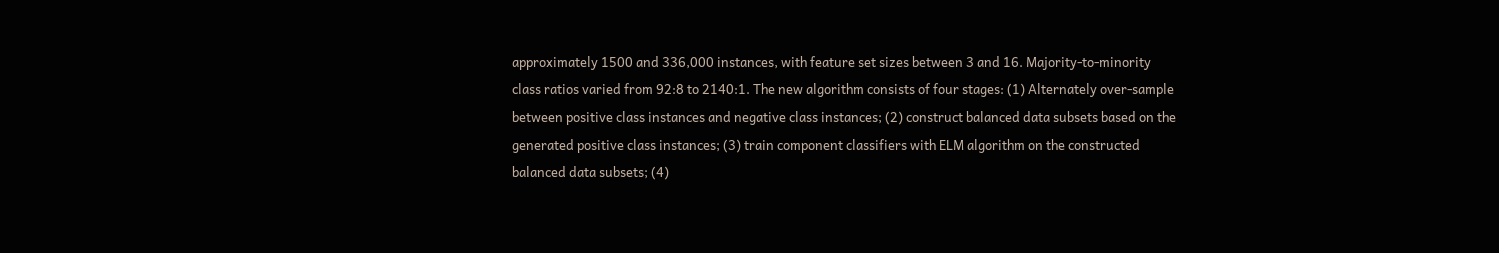approximately 1500 and 336,000 instances, with feature set sizes between 3 and 16. Majority-to-minority class ratios varied from 92:8 to 2140:1. The new algorithm consists of four stages: (1) Alternately over-sample between positive class instances and negative class instances; (2) construct balanced data subsets based on the generated positive class instances; (3) train component classifiers with ELM algorithm on the constructed balanced data subsets; (4)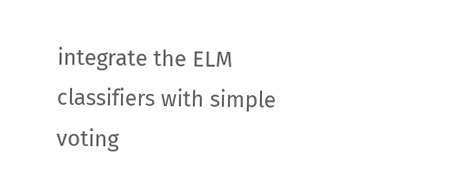integrate the ELM classifiers with simple voting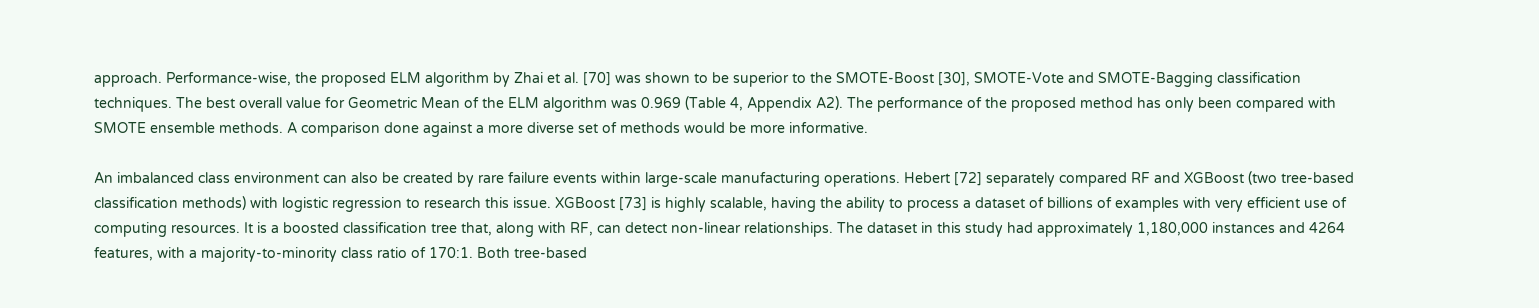approach. Performance-wise, the proposed ELM algorithm by Zhai et al. [70] was shown to be superior to the SMOTE-Boost [30], SMOTE-Vote and SMOTE-Bagging classification techniques. The best overall value for Geometric Mean of the ELM algorithm was 0.969 (Table 4, Appendix A2). The performance of the proposed method has only been compared with SMOTE ensemble methods. A comparison done against a more diverse set of methods would be more informative.

An imbalanced class environment can also be created by rare failure events within large-scale manufacturing operations. Hebert [72] separately compared RF and XGBoost (two tree-based classification methods) with logistic regression to research this issue. XGBoost [73] is highly scalable, having the ability to process a dataset of billions of examples with very efficient use of computing resources. It is a boosted classification tree that, along with RF, can detect non-linear relationships. The dataset in this study had approximately 1,180,000 instances and 4264 features, with a majority-to-minority class ratio of 170:1. Both tree-based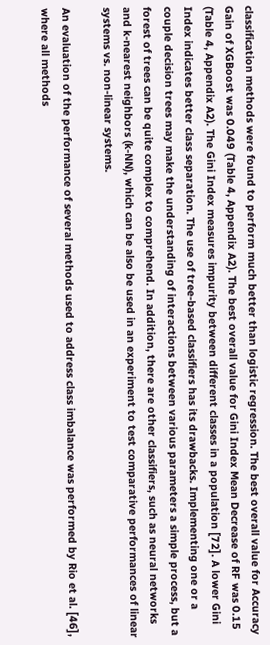classification methods were found to perform much better than logistic regression. The best overall value for Accuracy Gain of XGBoost was 0.049 (Table 4, Appendix A2). The best overall value for Gini Index Mean Decrease of RF was 0.15 (Table 4, Appendix A2). The Gini Index measures impurity between different classes in a population [72]. A lower Gini Index indicates better class separation. The use of tree-based classifiers has its drawbacks. Implementing one or a couple decision trees may make the understanding of interactions between various parameters a simple process, but a forest of trees can be quite complex to comprehend. In addition, there are other classifiers, such as neural networks and k-nearest neighbors (k-NN), which can be also be used in an experiment to test comparative performances of linear systems vs. non-linear systems.

An evaluation of the performance of several methods used to address class imbalance was performed by Rio et al. [46], where all methods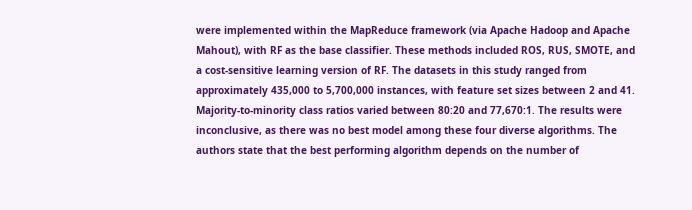were implemented within the MapReduce framework (via Apache Hadoop and Apache Mahout), with RF as the base classifier. These methods included ROS, RUS, SMOTE, and a cost-sensitive learning version of RF. The datasets in this study ranged from approximately 435,000 to 5,700,000 instances, with feature set sizes between 2 and 41. Majority-to-minority class ratios varied between 80:20 and 77,670:1. The results were inconclusive, as there was no best model among these four diverse algorithms. The authors state that the best performing algorithm depends on the number of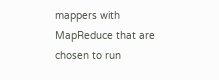mappers with MapReduce that are chosen to run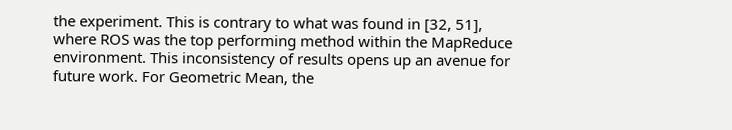the experiment. This is contrary to what was found in [32, 51], where ROS was the top performing method within the MapReduce environment. This inconsistency of results opens up an avenue for future work. For Geometric Mean, the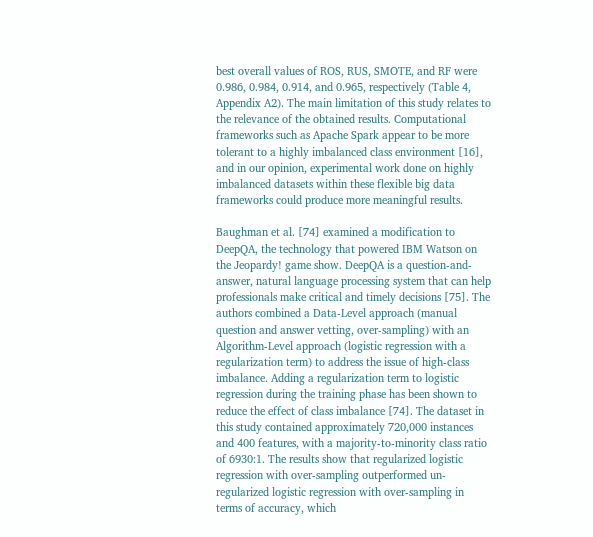best overall values of ROS, RUS, SMOTE, and RF were 0.986, 0.984, 0.914, and 0.965, respectively (Table 4, Appendix A2). The main limitation of this study relates to the relevance of the obtained results. Computational frameworks such as Apache Spark appear to be more tolerant to a highly imbalanced class environment [16], and in our opinion, experimental work done on highly imbalanced datasets within these flexible big data frameworks could produce more meaningful results.

Baughman et al. [74] examined a modification to DeepQA, the technology that powered IBM Watson on the Jeopardy! game show. DeepQA is a question-and-answer, natural language processing system that can help professionals make critical and timely decisions [75]. The authors combined a Data-Level approach (manual question and answer vetting, over-sampling) with an Algorithm-Level approach (logistic regression with a regularization term) to address the issue of high-class imbalance. Adding a regularization term to logistic regression during the training phase has been shown to reduce the effect of class imbalance [74]. The dataset in this study contained approximately 720,000 instances and 400 features, with a majority-to-minority class ratio of 6930:1. The results show that regularized logistic regression with over-sampling outperformed un-regularized logistic regression with over-sampling in terms of accuracy, which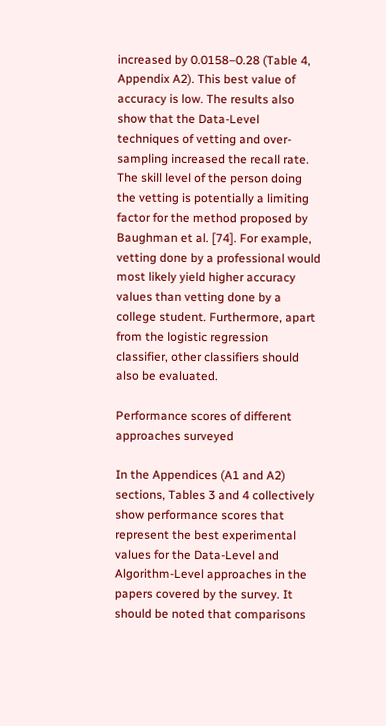increased by 0.0158–0.28 (Table 4, Appendix A2). This best value of accuracy is low. The results also show that the Data-Level techniques of vetting and over-sampling increased the recall rate. The skill level of the person doing the vetting is potentially a limiting factor for the method proposed by Baughman et al. [74]. For example, vetting done by a professional would most likely yield higher accuracy values than vetting done by a college student. Furthermore, apart from the logistic regression classifier, other classifiers should also be evaluated.

Performance scores of different approaches surveyed

In the Appendices (A1 and A2) sections, Tables 3 and 4 collectively show performance scores that represent the best experimental values for the Data-Level and Algorithm-Level approaches in the papers covered by the survey. It should be noted that comparisons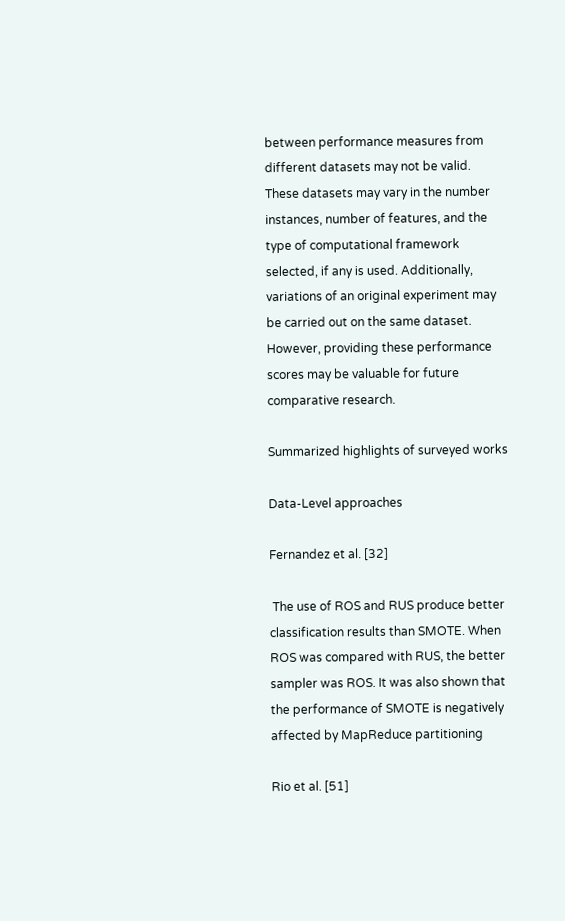between performance measures from different datasets may not be valid. These datasets may vary in the number instances, number of features, and the type of computational framework selected, if any is used. Additionally, variations of an original experiment may be carried out on the same dataset. However, providing these performance scores may be valuable for future comparative research.

Summarized highlights of surveyed works

Data-Level approaches

Fernandez et al. [32]

 The use of ROS and RUS produce better classification results than SMOTE. When ROS was compared with RUS, the better sampler was ROS. It was also shown that the performance of SMOTE is negatively affected by MapReduce partitioning

Rio et al. [51]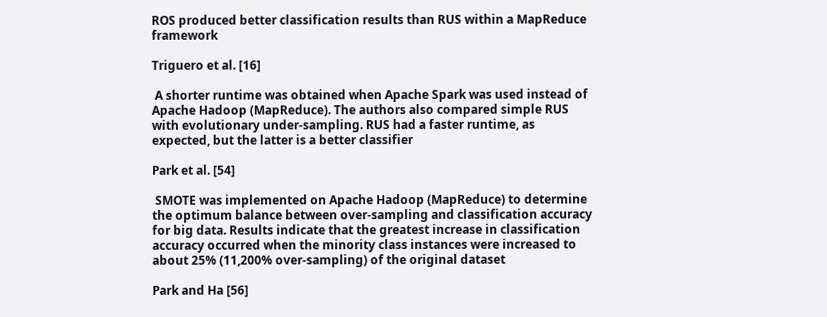ROS produced better classification results than RUS within a MapReduce framework

Triguero et al. [16]

 A shorter runtime was obtained when Apache Spark was used instead of Apache Hadoop (MapReduce). The authors also compared simple RUS with evolutionary under-sampling. RUS had a faster runtime, as expected, but the latter is a better classifier

Park et al. [54]

 SMOTE was implemented on Apache Hadoop (MapReduce) to determine the optimum balance between over-sampling and classification accuracy for big data. Results indicate that the greatest increase in classification accuracy occurred when the minority class instances were increased to about 25% (11,200% over-sampling) of the original dataset

Park and Ha [56]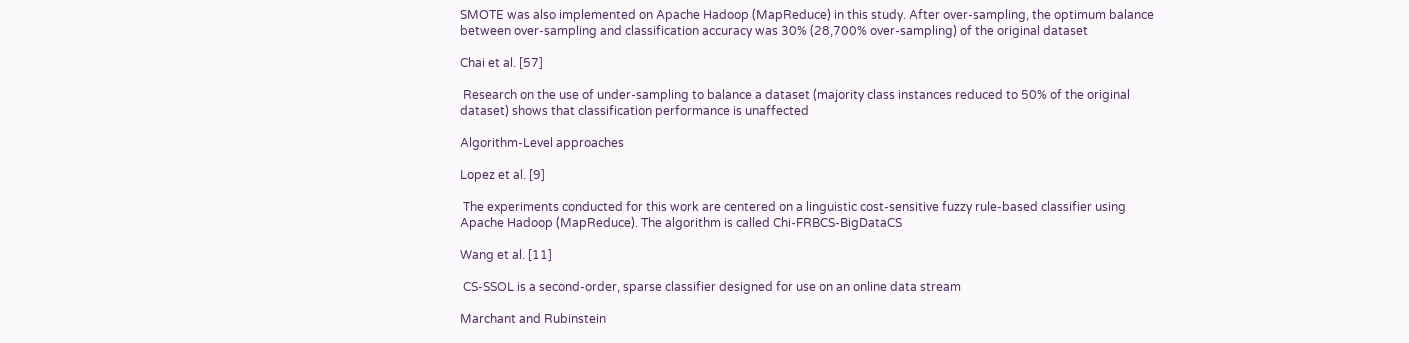SMOTE was also implemented on Apache Hadoop (MapReduce) in this study. After over-sampling, the optimum balance between over-sampling and classification accuracy was 30% (28,700% over-sampling) of the original dataset

Chai et al. [57]

 Research on the use of under-sampling to balance a dataset (majority class instances reduced to 50% of the original dataset) shows that classification performance is unaffected

Algorithm-Level approaches

Lopez et al. [9]

 The experiments conducted for this work are centered on a linguistic cost-sensitive fuzzy rule-based classifier using Apache Hadoop (MapReduce). The algorithm is called Chi-FRBCS-BigDataCS

Wang et al. [11]

 CS-SSOL is a second-order, sparse classifier designed for use on an online data stream

Marchant and Rubinstein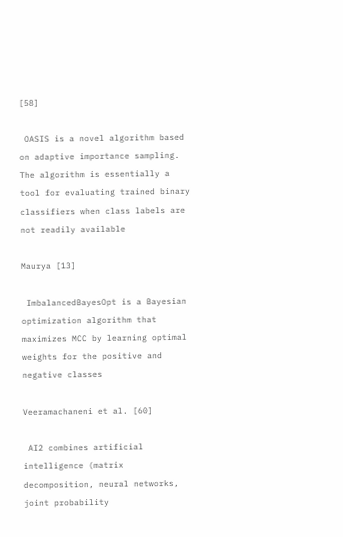[58]

 OASIS is a novel algorithm based on adaptive importance sampling. The algorithm is essentially a tool for evaluating trained binary classifiers when class labels are not readily available

Maurya [13]

 ImbalancedBayesOpt is a Bayesian optimization algorithm that maximizes MCC by learning optimal weights for the positive and negative classes

Veeramachaneni et al. [60]

 AI2 combines artificial intelligence (matrix decomposition, neural networks, joint probability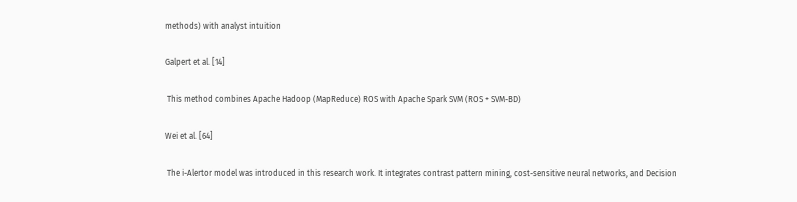methods) with analyst intuition

Galpert et al. [14]

 This method combines Apache Hadoop (MapReduce) ROS with Apache Spark SVM (ROS + SVM-BD)

Wei et al. [64]

 The i-Alertor model was introduced in this research work. It integrates contrast pattern mining, cost-sensitive neural networks, and Decision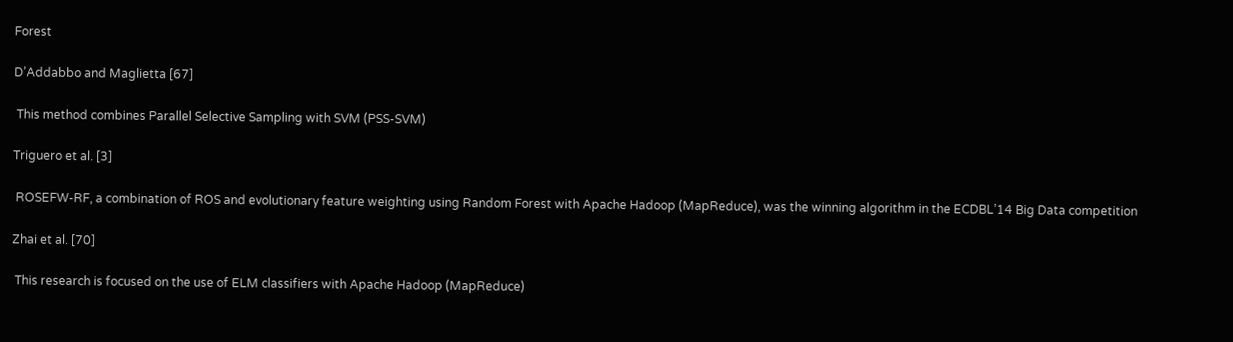Forest

D’Addabbo and Maglietta [67]

 This method combines Parallel Selective Sampling with SVM (PSS-SVM)

Triguero et al. [3]

 ROSEFW-RF, a combination of ROS and evolutionary feature weighting using Random Forest with Apache Hadoop (MapReduce), was the winning algorithm in the ECDBL’14 Big Data competition

Zhai et al. [70]

 This research is focused on the use of ELM classifiers with Apache Hadoop (MapReduce)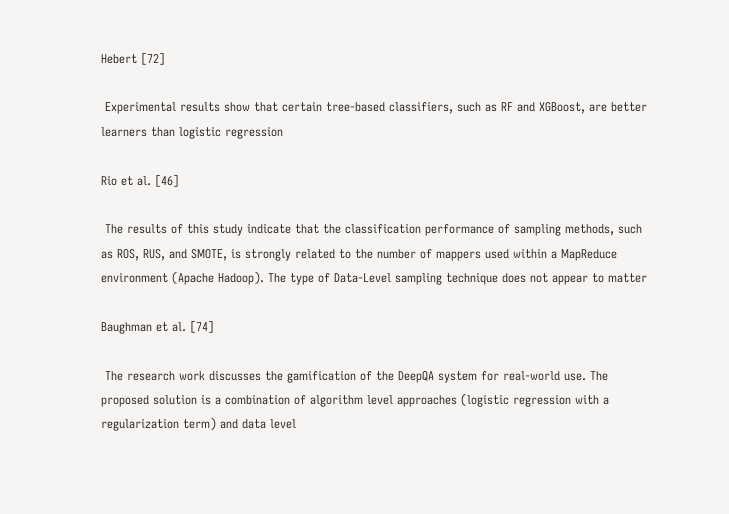Hebert [72]

 Experimental results show that certain tree-based classifiers, such as RF and XGBoost, are better learners than logistic regression

Rio et al. [46]

 The results of this study indicate that the classification performance of sampling methods, such as ROS, RUS, and SMOTE, is strongly related to the number of mappers used within a MapReduce environment (Apache Hadoop). The type of Data-Level sampling technique does not appear to matter

Baughman et al. [74]

 The research work discusses the gamification of the DeepQA system for real-world use. The proposed solution is a combination of algorithm level approaches (logistic regression with a regularization term) and data level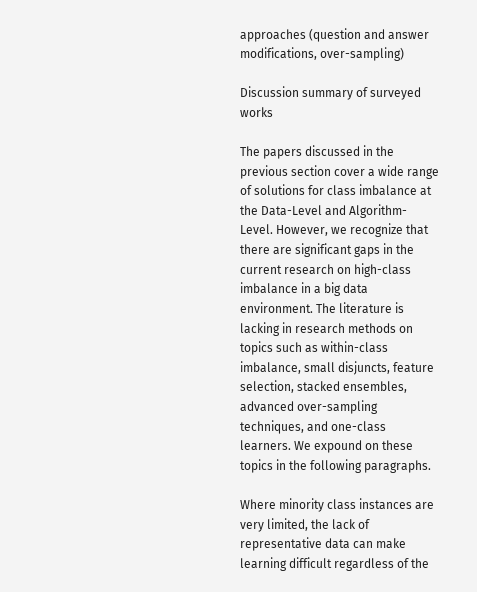approaches (question and answer modifications, over-sampling)

Discussion summary of surveyed works

The papers discussed in the previous section cover a wide range of solutions for class imbalance at the Data-Level and Algorithm-Level. However, we recognize that there are significant gaps in the current research on high-class imbalance in a big data environment. The literature is lacking in research methods on topics such as within-class imbalance, small disjuncts, feature selection, stacked ensembles, advanced over-sampling techniques, and one-class learners. We expound on these topics in the following paragraphs.

Where minority class instances are very limited, the lack of representative data can make learning difficult regardless of the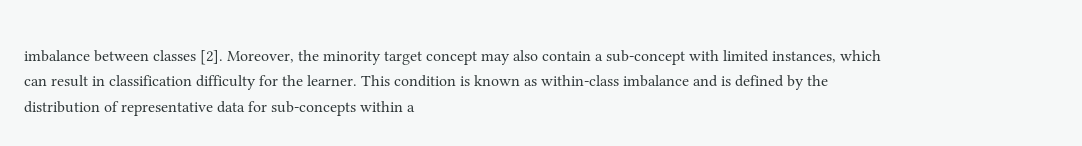imbalance between classes [2]. Moreover, the minority target concept may also contain a sub-concept with limited instances, which can result in classification difficulty for the learner. This condition is known as within-class imbalance and is defined by the distribution of representative data for sub-concepts within a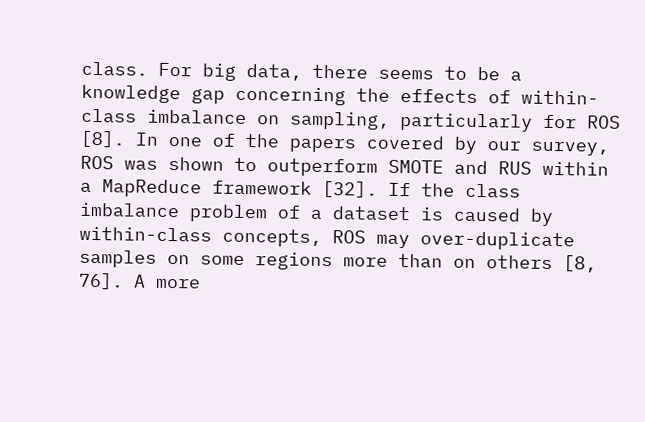class. For big data, there seems to be a knowledge gap concerning the effects of within-class imbalance on sampling, particularly for ROS [8]. In one of the papers covered by our survey, ROS was shown to outperform SMOTE and RUS within a MapReduce framework [32]. If the class imbalance problem of a dataset is caused by within-class concepts, ROS may over-duplicate samples on some regions more than on others [8, 76]. A more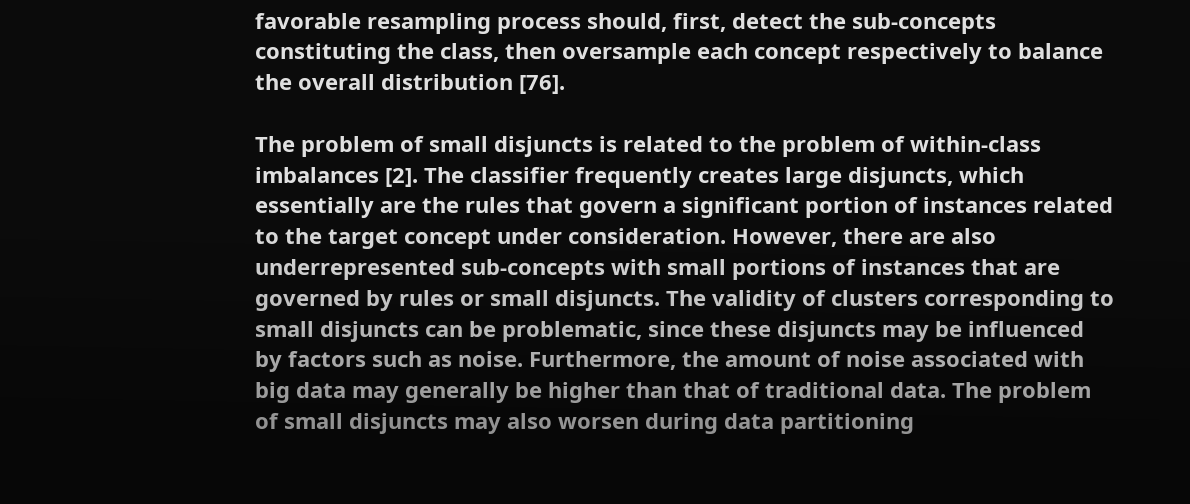favorable resampling process should, first, detect the sub-concepts constituting the class, then oversample each concept respectively to balance the overall distribution [76].

The problem of small disjuncts is related to the problem of within-class imbalances [2]. The classifier frequently creates large disjuncts, which essentially are the rules that govern a significant portion of instances related to the target concept under consideration. However, there are also underrepresented sub-concepts with small portions of instances that are governed by rules or small disjuncts. The validity of clusters corresponding to small disjuncts can be problematic, since these disjuncts may be influenced by factors such as noise. Furthermore, the amount of noise associated with big data may generally be higher than that of traditional data. The problem of small disjuncts may also worsen during data partitioning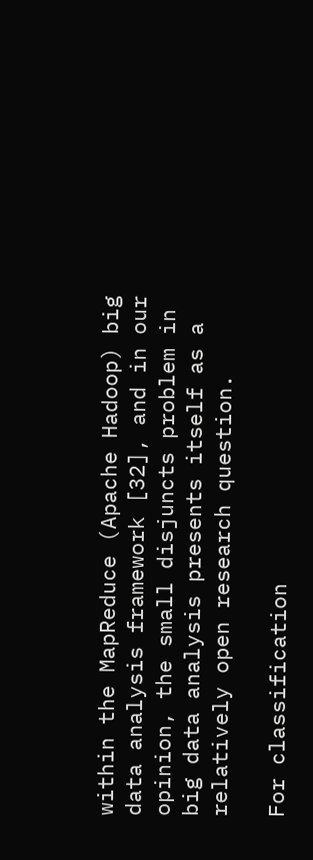within the MapReduce (Apache Hadoop) big data analysis framework [32], and in our opinion, the small disjuncts problem in big data analysis presents itself as a relatively open research question.

For classification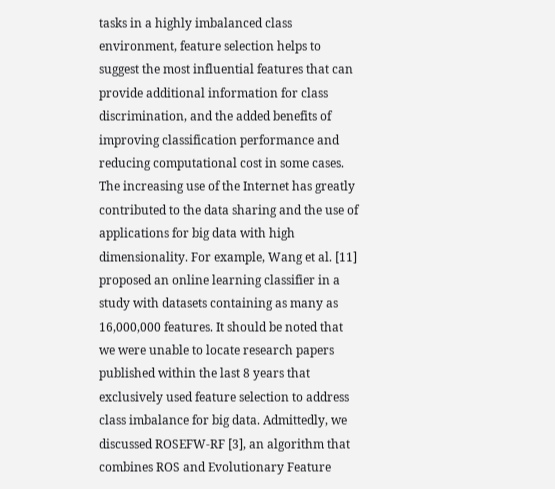tasks in a highly imbalanced class environment, feature selection helps to suggest the most influential features that can provide additional information for class discrimination, and the added benefits of improving classification performance and reducing computational cost in some cases. The increasing use of the Internet has greatly contributed to the data sharing and the use of applications for big data with high dimensionality. For example, Wang et al. [11] proposed an online learning classifier in a study with datasets containing as many as 16,000,000 features. It should be noted that we were unable to locate research papers published within the last 8 years that exclusively used feature selection to address class imbalance for big data. Admittedly, we discussed ROSEFW-RF [3], an algorithm that combines ROS and Evolutionary Feature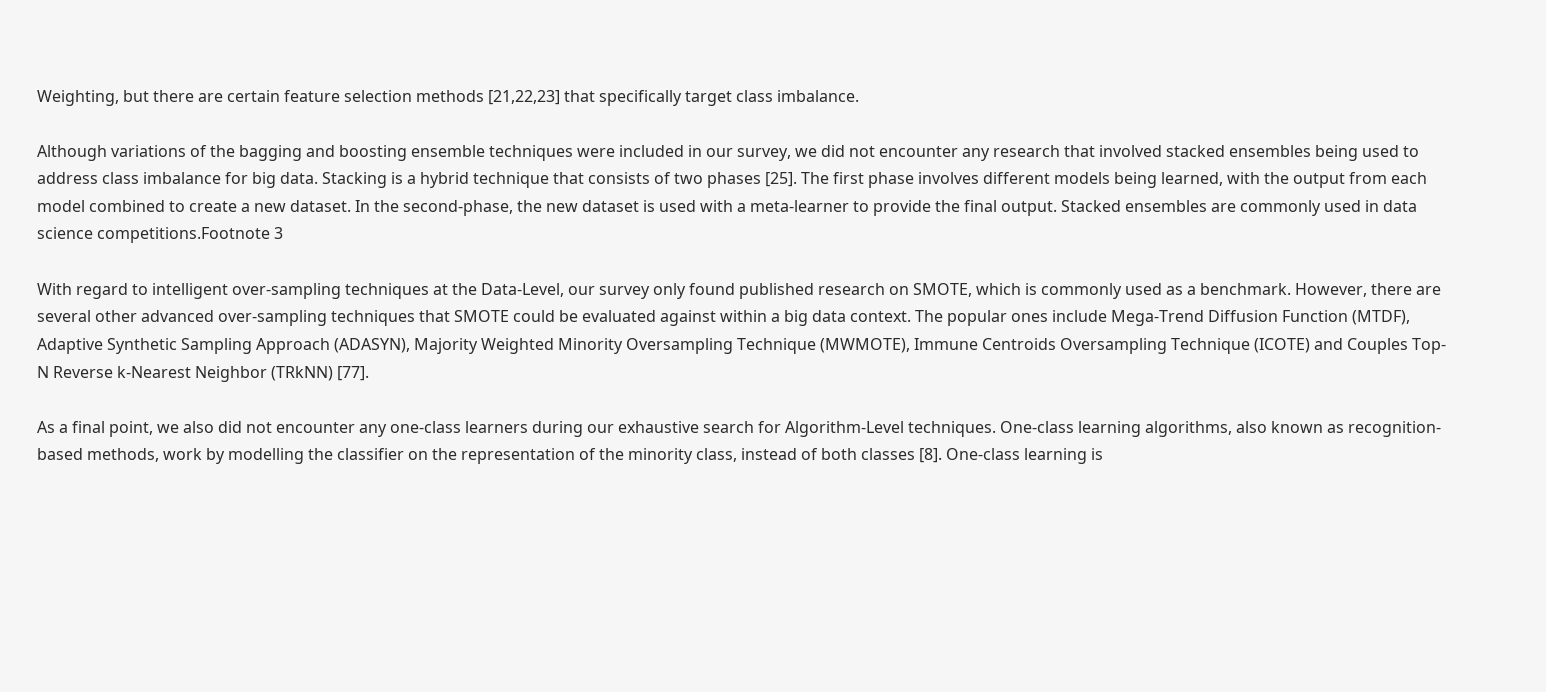Weighting, but there are certain feature selection methods [21,22,23] that specifically target class imbalance.

Although variations of the bagging and boosting ensemble techniques were included in our survey, we did not encounter any research that involved stacked ensembles being used to address class imbalance for big data. Stacking is a hybrid technique that consists of two phases [25]. The first phase involves different models being learned, with the output from each model combined to create a new dataset. In the second-phase, the new dataset is used with a meta-learner to provide the final output. Stacked ensembles are commonly used in data science competitions.Footnote 3

With regard to intelligent over-sampling techniques at the Data-Level, our survey only found published research on SMOTE, which is commonly used as a benchmark. However, there are several other advanced over-sampling techniques that SMOTE could be evaluated against within a big data context. The popular ones include Mega-Trend Diffusion Function (MTDF), Adaptive Synthetic Sampling Approach (ADASYN), Majority Weighted Minority Oversampling Technique (MWMOTE), Immune Centroids Oversampling Technique (ICOTE) and Couples Top-N Reverse k-Nearest Neighbor (TRkNN) [77].

As a final point, we also did not encounter any one-class learners during our exhaustive search for Algorithm-Level techniques. One-class learning algorithms, also known as recognition-based methods, work by modelling the classifier on the representation of the minority class, instead of both classes [8]. One-class learning is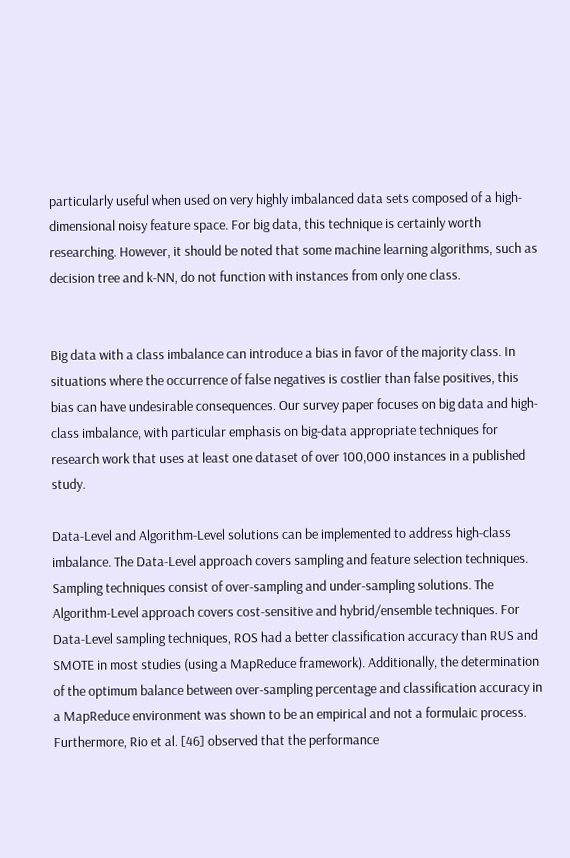particularly useful when used on very highly imbalanced data sets composed of a high-dimensional noisy feature space. For big data, this technique is certainly worth researching. However, it should be noted that some machine learning algorithms, such as decision tree and k-NN, do not function with instances from only one class.


Big data with a class imbalance can introduce a bias in favor of the majority class. In situations where the occurrence of false negatives is costlier than false positives, this bias can have undesirable consequences. Our survey paper focuses on big data and high-class imbalance, with particular emphasis on big-data appropriate techniques for research work that uses at least one dataset of over 100,000 instances in a published study.

Data-Level and Algorithm-Level solutions can be implemented to address high-class imbalance. The Data-Level approach covers sampling and feature selection techniques. Sampling techniques consist of over-sampling and under-sampling solutions. The Algorithm-Level approach covers cost-sensitive and hybrid/ensemble techniques. For Data-Level sampling techniques, ROS had a better classification accuracy than RUS and SMOTE in most studies (using a MapReduce framework). Additionally, the determination of the optimum balance between over-sampling percentage and classification accuracy in a MapReduce environment was shown to be an empirical and not a formulaic process. Furthermore, Rio et al. [46] observed that the performance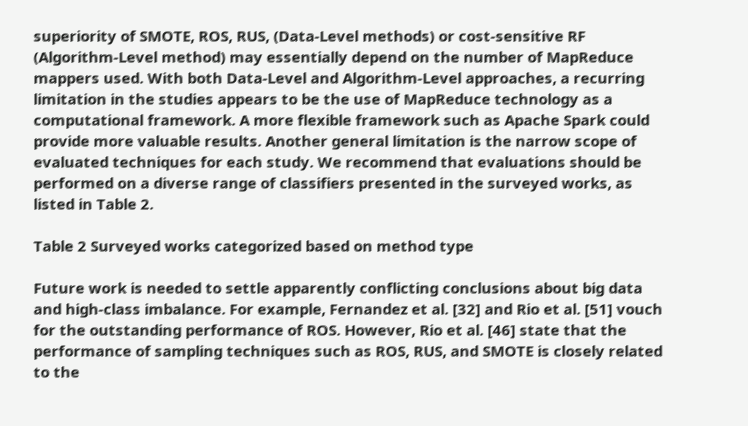superiority of SMOTE, ROS, RUS, (Data-Level methods) or cost-sensitive RF (Algorithm-Level method) may essentially depend on the number of MapReduce mappers used. With both Data-Level and Algorithm-Level approaches, a recurring limitation in the studies appears to be the use of MapReduce technology as a computational framework. A more flexible framework such as Apache Spark could provide more valuable results. Another general limitation is the narrow scope of evaluated techniques for each study. We recommend that evaluations should be performed on a diverse range of classifiers presented in the surveyed works, as listed in Table 2.

Table 2 Surveyed works categorized based on method type

Future work is needed to settle apparently conflicting conclusions about big data and high-class imbalance. For example, Fernandez et al. [32] and Rio et al. [51] vouch for the outstanding performance of ROS. However, Rio et al. [46] state that the performance of sampling techniques such as ROS, RUS, and SMOTE is closely related to the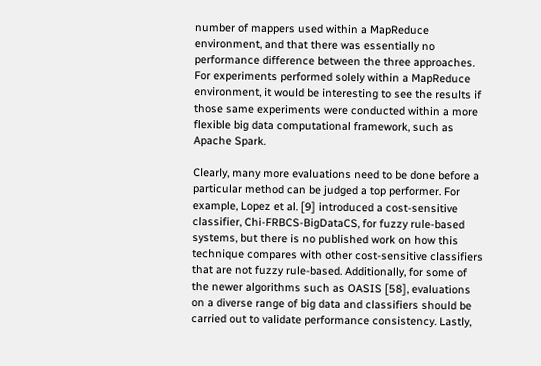number of mappers used within a MapReduce environment, and that there was essentially no performance difference between the three approaches. For experiments performed solely within a MapReduce environment, it would be interesting to see the results if those same experiments were conducted within a more flexible big data computational framework, such as Apache Spark.

Clearly, many more evaluations need to be done before a particular method can be judged a top performer. For example, Lopez et al. [9] introduced a cost-sensitive classifier, Chi-FRBCS-BigDataCS, for fuzzy rule-based systems, but there is no published work on how this technique compares with other cost-sensitive classifiers that are not fuzzy rule-based. Additionally, for some of the newer algorithms such as OASIS [58], evaluations on a diverse range of big data and classifiers should be carried out to validate performance consistency. Lastly,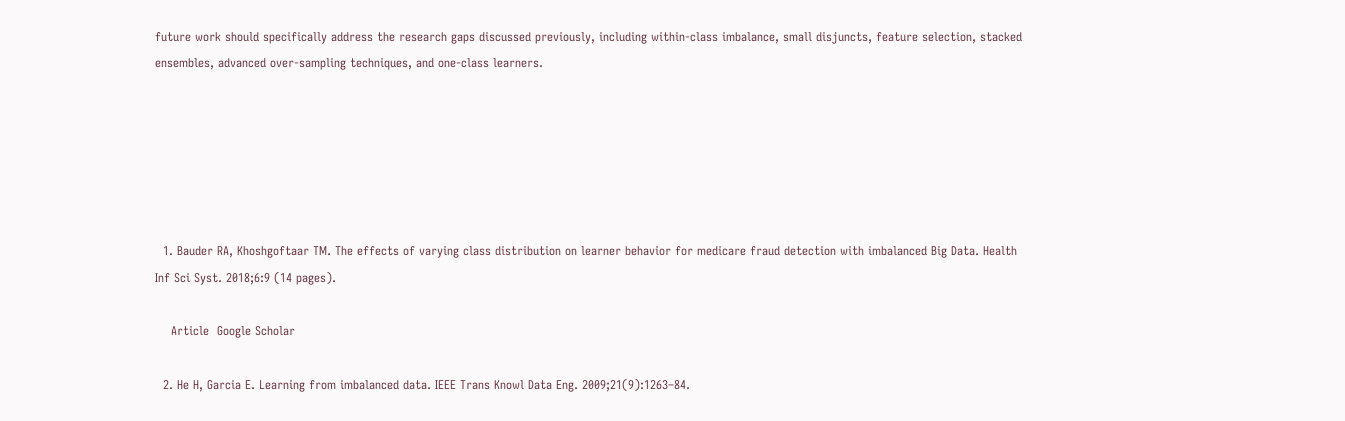future work should specifically address the research gaps discussed previously, including within-class imbalance, small disjuncts, feature selection, stacked ensembles, advanced over-sampling techniques, and one-class learners.






  1. Bauder RA, Khoshgoftaar TM. The effects of varying class distribution on learner behavior for medicare fraud detection with imbalanced Big Data. Health Inf Sci Syst. 2018;6:9 (14 pages).

    Article  Google Scholar

  2. He H, Garcia E. Learning from imbalanced data. IEEE Trans Knowl Data Eng. 2009;21(9):1263–84.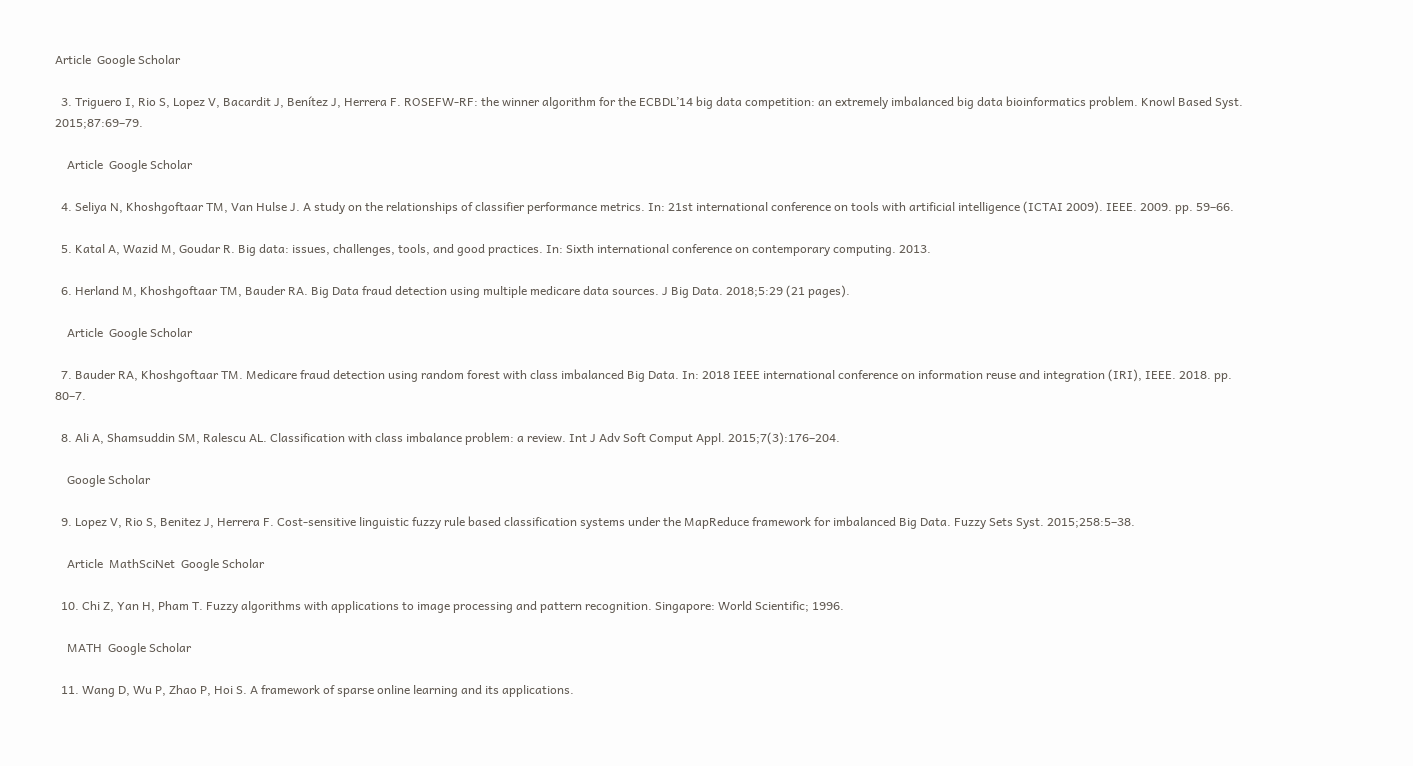Article  Google Scholar

  3. Triguero I, Rio S, Lopez V, Bacardit J, Benítez J, Herrera F. ROSEFW-RF: the winner algorithm for the ECBDL’14 big data competition: an extremely imbalanced big data bioinformatics problem. Knowl Based Syst. 2015;87:69–79.

    Article  Google Scholar

  4. Seliya N, Khoshgoftaar TM, Van Hulse J. A study on the relationships of classifier performance metrics. In: 21st international conference on tools with artificial intelligence (ICTAI 2009). IEEE. 2009. pp. 59–66.

  5. Katal A, Wazid M, Goudar R. Big data: issues, challenges, tools, and good practices. In: Sixth international conference on contemporary computing. 2013.

  6. Herland M, Khoshgoftaar TM, Bauder RA. Big Data fraud detection using multiple medicare data sources. J Big Data. 2018;5:29 (21 pages).

    Article  Google Scholar

  7. Bauder RA, Khoshgoftaar TM. Medicare fraud detection using random forest with class imbalanced Big Data. In: 2018 IEEE international conference on information reuse and integration (IRI), IEEE. 2018. pp. 80–7.

  8. Ali A, Shamsuddin SM, Ralescu AL. Classification with class imbalance problem: a review. Int J Adv Soft Comput Appl. 2015;7(3):176–204.

    Google Scholar

  9. Lopez V, Rio S, Benitez J, Herrera F. Cost-sensitive linguistic fuzzy rule based classification systems under the MapReduce framework for imbalanced Big Data. Fuzzy Sets Syst. 2015;258:5–38.

    Article  MathSciNet  Google Scholar

  10. Chi Z, Yan H, Pham T. Fuzzy algorithms with applications to image processing and pattern recognition. Singapore: World Scientific; 1996.

    MATH  Google Scholar

  11. Wang D, Wu P, Zhao P, Hoi S. A framework of sparse online learning and its applications.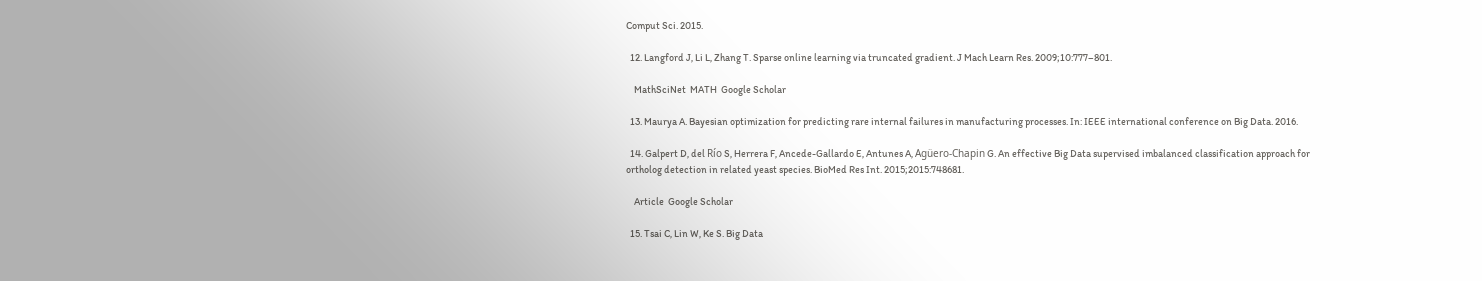Comput Sci. 2015.

  12. Langford J, Li L, Zhang T. Sparse online learning via truncated gradient. J Mach Learn Res. 2009;10:777–801.

    MathSciNet  MATH  Google Scholar

  13. Maurya A. Bayesian optimization for predicting rare internal failures in manufacturing processes. In: IEEE international conference on Big Data. 2016.

  14. Galpert D, del Río S, Herrera F, Ancede-Gallardo E, Antunes A, Agüero-Chapin G. An effective Big Data supervised imbalanced classification approach for ortholog detection in related yeast species. BioMed Res Int. 2015;2015:748681.

    Article  Google Scholar

  15. Tsai C, Lin W, Ke S. Big Data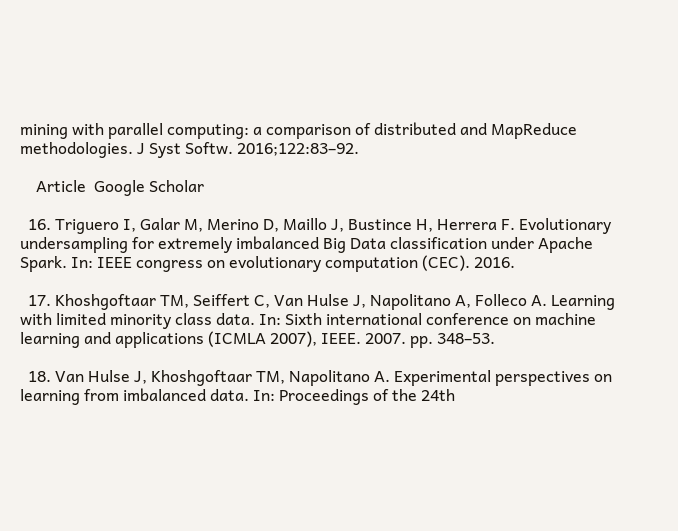mining with parallel computing: a comparison of distributed and MapReduce methodologies. J Syst Softw. 2016;122:83–92.

    Article  Google Scholar

  16. Triguero I, Galar M, Merino D, Maillo J, Bustince H, Herrera F. Evolutionary undersampling for extremely imbalanced Big Data classification under Apache Spark. In: IEEE congress on evolutionary computation (CEC). 2016.

  17. Khoshgoftaar TM, Seiffert C, Van Hulse J, Napolitano A, Folleco A. Learning with limited minority class data. In: Sixth international conference on machine learning and applications (ICMLA 2007), IEEE. 2007. pp. 348–53.

  18. Van Hulse J, Khoshgoftaar TM, Napolitano A. Experimental perspectives on learning from imbalanced data. In: Proceedings of the 24th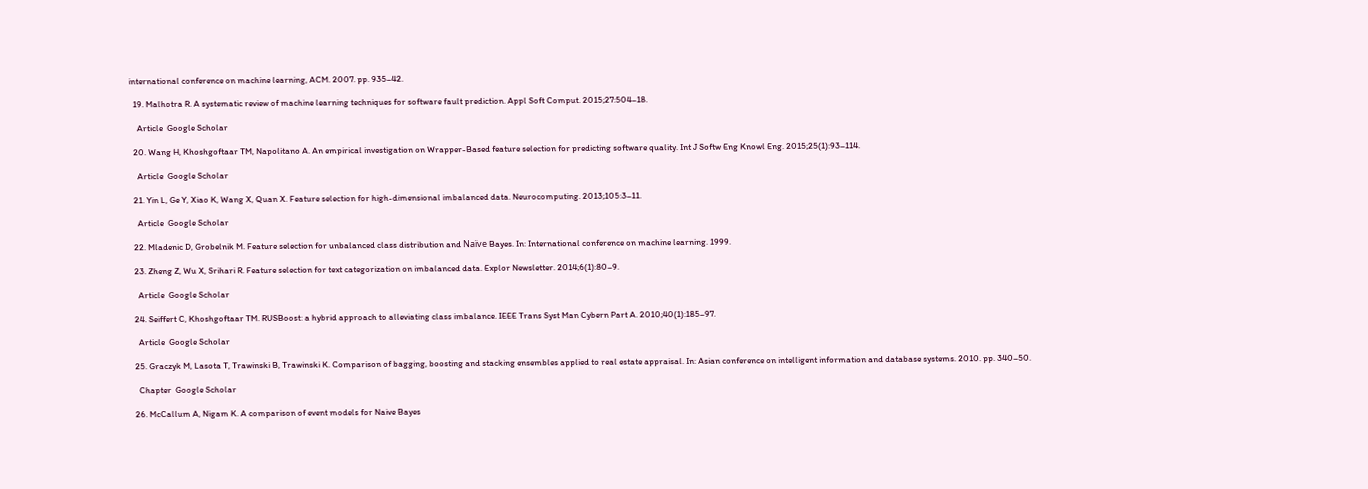international conference on machine learning, ACM. 2007. pp. 935–42.

  19. Malhotra R. A systematic review of machine learning techniques for software fault prediction. Appl Soft Comput. 2015;27:504–18.

    Article  Google Scholar

  20. Wang H, Khoshgoftaar TM, Napolitano A. An empirical investigation on Wrapper-Based feature selection for predicting software quality. Int J Softw Eng Knowl Eng. 2015;25(1):93–114.

    Article  Google Scholar

  21. Yin L, Ge Y, Xiao K, Wang X, Quan X. Feature selection for high-dimensional imbalanced data. Neurocomputing. 2013;105:3–11.

    Article  Google Scholar

  22. Mladenic D, Grobelnik M. Feature selection for unbalanced class distribution and Naïve Bayes. In: International conference on machine learning. 1999.

  23. Zheng Z, Wu X, Srihari R. Feature selection for text categorization on imbalanced data. Explor Newsletter. 2014;6(1):80–9.

    Article  Google Scholar

  24. Seiffert C, Khoshgoftaar TM. RUSBoost: a hybrid approach to alleviating class imbalance. IEEE Trans Syst Man Cybern Part A. 2010;40(1):185–97.

    Article  Google Scholar

  25. Graczyk M, Lasota T, Trawinski B, Trawinski K. Comparison of bagging, boosting and stacking ensembles applied to real estate appraisal. In: Asian conference on intelligent information and database systems. 2010. pp. 340–50.

    Chapter  Google Scholar

  26. McCallum A, Nigam K. A comparison of event models for Naive Bayes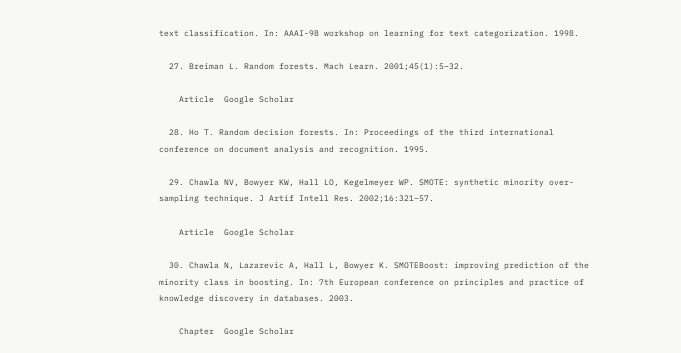text classification. In: AAAI-98 workshop on learning for text categorization. 1998.

  27. Breiman L. Random forests. Mach Learn. 2001;45(1):5–32.

    Article  Google Scholar

  28. Ho T. Random decision forests. In: Proceedings of the third international conference on document analysis and recognition. 1995.

  29. Chawla NV, Bowyer KW, Hall LO, Kegelmeyer WP. SMOTE: synthetic minority over-sampling technique. J Artif Intell Res. 2002;16:321–57.

    Article  Google Scholar

  30. Chawla N, Lazarevic A, Hall L, Bowyer K. SMOTEBoost: improving prediction of the minority class in boosting. In: 7th European conference on principles and practice of knowledge discovery in databases. 2003.

    Chapter  Google Scholar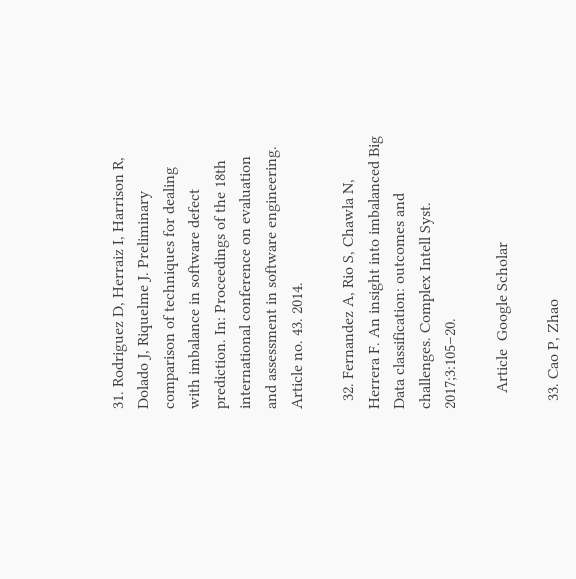31. Rodriguez D, Herraiz I, Harrison R, Dolado J, Riquelme J. Preliminary comparison of techniques for dealing with imbalance in software defect prediction. In: Proceedings of the 18th international conference on evaluation and assessment in software engineering. Article no. 43. 2014.

  32. Fernandez A, Rio S, Chawla N, Herrera F. An insight into imbalanced Big Data classification: outcomes and challenges. Complex Intell Syst. 2017;3:105–20.

    Article  Google Scholar

  33. Cao P, Zhao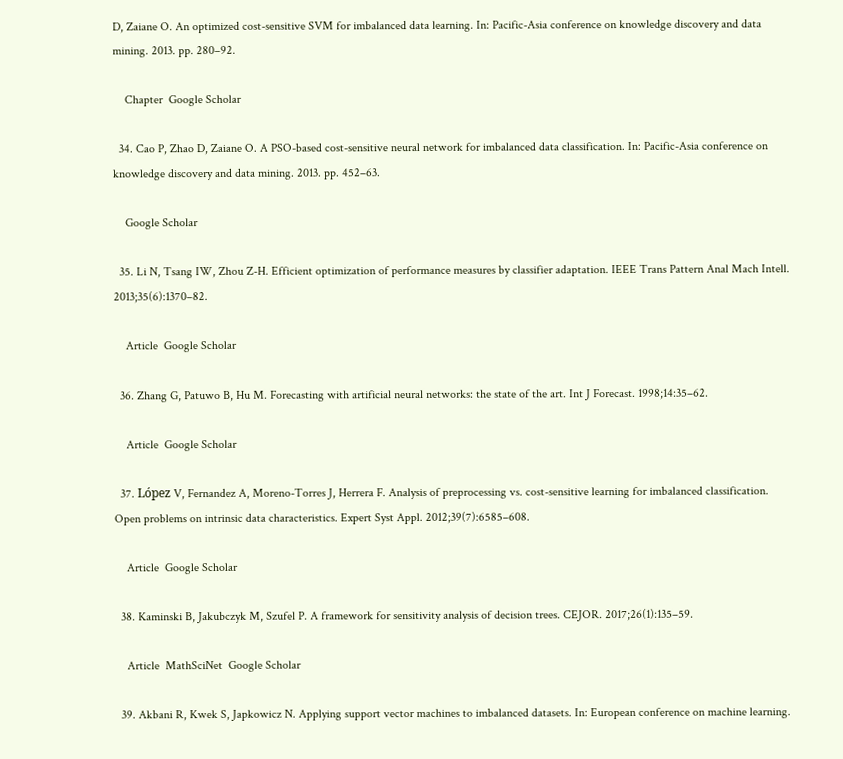D, Zaiane O. An optimized cost-sensitive SVM for imbalanced data learning. In: Pacific-Asia conference on knowledge discovery and data mining. 2013. pp. 280–92.

    Chapter  Google Scholar

  34. Cao P, Zhao D, Zaiane O. A PSO-based cost-sensitive neural network for imbalanced data classification. In: Pacific-Asia conference on knowledge discovery and data mining. 2013. pp. 452–63.

    Google Scholar

  35. Li N, Tsang IW, Zhou Z-H. Efficient optimization of performance measures by classifier adaptation. IEEE Trans Pattern Anal Mach Intell. 2013;35(6):1370–82.

    Article  Google Scholar

  36. Zhang G, Patuwo B, Hu M. Forecasting with artificial neural networks: the state of the art. Int J Forecast. 1998;14:35–62.

    Article  Google Scholar

  37. López V, Fernandez A, Moreno-Torres J, Herrera F. Analysis of preprocessing vs. cost-sensitive learning for imbalanced classification. Open problems on intrinsic data characteristics. Expert Syst Appl. 2012;39(7):6585–608.

    Article  Google Scholar

  38. Kaminski B, Jakubczyk M, Szufel P. A framework for sensitivity analysis of decision trees. CEJOR. 2017;26(1):135–59.

    Article  MathSciNet  Google Scholar

  39. Akbani R, Kwek S, Japkowicz N. Applying support vector machines to imbalanced datasets. In: European conference on machine learning.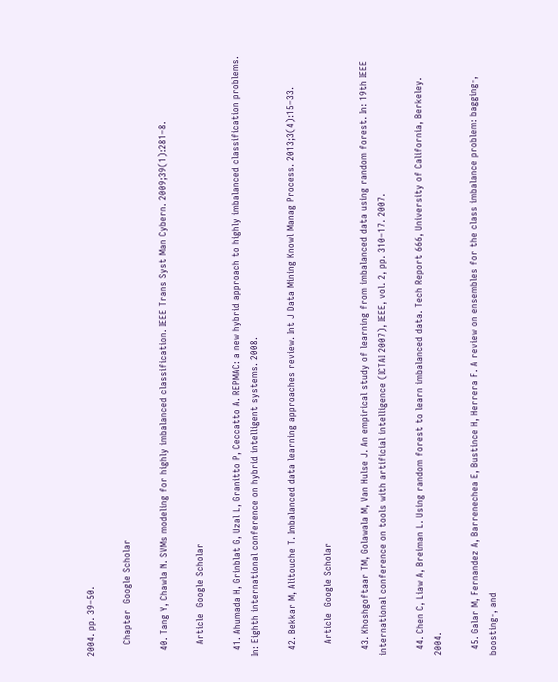2004. pp. 39–50.

    Chapter  Google Scholar

  40. Tang Y, Chawla N. SVMs modeling for highly imbalanced classification. IEEE Trans Syst Man Cybern. 2009;39(1):281–8.

    Article  Google Scholar

  41. Ahumada H, Grinblat G, Uzal L, Granitto P, Ceccatto A. REPMAC: a new hybrid approach to highly imbalanced classification problems. In: Eighth international conference on hybrid intelligent systems. 2008.

  42. Bekkar M, Alitouche T. Imbalanced data learning approaches review. Int J Data Mining Knowl Manag Process. 2013;3(4):15–33.

    Article  Google Scholar

  43. Khoshgoftaar TM, Golawala M, Van Hulse J. An empirical study of learning from imbalanced data using random forest. In: 19th IEEE international conference on tools with artificial intelligence (ICTAI 2007), IEEE, vol. 2, pp. 310–17. 2007.

  44. Chen C, Liaw A, Breiman L. Using random forest to learn imbalanced data. Tech Report 666, University of California, Berkeley. 2004.

  45. Galar M, Fernandez A, Barrenechea E, Bustince H, Herrera F. A review on ensembles for the class imbalance problem: bagging-, boosting-, and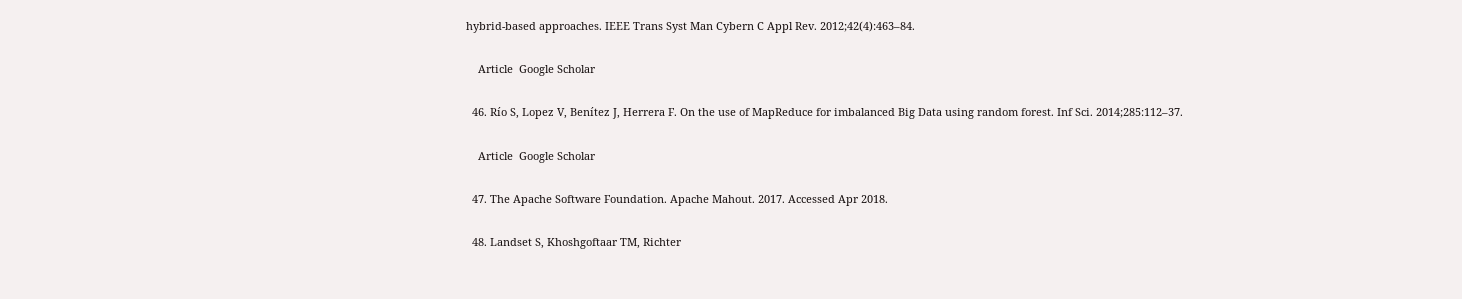hybrid-based approaches. IEEE Trans Syst Man Cybern C Appl Rev. 2012;42(4):463–84.

    Article  Google Scholar

  46. Río S, Lopez V, Benítez J, Herrera F. On the use of MapReduce for imbalanced Big Data using random forest. Inf Sci. 2014;285:112–37.

    Article  Google Scholar

  47. The Apache Software Foundation. Apache Mahout. 2017. Accessed Apr 2018.

  48. Landset S, Khoshgoftaar TM, Richter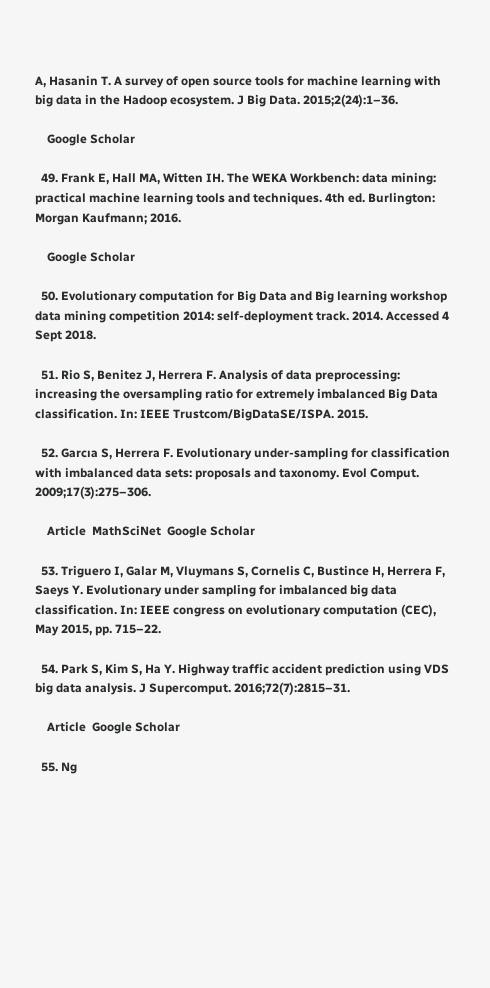A, Hasanin T. A survey of open source tools for machine learning with big data in the Hadoop ecosystem. J Big Data. 2015;2(24):1–36.

    Google Scholar

  49. Frank E, Hall MA, Witten IH. The WEKA Workbench: data mining: practical machine learning tools and techniques. 4th ed. Burlington: Morgan Kaufmann; 2016.

    Google Scholar

  50. Evolutionary computation for Big Data and Big learning workshop data mining competition 2014: self-deployment track. 2014. Accessed 4 Sept 2018.

  51. Rio S, Benitez J, Herrera F. Analysis of data preprocessing: increasing the oversampling ratio for extremely imbalanced Big Data classification. In: IEEE Trustcom/BigDataSE/ISPA. 2015.

  52. Garcıa S, Herrera F. Evolutionary under-sampling for classification with imbalanced data sets: proposals and taxonomy. Evol Comput. 2009;17(3):275–306.

    Article  MathSciNet  Google Scholar

  53. Triguero I, Galar M, Vluymans S, Cornelis C, Bustince H, Herrera F, Saeys Y. Evolutionary under sampling for imbalanced big data classification. In: IEEE congress on evolutionary computation (CEC), May 2015, pp. 715–22.

  54. Park S, Kim S, Ha Y. Highway traffic accident prediction using VDS big data analysis. J Supercomput. 2016;72(7):2815–31.

    Article  Google Scholar

  55. Ng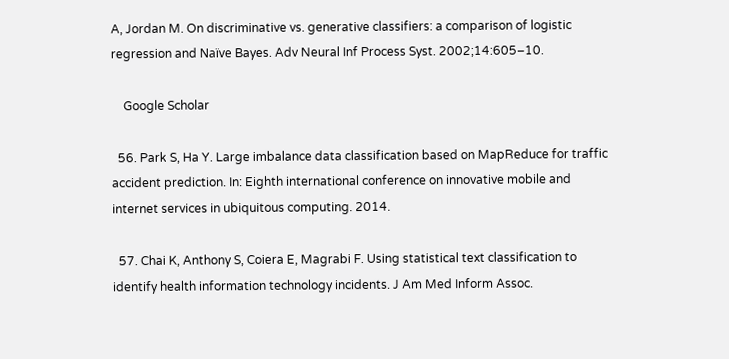A, Jordan M. On discriminative vs. generative classifiers: a comparison of logistic regression and Naïve Bayes. Adv Neural Inf Process Syst. 2002;14:605–10.

    Google Scholar

  56. Park S, Ha Y. Large imbalance data classification based on MapReduce for traffic accident prediction. In: Eighth international conference on innovative mobile and internet services in ubiquitous computing. 2014.

  57. Chai K, Anthony S, Coiera E, Magrabi F. Using statistical text classification to identify health information technology incidents. J Am Med Inform Assoc.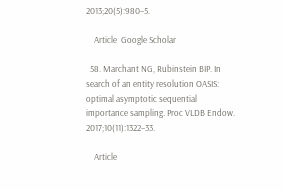2013;20(5):980–5.

    Article  Google Scholar

  58. Marchant NG, Rubinstein BIP. In search of an entity resolution OASIS: optimal asymptotic sequential importance sampling. Proc VLDB Endow. 2017;10(11):1322–33.

    Article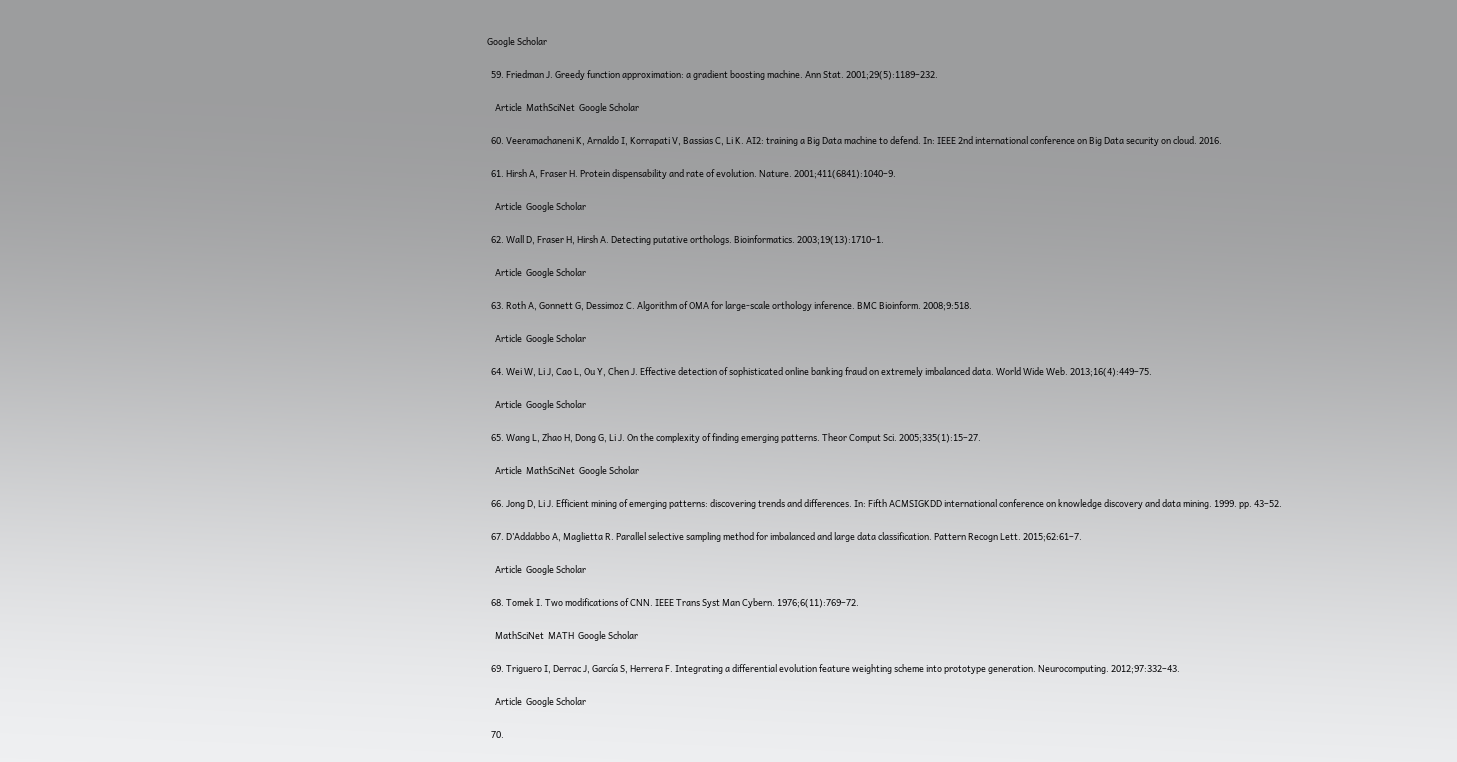Google Scholar

  59. Friedman J. Greedy function approximation: a gradient boosting machine. Ann Stat. 2001;29(5):1189–232.

    Article  MathSciNet  Google Scholar

  60. Veeramachaneni K, Arnaldo I, Korrapati V, Bassias C, Li K. AI2: training a Big Data machine to defend. In: IEEE 2nd international conference on Big Data security on cloud. 2016.

  61. Hirsh A, Fraser H. Protein dispensability and rate of evolution. Nature. 2001;411(6841):1040–9.

    Article  Google Scholar

  62. Wall D, Fraser H, Hirsh A. Detecting putative orthologs. Bioinformatics. 2003;19(13):1710–1.

    Article  Google Scholar

  63. Roth A, Gonnett G, Dessimoz C. Algorithm of OMA for large-scale orthology inference. BMC Bioinform. 2008;9:518.

    Article  Google Scholar

  64. Wei W, Li J, Cao L, Ou Y, Chen J. Effective detection of sophisticated online banking fraud on extremely imbalanced data. World Wide Web. 2013;16(4):449–75.

    Article  Google Scholar

  65. Wang L, Zhao H, Dong G, Li J. On the complexity of finding emerging patterns. Theor Comput Sci. 2005;335(1):15–27.

    Article  MathSciNet  Google Scholar

  66. Jong D, Li J. Efficient mining of emerging patterns: discovering trends and differences. In: Fifth ACMSIGKDD international conference on knowledge discovery and data mining. 1999. pp. 43–52.

  67. D’Addabbo A, Maglietta R. Parallel selective sampling method for imbalanced and large data classification. Pattern Recogn Lett. 2015;62:61–7.

    Article  Google Scholar

  68. Tomek I. Two modifications of CNN. IEEE Trans Syst Man Cybern. 1976;6(11):769–72.

    MathSciNet  MATH  Google Scholar

  69. Triguero I, Derrac J, García S, Herrera F. Integrating a differential evolution feature weighting scheme into prototype generation. Neurocomputing. 2012;97:332–43.

    Article  Google Scholar

  70.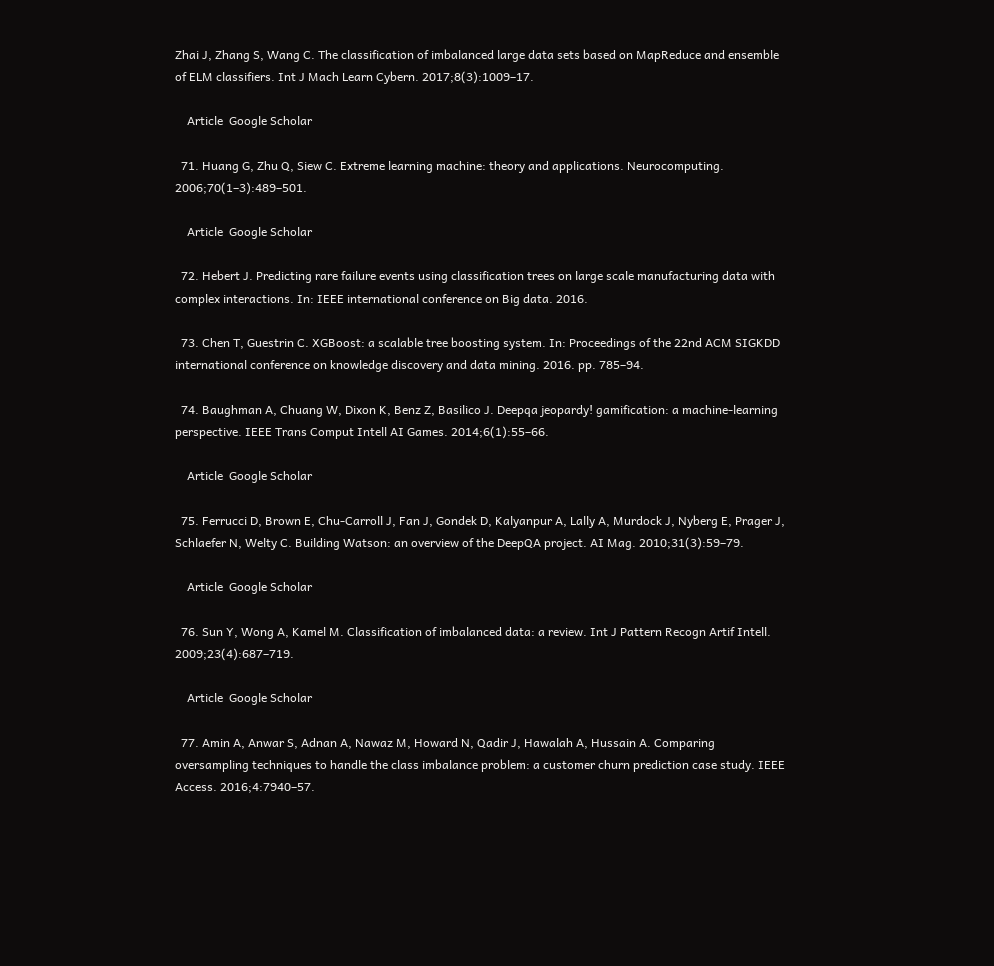Zhai J, Zhang S, Wang C. The classification of imbalanced large data sets based on MapReduce and ensemble of ELM classifiers. Int J Mach Learn Cybern. 2017;8(3):1009–17.

    Article  Google Scholar

  71. Huang G, Zhu Q, Siew C. Extreme learning machine: theory and applications. Neurocomputing. 2006;70(1–3):489–501.

    Article  Google Scholar

  72. Hebert J. Predicting rare failure events using classification trees on large scale manufacturing data with complex interactions. In: IEEE international conference on Big data. 2016.

  73. Chen T, Guestrin C. XGBoost: a scalable tree boosting system. In: Proceedings of the 22nd ACM SIGKDD international conference on knowledge discovery and data mining. 2016. pp. 785–94.

  74. Baughman A, Chuang W, Dixon K, Benz Z, Basilico J. Deepqa jeopardy! gamification: a machine-learning perspective. IEEE Trans Comput Intell AI Games. 2014;6(1):55–66.

    Article  Google Scholar

  75. Ferrucci D, Brown E, Chu-Carroll J, Fan J, Gondek D, Kalyanpur A, Lally A, Murdock J, Nyberg E, Prager J, Schlaefer N, Welty C. Building Watson: an overview of the DeepQA project. AI Mag. 2010;31(3):59–79.

    Article  Google Scholar

  76. Sun Y, Wong A, Kamel M. Classification of imbalanced data: a review. Int J Pattern Recogn Artif Intell. 2009;23(4):687–719.

    Article  Google Scholar

  77. Amin A, Anwar S, Adnan A, Nawaz M, Howard N, Qadir J, Hawalah A, Hussain A. Comparing oversampling techniques to handle the class imbalance problem: a customer churn prediction case study. IEEE Access. 2016;4:7940–57.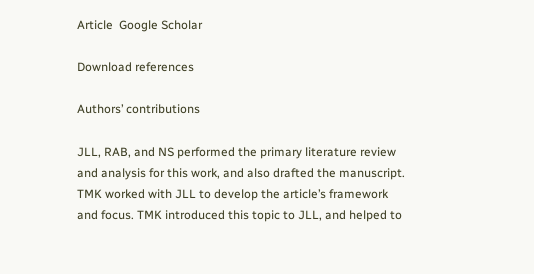Article  Google Scholar

Download references

Authors’ contributions

JLL, RAB, and NS performed the primary literature review and analysis for this work, and also drafted the manuscript. TMK worked with JLL to develop the article’s framework and focus. TMK introduced this topic to JLL, and helped to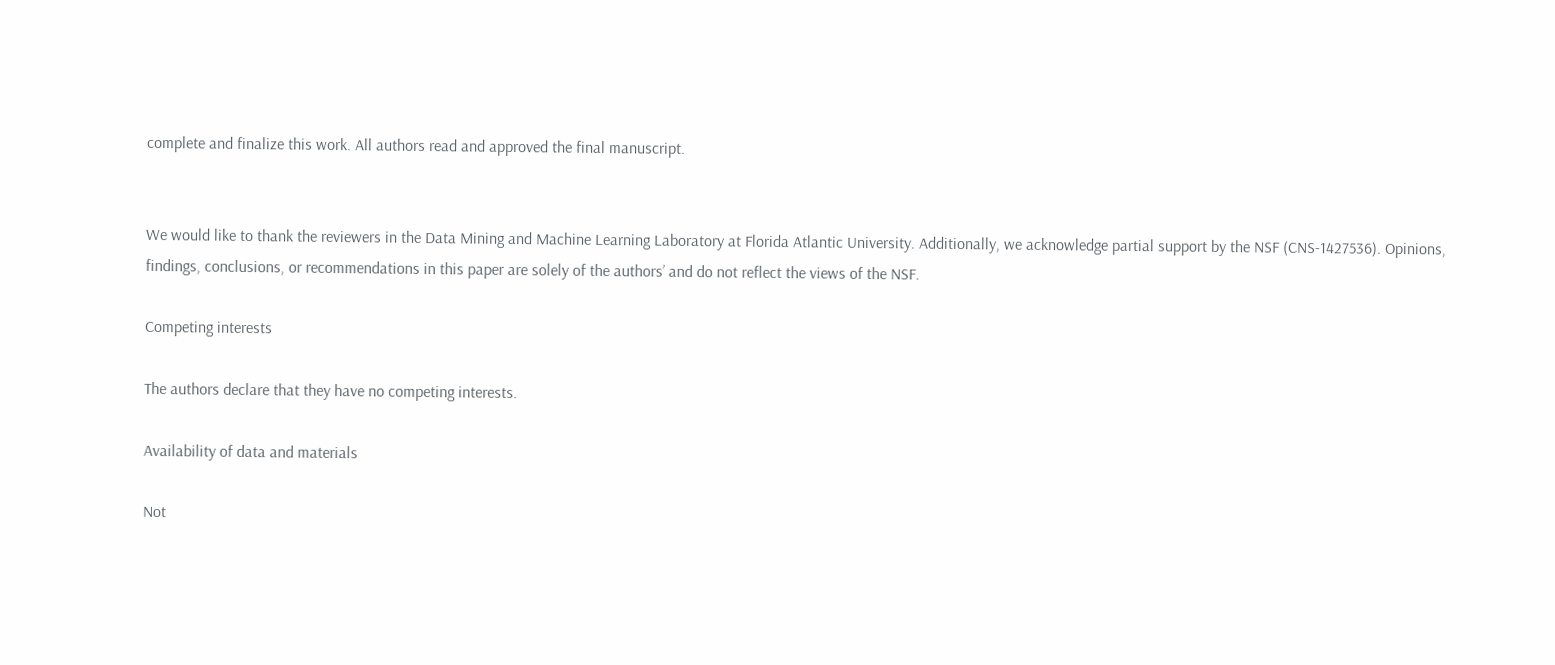complete and finalize this work. All authors read and approved the final manuscript.


We would like to thank the reviewers in the Data Mining and Machine Learning Laboratory at Florida Atlantic University. Additionally, we acknowledge partial support by the NSF (CNS-1427536). Opinions, findings, conclusions, or recommendations in this paper are solely of the authors’ and do not reflect the views of the NSF.

Competing interests

The authors declare that they have no competing interests.

Availability of data and materials

Not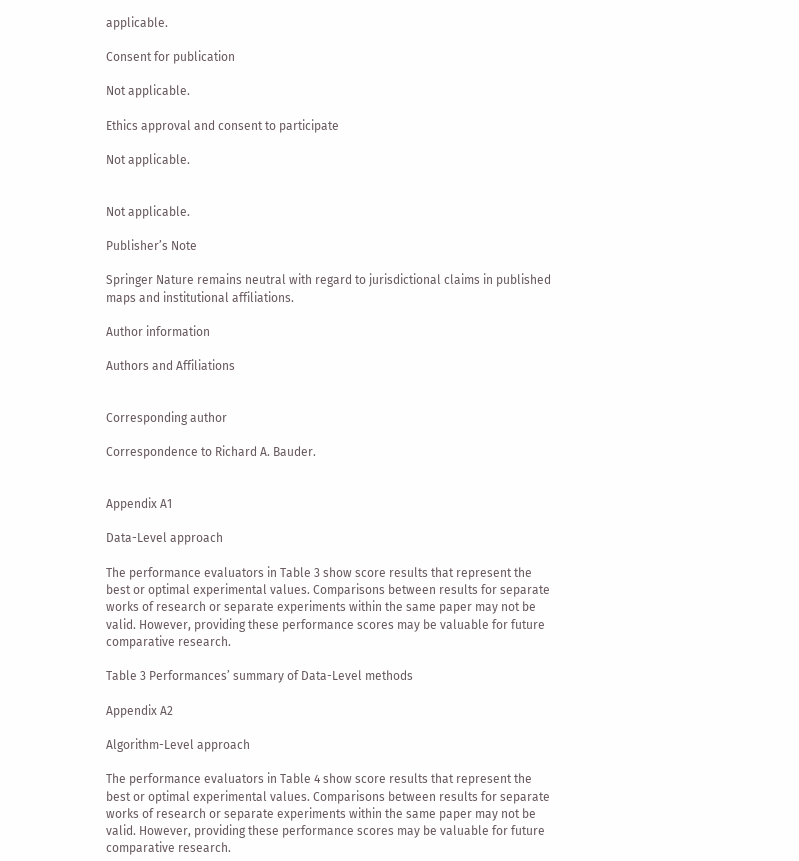applicable.

Consent for publication

Not applicable.

Ethics approval and consent to participate

Not applicable.


Not applicable.

Publisher’s Note

Springer Nature remains neutral with regard to jurisdictional claims in published maps and institutional affiliations.

Author information

Authors and Affiliations


Corresponding author

Correspondence to Richard A. Bauder.


Appendix A1

Data-Level approach

The performance evaluators in Table 3 show score results that represent the best or optimal experimental values. Comparisons between results for separate works of research or separate experiments within the same paper may not be valid. However, providing these performance scores may be valuable for future comparative research.

Table 3 Performances’ summary of Data-Level methods

Appendix A2

Algorithm-Level approach

The performance evaluators in Table 4 show score results that represent the best or optimal experimental values. Comparisons between results for separate works of research or separate experiments within the same paper may not be valid. However, providing these performance scores may be valuable for future comparative research.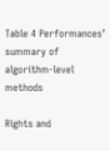Table 4 Performances’ summary of algorithm-level methods

Rights and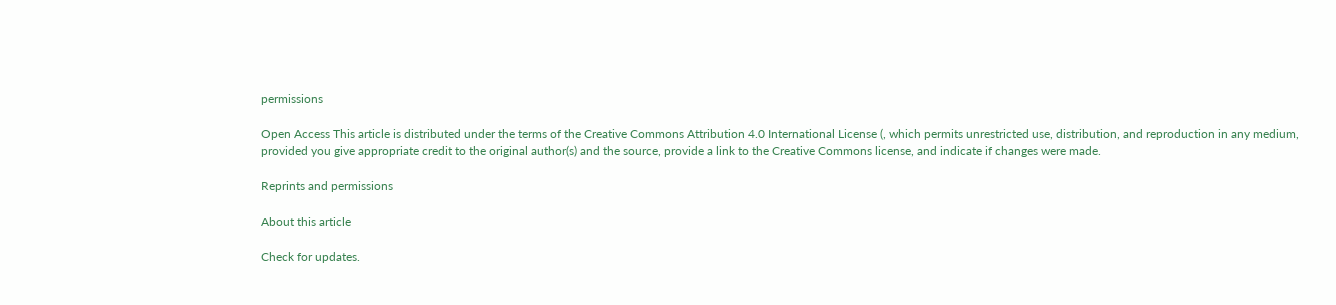permissions

Open Access This article is distributed under the terms of the Creative Commons Attribution 4.0 International License (, which permits unrestricted use, distribution, and reproduction in any medium, provided you give appropriate credit to the original author(s) and the source, provide a link to the Creative Commons license, and indicate if changes were made.

Reprints and permissions

About this article

Check for updates.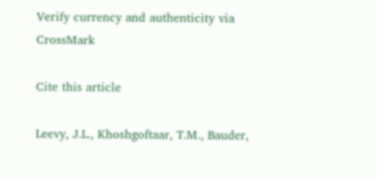Verify currency and authenticity via CrossMark

Cite this article

Leevy, J.L., Khoshgoftaar, T.M., Bauder,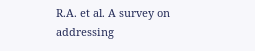R.A. et al. A survey on addressing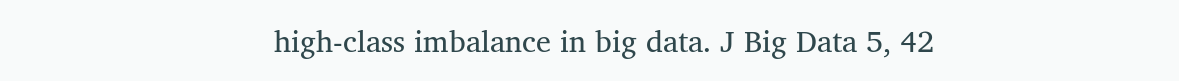high-class imbalance in big data. J Big Data 5, 42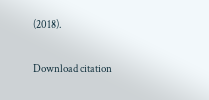(2018).

Download citation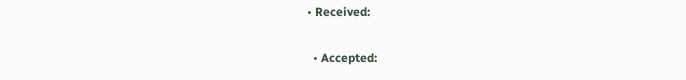• Received:

  • Accepted: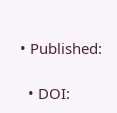• Published:

  • DOI: